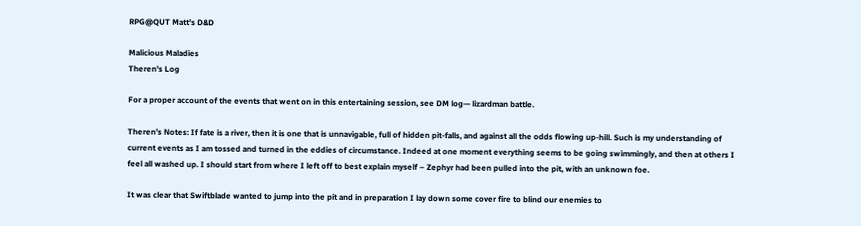RPG@QUT Matt's D&D

Malicious Maladies
Theren's Log

For a proper account of the events that went on in this entertaining session, see DM log— lizardman battle.

Theren’s Notes: If fate is a river, then it is one that is unnavigable, full of hidden pit-falls, and against all the odds flowing up-hill. Such is my understanding of current events as I am tossed and turned in the eddies of circumstance. Indeed at one moment everything seems to be going swimmingly, and then at others I feel all washed up. I should start from where I left off to best explain myself – Zephyr had been pulled into the pit, with an unknown foe.

It was clear that Swiftblade wanted to jump into the pit and in preparation I lay down some cover fire to blind our enemies to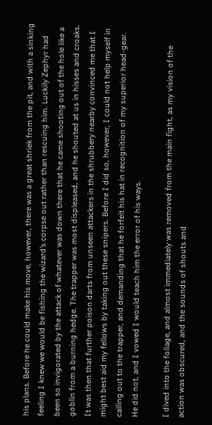his plans. Before he could make his move, however, there was a great shriek from the pit, and with a sinking feeling I knew we would be fishing the wizard’s corpse out rather than rescuing him. Luckily Zephyr had been so invigorated by the attack of whatever was down there that he came shooting out of the hole like a goblin from a burning hedge. The trapper was most displeased, and he shouted at us in hisses and croaks. It was then that further poison darts from unseen attackers in the shrubbery nearby convinced me that I might best aid my fellows by taking out these snipers. Before I did so, however, I could not help myself in calling out to the trapper, and demanding that he forfeit his hat in recognition of my superior head-gear. He did not, and I vowed I would teach him the error of his ways.

I dived into the foliage, and almost immediately was removed from the main fight, as my vision of the action was obscured, and the sounds of shouts and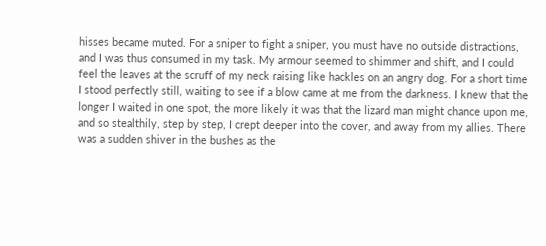hisses became muted. For a sniper to fight a sniper, you must have no outside distractions, and I was thus consumed in my task. My armour seemed to shimmer and shift, and I could feel the leaves at the scruff of my neck raising like hackles on an angry dog. For a short time I stood perfectly still, waiting to see if a blow came at me from the darkness. I knew that the longer I waited in one spot, the more likely it was that the lizard man might chance upon me, and so stealthily, step by step, I crept deeper into the cover, and away from my allies. There was a sudden shiver in the bushes as the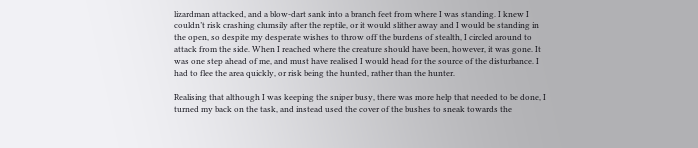lizardman attacked, and a blow-dart sank into a branch feet from where I was standing. I knew I couldn’t risk crashing clumsily after the reptile, or it would slither away and I would be standing in the open, so despite my desperate wishes to throw off the burdens of stealth, I circled around to attack from the side. When I reached where the creature should have been, however, it was gone. It was one step ahead of me, and must have realised I would head for the source of the disturbance. I had to flee the area quickly, or risk being the hunted, rather than the hunter.

Realising that although I was keeping the sniper busy, there was more help that needed to be done, I turned my back on the task, and instead used the cover of the bushes to sneak towards the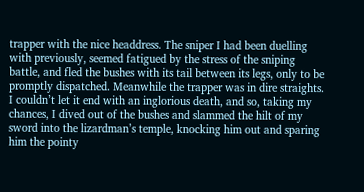trapper with the nice headdress. The sniper I had been duelling with previously, seemed fatigued by the stress of the sniping battle, and fled the bushes with its tail between its legs, only to be promptly dispatched. Meanwhile the trapper was in dire straights. I couldn’t let it end with an inglorious death, and so, taking my chances, I dived out of the bushes and slammed the hilt of my sword into the lizardman’s temple, knocking him out and sparing him the pointy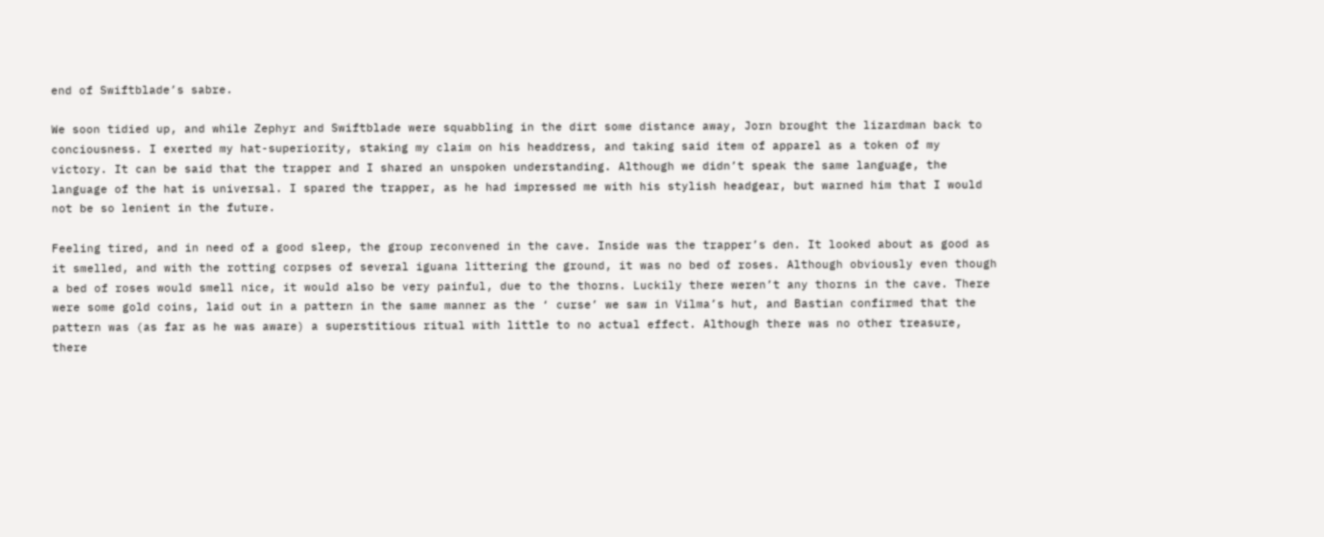end of Swiftblade’s sabre.

We soon tidied up, and while Zephyr and Swiftblade were squabbling in the dirt some distance away, Jorn brought the lizardman back to conciousness. I exerted my hat-superiority, staking my claim on his headdress, and taking said item of apparel as a token of my victory. It can be said that the trapper and I shared an unspoken understanding. Although we didn’t speak the same language, the language of the hat is universal. I spared the trapper, as he had impressed me with his stylish headgear, but warned him that I would not be so lenient in the future.

Feeling tired, and in need of a good sleep, the group reconvened in the cave. Inside was the trapper’s den. It looked about as good as it smelled, and with the rotting corpses of several iguana littering the ground, it was no bed of roses. Although obviously even though a bed of roses would smell nice, it would also be very painful, due to the thorns. Luckily there weren’t any thorns in the cave. There were some gold coins, laid out in a pattern in the same manner as the ‘ curse’ we saw in Vilma’s hut, and Bastian confirmed that the pattern was (as far as he was aware) a superstitious ritual with little to no actual effect. Although there was no other treasure, there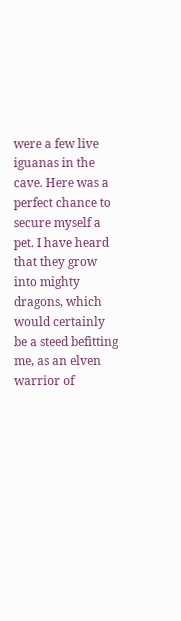were a few live iguanas in the cave. Here was a perfect chance to secure myself a pet. I have heard that they grow into mighty dragons, which would certainly be a steed befitting me, as an elven warrior of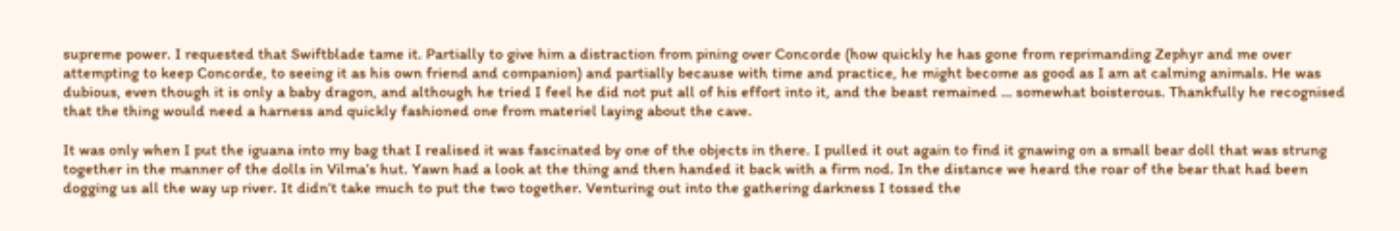supreme power. I requested that Swiftblade tame it. Partially to give him a distraction from pining over Concorde (how quickly he has gone from reprimanding Zephyr and me over attempting to keep Concorde, to seeing it as his own friend and companion) and partially because with time and practice, he might become as good as I am at calming animals. He was dubious, even though it is only a baby dragon, and although he tried I feel he did not put all of his effort into it, and the beast remained … somewhat boisterous. Thankfully he recognised that the thing would need a harness and quickly fashioned one from materiel laying about the cave.

It was only when I put the iguana into my bag that I realised it was fascinated by one of the objects in there. I pulled it out again to find it gnawing on a small bear doll that was strung together in the manner of the dolls in Vilma’s hut. Yawn had a look at the thing and then handed it back with a firm nod. In the distance we heard the roar of the bear that had been dogging us all the way up river. It didn’t take much to put the two together. Venturing out into the gathering darkness I tossed the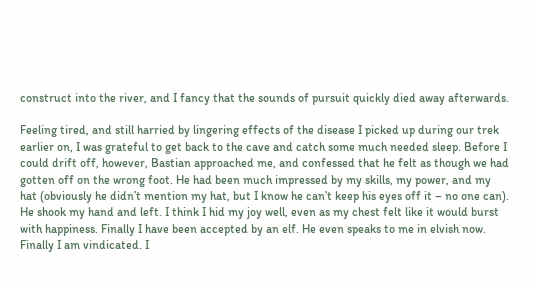construct into the river, and I fancy that the sounds of pursuit quickly died away afterwards.

Feeling tired, and still harried by lingering effects of the disease I picked up during our trek earlier on, I was grateful to get back to the cave and catch some much needed sleep. Before I could drift off, however, Bastian approached me, and confessed that he felt as though we had gotten off on the wrong foot. He had been much impressed by my skills, my power, and my hat (obviously he didn’t mention my hat, but I know he can’t keep his eyes off it – no one can). He shook my hand and left. I think I hid my joy well, even as my chest felt like it would burst with happiness. Finally I have been accepted by an elf. He even speaks to me in elvish now. Finally I am vindicated. I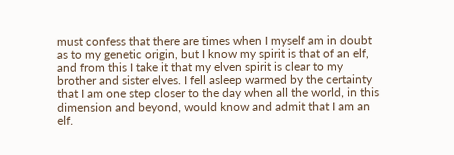must confess that there are times when I myself am in doubt as to my genetic origin, but I know my spirit is that of an elf, and from this I take it that my elven spirit is clear to my brother and sister elves. I fell asleep warmed by the certainty that I am one step closer to the day when all the world, in this dimension and beyond, would know and admit that I am an elf.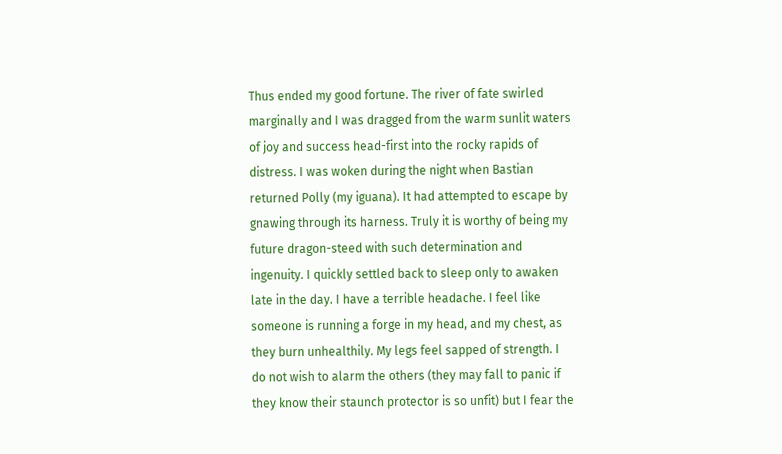Thus ended my good fortune. The river of fate swirled marginally and I was dragged from the warm sunlit waters of joy and success head-first into the rocky rapids of distress. I was woken during the night when Bastian returned Polly (my iguana). It had attempted to escape by gnawing through its harness. Truly it is worthy of being my future dragon-steed with such determination and ingenuity. I quickly settled back to sleep only to awaken late in the day. I have a terrible headache. I feel like someone is running a forge in my head, and my chest, as they burn unhealthily. My legs feel sapped of strength. I do not wish to alarm the others (they may fall to panic if they know their staunch protector is so unfit) but I fear the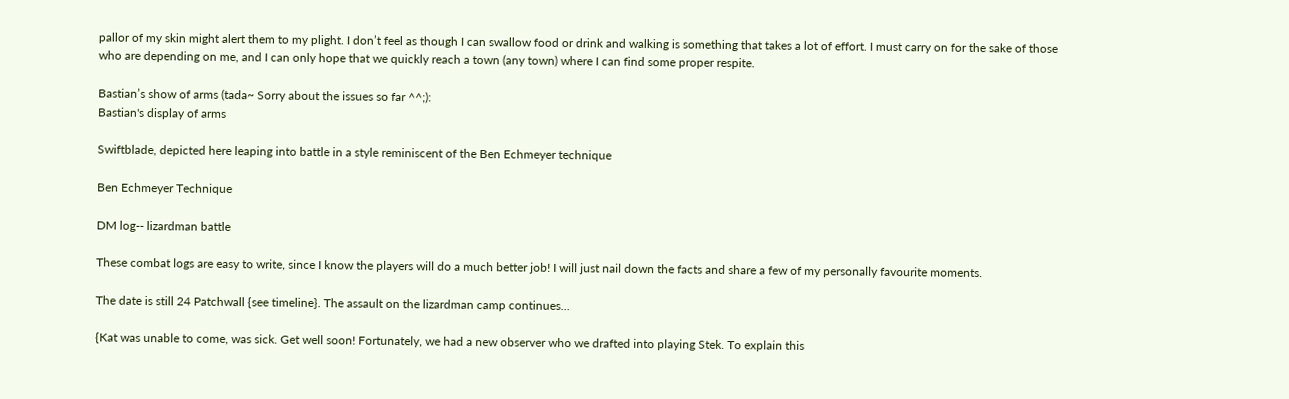pallor of my skin might alert them to my plight. I don’t feel as though I can swallow food or drink and walking is something that takes a lot of effort. I must carry on for the sake of those who are depending on me, and I can only hope that we quickly reach a town (any town) where I can find some proper respite.

Bastian’s show of arms (tada~ Sorry about the issues so far ^^;):
Bastian's display of arms

Swiftblade, depicted here leaping into battle in a style reminiscent of the Ben Echmeyer technique

Ben Echmeyer Technique

DM log-- lizardman battle

These combat logs are easy to write, since I know the players will do a much better job! I will just nail down the facts and share a few of my personally favourite moments.

The date is still 24 Patchwall {see timeline}. The assault on the lizardman camp continues…

{Kat was unable to come, was sick. Get well soon! Fortunately, we had a new observer who we drafted into playing Stek. To explain this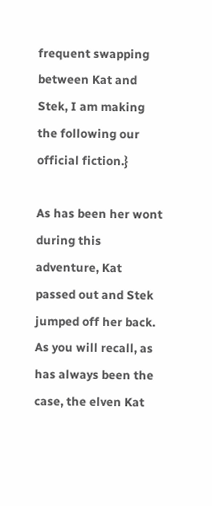frequent swapping between Kat and Stek, I am making the following our official fiction.}

As has been her wont during this adventure, Kat passed out and Stek jumped off her back. As you will recall, as has always been the case, the elven Kat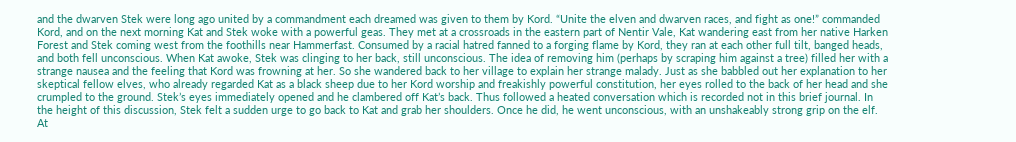and the dwarven Stek were long ago united by a commandment each dreamed was given to them by Kord. “Unite the elven and dwarven races, and fight as one!” commanded Kord, and on the next morning Kat and Stek woke with a powerful geas. They met at a crossroads in the eastern part of Nentir Vale, Kat wandering east from her native Harken Forest and Stek coming west from the foothills near Hammerfast. Consumed by a racial hatred fanned to a forging flame by Kord, they ran at each other full tilt, banged heads, and both fell unconscious. When Kat awoke, Stek was clinging to her back, still unconscious. The idea of removing him (perhaps by scraping him against a tree) filled her with a strange nausea and the feeling that Kord was frowning at her. So she wandered back to her village to explain her strange malady. Just as she babbled out her explanation to her skeptical fellow elves, who already regarded Kat as a black sheep due to her Kord worship and freakishly powerful constitution, her eyes rolled to the back of her head and she crumpled to the ground. Stek’s eyes immediately opened and he clambered off Kat’s back. Thus followed a heated conversation which is recorded not in this brief journal. In the height of this discussion, Stek felt a sudden urge to go back to Kat and grab her shoulders. Once he did, he went unconscious, with an unshakeably strong grip on the elf. At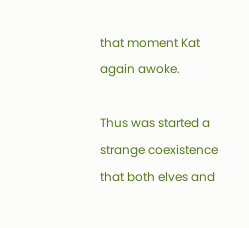that moment Kat again awoke.

Thus was started a strange coexistence that both elves and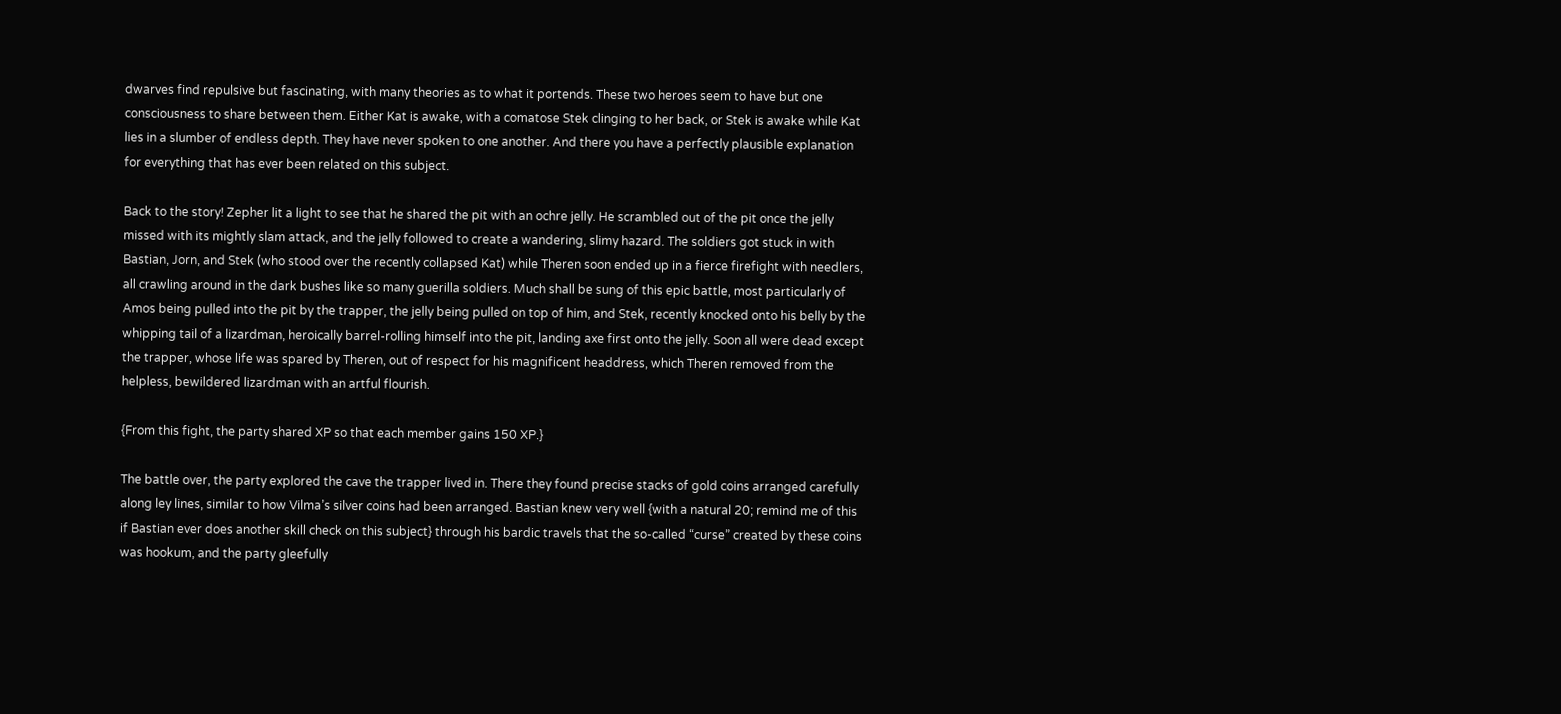dwarves find repulsive but fascinating, with many theories as to what it portends. These two heroes seem to have but one consciousness to share between them. Either Kat is awake, with a comatose Stek clinging to her back, or Stek is awake while Kat lies in a slumber of endless depth. They have never spoken to one another. And there you have a perfectly plausible explanation for everything that has ever been related on this subject.

Back to the story! Zepher lit a light to see that he shared the pit with an ochre jelly. He scrambled out of the pit once the jelly missed with its mightly slam attack, and the jelly followed to create a wandering, slimy hazard. The soldiers got stuck in with Bastian, Jorn, and Stek (who stood over the recently collapsed Kat) while Theren soon ended up in a fierce firefight with needlers, all crawling around in the dark bushes like so many guerilla soldiers. Much shall be sung of this epic battle, most particularly of Amos being pulled into the pit by the trapper, the jelly being pulled on top of him, and Stek, recently knocked onto his belly by the whipping tail of a lizardman, heroically barrel-rolling himself into the pit, landing axe first onto the jelly. Soon all were dead except the trapper, whose life was spared by Theren, out of respect for his magnificent headdress, which Theren removed from the helpless, bewildered lizardman with an artful flourish.

{From this fight, the party shared XP so that each member gains 150 XP.}

The battle over, the party explored the cave the trapper lived in. There they found precise stacks of gold coins arranged carefully along ley lines, similar to how Vilma’s silver coins had been arranged. Bastian knew very well {with a natural 20; remind me of this if Bastian ever does another skill check on this subject} through his bardic travels that the so-called “curse” created by these coins was hookum, and the party gleefully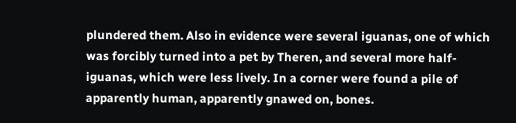plundered them. Also in evidence were several iguanas, one of which was forcibly turned into a pet by Theren, and several more half-iguanas, which were less lively. In a corner were found a pile of apparently human, apparently gnawed on, bones.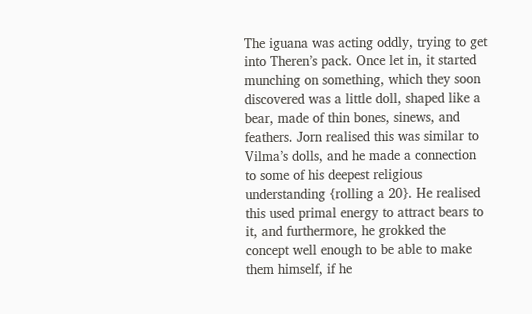The iguana was acting oddly, trying to get into Theren’s pack. Once let in, it started munching on something, which they soon discovered was a little doll, shaped like a bear, made of thin bones, sinews, and feathers. Jorn realised this was similar to Vilma’s dolls, and he made a connection to some of his deepest religious understanding {rolling a 20}. He realised this used primal energy to attract bears to it, and furthermore, he grokked the concept well enough to be able to make them himself, if he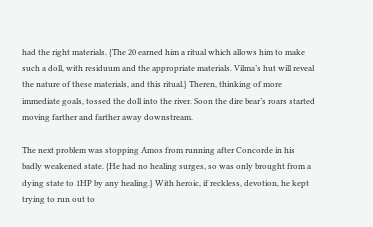had the right materials. {The 20 earned him a ritual which allows him to make such a doll, with residuum and the appropriate materials. Vilma’s hut will reveal the nature of these materials, and this ritual.} Theren, thinking of more immediate goals, tossed the doll into the river. Soon the dire bear’s roars started moving farther and farther away downstream.

The next problem was stopping Amos from running after Concorde in his badly weakened state. {He had no healing surges, so was only brought from a dying state to 1HP by any healing.} With heroic, if reckless, devotion, he kept trying to run out to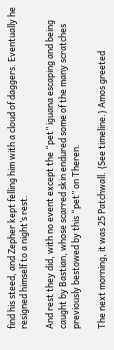find his steed, and Zepher kept felling him with a cloud of daggers. Eventually he resigned himself to a night’s rest.

And rest they did, with no event except the “pet” iguana escaping and being caught by Bastian, whose scarred skin endured some of the many scratches previously bestowed by this “pet” on Theren.

The next morning, it was 25 Patchwall. {See timeline.} Amos greeted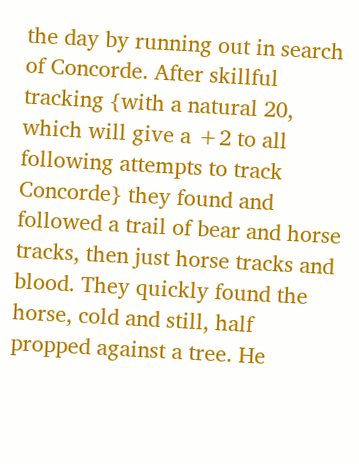the day by running out in search of Concorde. After skillful tracking {with a natural 20, which will give a +2 to all following attempts to track Concorde} they found and followed a trail of bear and horse tracks, then just horse tracks and blood. They quickly found the horse, cold and still, half propped against a tree. He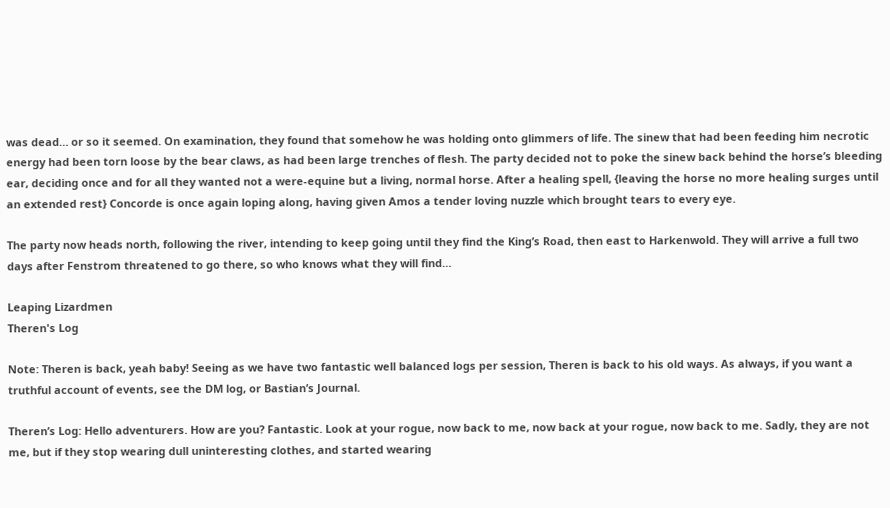was dead… or so it seemed. On examination, they found that somehow he was holding onto glimmers of life. The sinew that had been feeding him necrotic energy had been torn loose by the bear claws, as had been large trenches of flesh. The party decided not to poke the sinew back behind the horse’s bleeding ear, deciding once and for all they wanted not a were-equine but a living, normal horse. After a healing spell, {leaving the horse no more healing surges until an extended rest} Concorde is once again loping along, having given Amos a tender loving nuzzle which brought tears to every eye.

The party now heads north, following the river, intending to keep going until they find the King’s Road, then east to Harkenwold. They will arrive a full two days after Fenstrom threatened to go there, so who knows what they will find…

Leaping Lizardmen
Theren's Log

Note: Theren is back, yeah baby! Seeing as we have two fantastic well balanced logs per session, Theren is back to his old ways. As always, if you want a truthful account of events, see the DM log, or Bastian’s Journal.

Theren’s Log: Hello adventurers. How are you? Fantastic. Look at your rogue, now back to me, now back at your rogue, now back to me. Sadly, they are not me, but if they stop wearing dull uninteresting clothes, and started wearing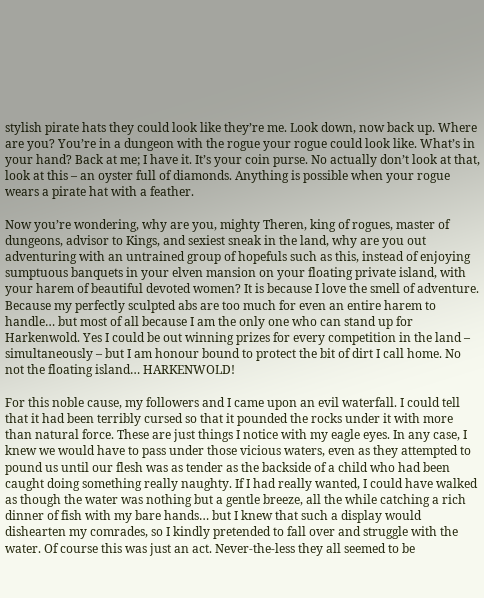stylish pirate hats they could look like they’re me. Look down, now back up. Where are you? You’re in a dungeon with the rogue your rogue could look like. What’s in your hand? Back at me; I have it. It’s your coin purse. No actually don’t look at that, look at this – an oyster full of diamonds. Anything is possible when your rogue wears a pirate hat with a feather.

Now you’re wondering, why are you, mighty Theren, king of rogues, master of dungeons, advisor to Kings, and sexiest sneak in the land, why are you out adventuring with an untrained group of hopefuls such as this, instead of enjoying sumptuous banquets in your elven mansion on your floating private island, with your harem of beautiful devoted women? It is because I love the smell of adventure. Because my perfectly sculpted abs are too much for even an entire harem to handle… but most of all because I am the only one who can stand up for Harkenwold. Yes I could be out winning prizes for every competition in the land – simultaneously – but I am honour bound to protect the bit of dirt I call home. No not the floating island… HARKENWOLD!

For this noble cause, my followers and I came upon an evil waterfall. I could tell that it had been terribly cursed so that it pounded the rocks under it with more than natural force. These are just things I notice with my eagle eyes. In any case, I knew we would have to pass under those vicious waters, even as they attempted to pound us until our flesh was as tender as the backside of a child who had been caught doing something really naughty. If I had really wanted, I could have walked as though the water was nothing but a gentle breeze, all the while catching a rich dinner of fish with my bare hands… but I knew that such a display would dishearten my comrades, so I kindly pretended to fall over and struggle with the water. Of course this was just an act. Never-the-less they all seemed to be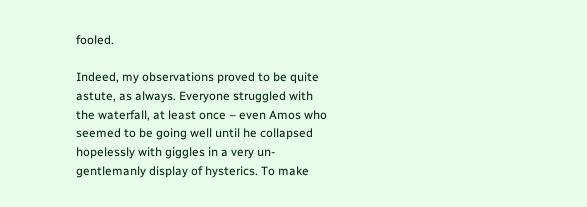fooled.

Indeed, my observations proved to be quite astute, as always. Everyone struggled with the waterfall, at least once – even Amos who seemed to be going well until he collapsed hopelessly with giggles in a very un-gentlemanly display of hysterics. To make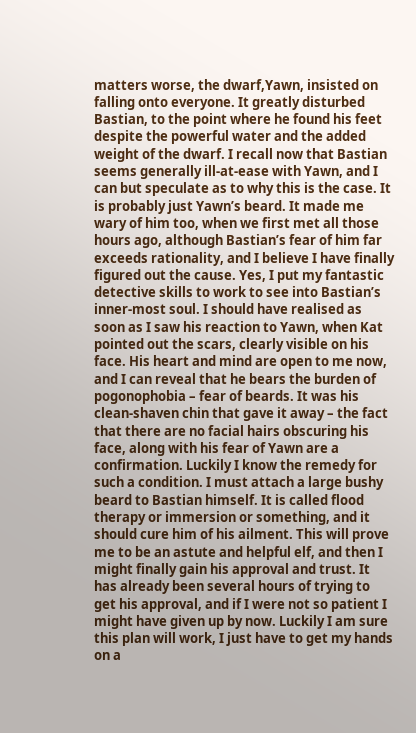matters worse, the dwarf,Yawn, insisted on falling onto everyone. It greatly disturbed Bastian, to the point where he found his feet despite the powerful water and the added weight of the dwarf. I recall now that Bastian seems generally ill-at-ease with Yawn, and I can but speculate as to why this is the case. It is probably just Yawn’s beard. It made me wary of him too, when we first met all those hours ago, although Bastian’s fear of him far exceeds rationality, and I believe I have finally figured out the cause. Yes, I put my fantastic detective skills to work to see into Bastian’s inner-most soul. I should have realised as soon as I saw his reaction to Yawn, when Kat pointed out the scars, clearly visible on his face. His heart and mind are open to me now, and I can reveal that he bears the burden of pogonophobia – fear of beards. It was his clean-shaven chin that gave it away – the fact that there are no facial hairs obscuring his face, along with his fear of Yawn are a confirmation. Luckily I know the remedy for such a condition. I must attach a large bushy beard to Bastian himself. It is called flood therapy or immersion or something, and it should cure him of his ailment. This will prove me to be an astute and helpful elf, and then I might finally gain his approval and trust. It has already been several hours of trying to get his approval, and if I were not so patient I might have given up by now. Luckily I am sure this plan will work, I just have to get my hands on a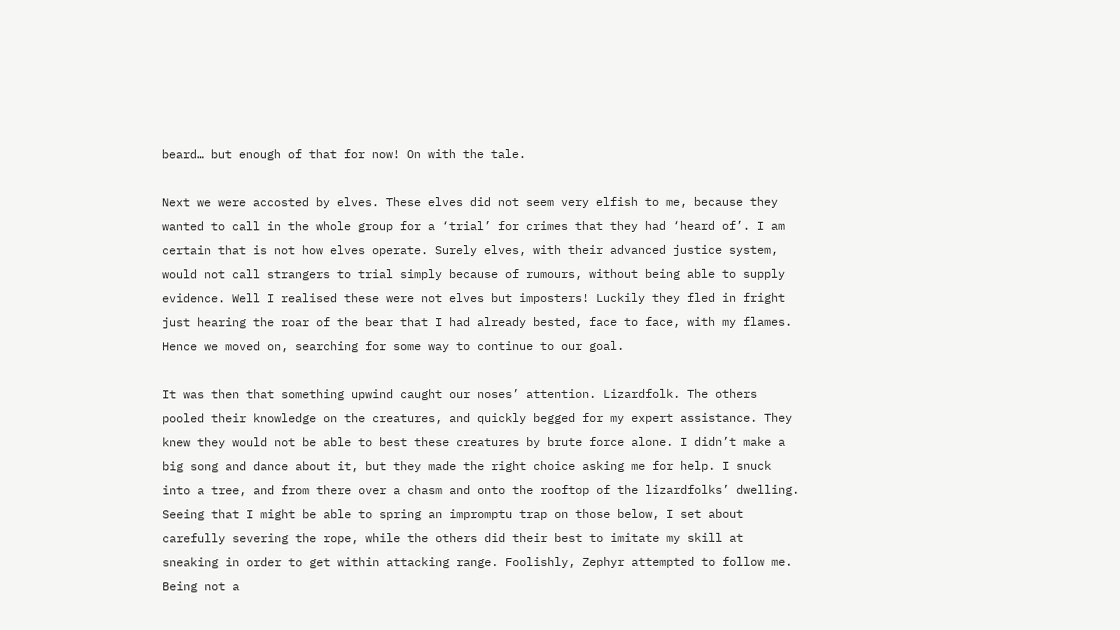beard… but enough of that for now! On with the tale.

Next we were accosted by elves. These elves did not seem very elfish to me, because they wanted to call in the whole group for a ‘trial’ for crimes that they had ‘heard of’. I am certain that is not how elves operate. Surely elves, with their advanced justice system, would not call strangers to trial simply because of rumours, without being able to supply evidence. Well I realised these were not elves but imposters! Luckily they fled in fright just hearing the roar of the bear that I had already bested, face to face, with my flames. Hence we moved on, searching for some way to continue to our goal.

It was then that something upwind caught our noses’ attention. Lizardfolk. The others pooled their knowledge on the creatures, and quickly begged for my expert assistance. They knew they would not be able to best these creatures by brute force alone. I didn’t make a big song and dance about it, but they made the right choice asking me for help. I snuck into a tree, and from there over a chasm and onto the rooftop of the lizardfolks’ dwelling. Seeing that I might be able to spring an impromptu trap on those below, I set about carefully severing the rope, while the others did their best to imitate my skill at sneaking in order to get within attacking range. Foolishly, Zephyr attempted to follow me. Being not a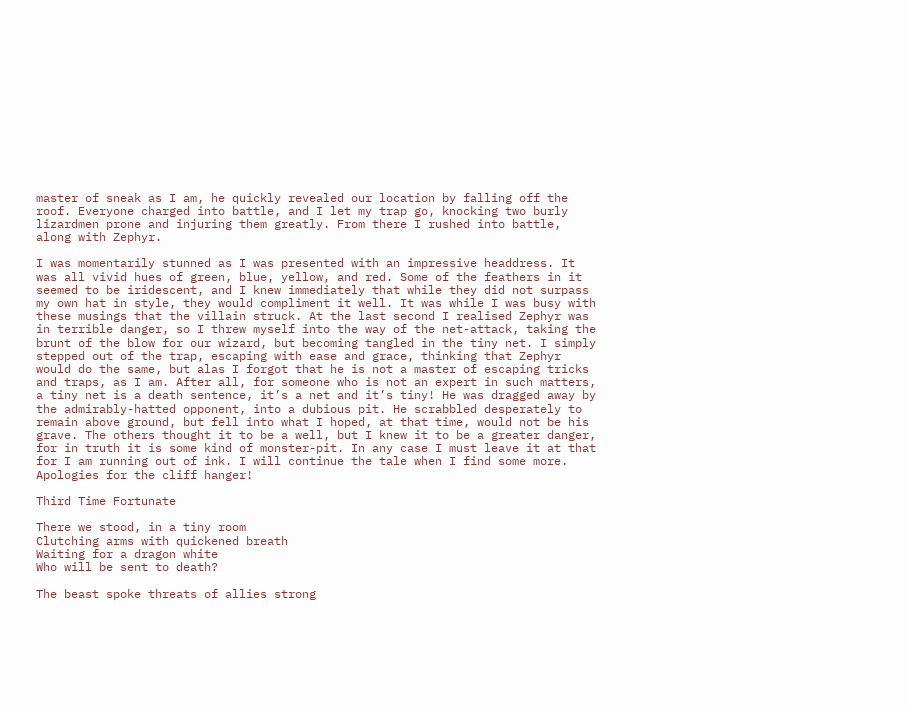master of sneak as I am, he quickly revealed our location by falling off the roof. Everyone charged into battle, and I let my trap go, knocking two burly lizardmen prone and injuring them greatly. From there I rushed into battle, along with Zephyr.

I was momentarily stunned as I was presented with an impressive headdress. It was all vivid hues of green, blue, yellow, and red. Some of the feathers in it seemed to be iridescent, and I knew immediately that while they did not surpass my own hat in style, they would compliment it well. It was while I was busy with these musings that the villain struck. At the last second I realised Zephyr was in terrible danger, so I threw myself into the way of the net-attack, taking the brunt of the blow for our wizard, but becoming tangled in the tiny net. I simply stepped out of the trap, escaping with ease and grace, thinking that Zephyr would do the same, but alas I forgot that he is not a master of escaping tricks and traps, as I am. After all, for someone who is not an expert in such matters, a tiny net is a death sentence, it’s a net and it’s tiny! He was dragged away by the admirably-hatted opponent, into a dubious pit. He scrabbled desperately to remain above ground, but fell into what I hoped, at that time, would not be his grave. The others thought it to be a well, but I knew it to be a greater danger, for in truth it is some kind of monster-pit. In any case I must leave it at that for I am running out of ink. I will continue the tale when I find some more. Apologies for the cliff hanger!

Third Time Fortunate

There we stood, in a tiny room
Clutching arms with quickened breath
Waiting for a dragon white
Who will be sent to death?

The beast spoke threats of allies strong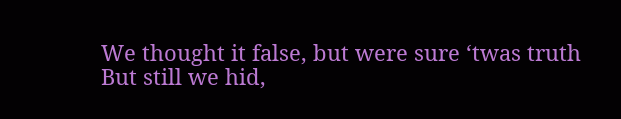We thought it false, but were sure ‘twas truth
But still we hid,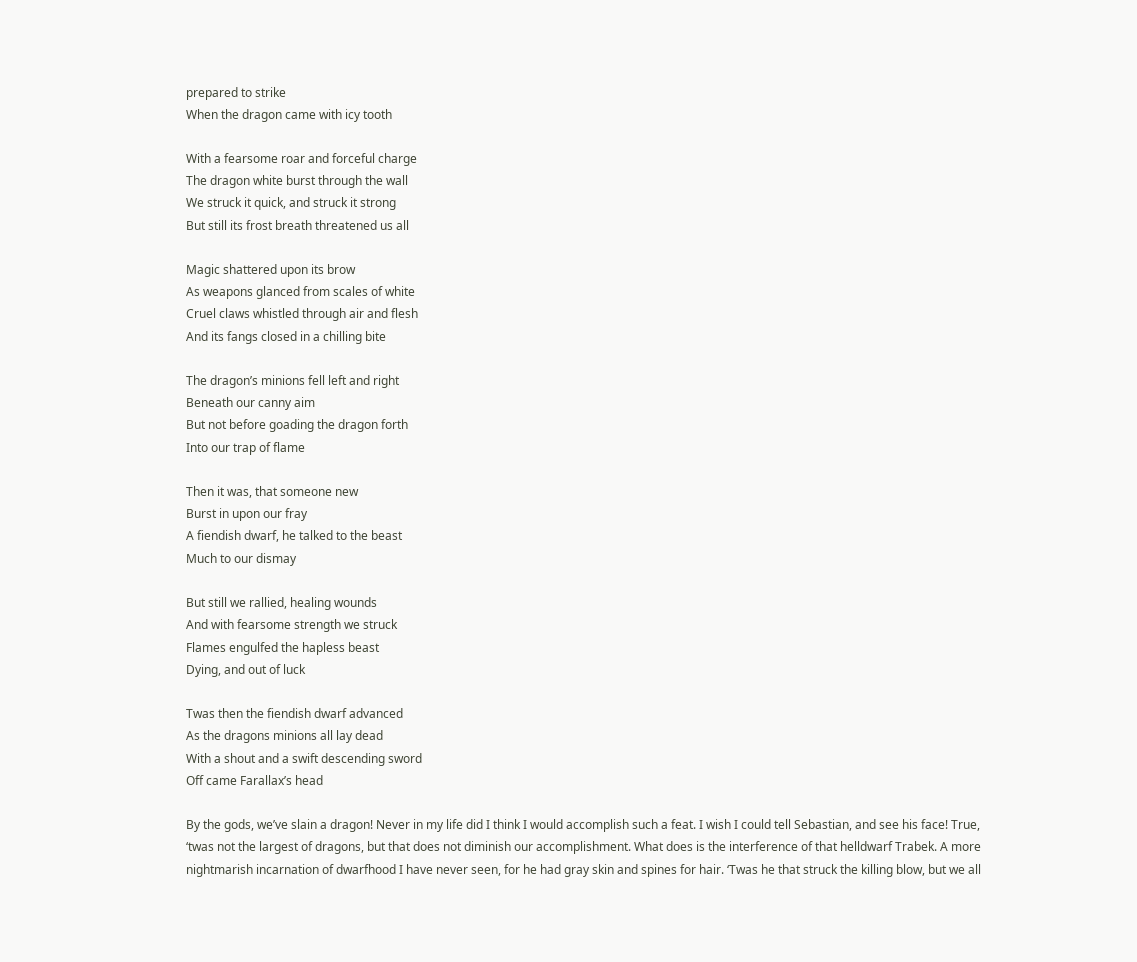prepared to strike
When the dragon came with icy tooth

With a fearsome roar and forceful charge
The dragon white burst through the wall
We struck it quick, and struck it strong
But still its frost breath threatened us all

Magic shattered upon its brow
As weapons glanced from scales of white
Cruel claws whistled through air and flesh
And its fangs closed in a chilling bite

The dragon’s minions fell left and right
Beneath our canny aim
But not before goading the dragon forth
Into our trap of flame

Then it was, that someone new
Burst in upon our fray
A fiendish dwarf, he talked to the beast
Much to our dismay

But still we rallied, healing wounds
And with fearsome strength we struck
Flames engulfed the hapless beast
Dying, and out of luck

Twas then the fiendish dwarf advanced
As the dragons minions all lay dead
With a shout and a swift descending sword
Off came Farallax’s head

By the gods, we’ve slain a dragon! Never in my life did I think I would accomplish such a feat. I wish I could tell Sebastian, and see his face! True, ‘twas not the largest of dragons, but that does not diminish our accomplishment. What does is the interference of that helldwarf Trabek. A more nightmarish incarnation of dwarfhood I have never seen, for he had gray skin and spines for hair. ‘Twas he that struck the killing blow, but we all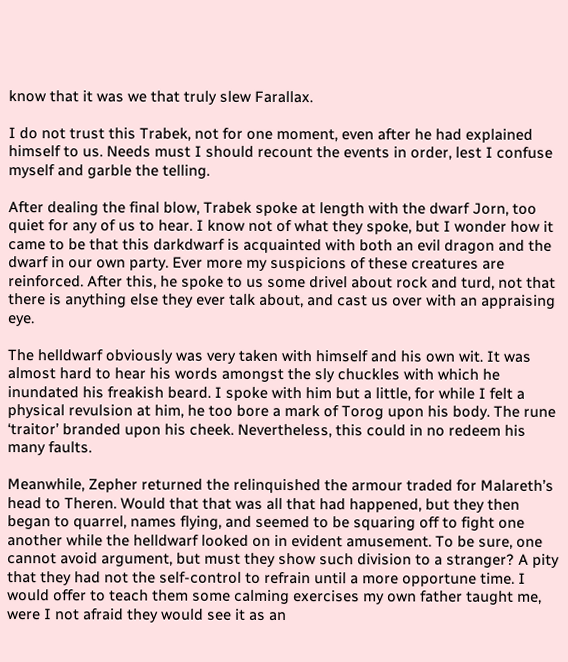know that it was we that truly slew Farallax.

I do not trust this Trabek, not for one moment, even after he had explained himself to us. Needs must I should recount the events in order, lest I confuse myself and garble the telling.

After dealing the final blow, Trabek spoke at length with the dwarf Jorn, too quiet for any of us to hear. I know not of what they spoke, but I wonder how it came to be that this darkdwarf is acquainted with both an evil dragon and the dwarf in our own party. Ever more my suspicions of these creatures are reinforced. After this, he spoke to us some drivel about rock and turd, not that there is anything else they ever talk about, and cast us over with an appraising eye.

The helldwarf obviously was very taken with himself and his own wit. It was almost hard to hear his words amongst the sly chuckles with which he inundated his freakish beard. I spoke with him but a little, for while I felt a physical revulsion at him, he too bore a mark of Torog upon his body. The rune ‘traitor’ branded upon his cheek. Nevertheless, this could in no redeem his many faults.

Meanwhile, Zepher returned the relinquished the armour traded for Malareth’s head to Theren. Would that that was all that had happened, but they then began to quarrel, names flying, and seemed to be squaring off to fight one another while the helldwarf looked on in evident amusement. To be sure, one cannot avoid argument, but must they show such division to a stranger? A pity that they had not the self-control to refrain until a more opportune time. I would offer to teach them some calming exercises my own father taught me, were I not afraid they would see it as an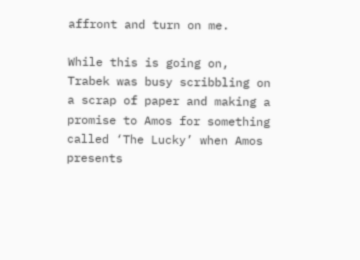affront and turn on me.

While this is going on, Trabek was busy scribbling on a scrap of paper and making a promise to Amos for something called ‘The Lucky’ when Amos presents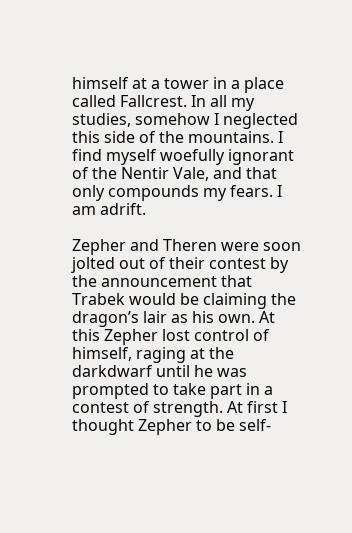himself at a tower in a place called Fallcrest. In all my studies, somehow I neglected this side of the mountains. I find myself woefully ignorant of the Nentir Vale, and that only compounds my fears. I am adrift.

Zepher and Theren were soon jolted out of their contest by the announcement that Trabek would be claiming the dragon’s lair as his own. At this Zepher lost control of himself, raging at the darkdwarf until he was prompted to take part in a contest of strength. At first I thought Zepher to be self-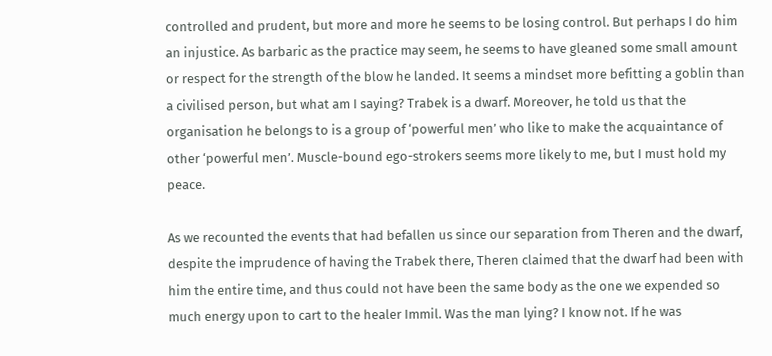controlled and prudent, but more and more he seems to be losing control. But perhaps I do him an injustice. As barbaric as the practice may seem, he seems to have gleaned some small amount or respect for the strength of the blow he landed. It seems a mindset more befitting a goblin than a civilised person, but what am I saying? Trabek is a dwarf. Moreover, he told us that the organisation he belongs to is a group of ‘powerful men’ who like to make the acquaintance of other ‘powerful men’. Muscle-bound ego-strokers seems more likely to me, but I must hold my peace.

As we recounted the events that had befallen us since our separation from Theren and the dwarf, despite the imprudence of having the Trabek there, Theren claimed that the dwarf had been with him the entire time, and thus could not have been the same body as the one we expended so much energy upon to cart to the healer Immil. Was the man lying? I know not. If he was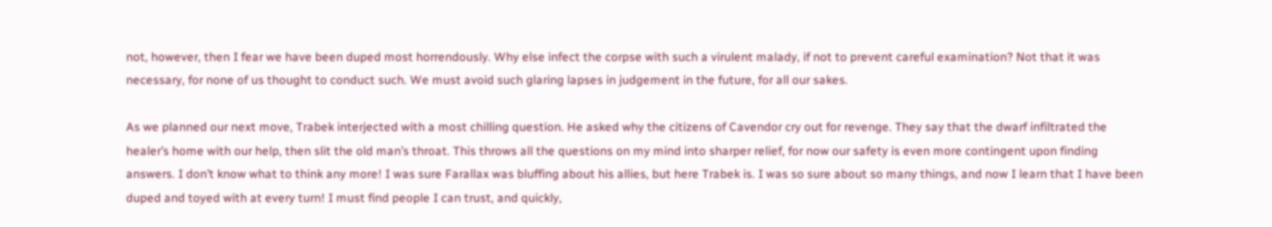not, however, then I fear we have been duped most horrendously. Why else infect the corpse with such a virulent malady, if not to prevent careful examination? Not that it was necessary, for none of us thought to conduct such. We must avoid such glaring lapses in judgement in the future, for all our sakes.

As we planned our next move, Trabek interjected with a most chilling question. He asked why the citizens of Cavendor cry out for revenge. They say that the dwarf infiltrated the healer’s home with our help, then slit the old man’s throat. This throws all the questions on my mind into sharper relief, for now our safety is even more contingent upon finding answers. I don’t know what to think any more! I was sure Farallax was bluffing about his allies, but here Trabek is. I was so sure about so many things, and now I learn that I have been duped and toyed with at every turn! I must find people I can trust, and quickly,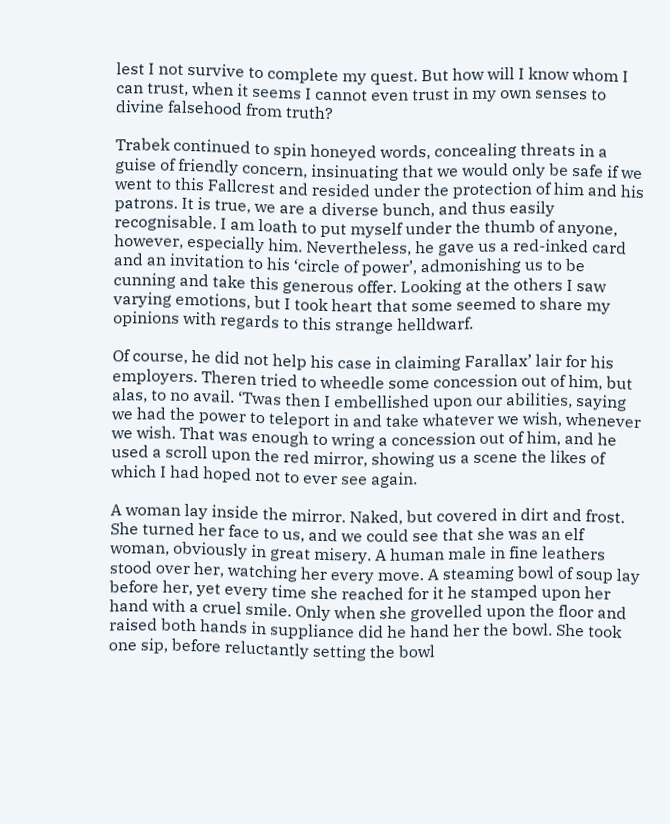lest I not survive to complete my quest. But how will I know whom I can trust, when it seems I cannot even trust in my own senses to divine falsehood from truth?

Trabek continued to spin honeyed words, concealing threats in a guise of friendly concern, insinuating that we would only be safe if we went to this Fallcrest and resided under the protection of him and his patrons. It is true, we are a diverse bunch, and thus easily recognisable. I am loath to put myself under the thumb of anyone, however, especially him. Nevertheless, he gave us a red-inked card and an invitation to his ‘circle of power’, admonishing us to be cunning and take this generous offer. Looking at the others I saw varying emotions, but I took heart that some seemed to share my opinions with regards to this strange helldwarf.

Of course, he did not help his case in claiming Farallax’ lair for his employers. Theren tried to wheedle some concession out of him, but alas, to no avail. ‘Twas then I embellished upon our abilities, saying we had the power to teleport in and take whatever we wish, whenever we wish. That was enough to wring a concession out of him, and he used a scroll upon the red mirror, showing us a scene the likes of which I had hoped not to ever see again.

A woman lay inside the mirror. Naked, but covered in dirt and frost. She turned her face to us, and we could see that she was an elf woman, obviously in great misery. A human male in fine leathers stood over her, watching her every move. A steaming bowl of soup lay before her, yet every time she reached for it he stamped upon her hand with a cruel smile. Only when she grovelled upon the floor and raised both hands in suppliance did he hand her the bowl. She took one sip, before reluctantly setting the bowl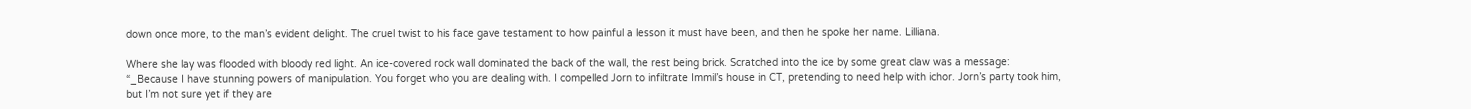down once more, to the man’s evident delight. The cruel twist to his face gave testament to how painful a lesson it must have been, and then he spoke her name. Lilliana.

Where she lay was flooded with bloody red light. An ice-covered rock wall dominated the back of the wall, the rest being brick. Scratched into the ice by some great claw was a message:
“_Because I have stunning powers of manipulation. You forget who you are dealing with. I compelled Jorn to infiltrate Immil’s house in CT, pretending to need help with ichor. Jorn’s party took him, but I’m not sure yet if they are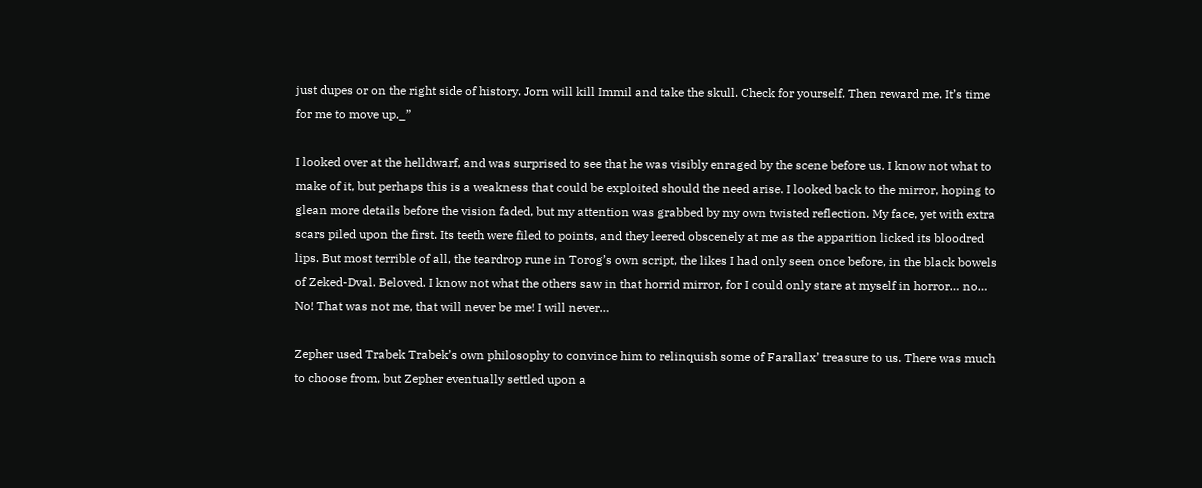just dupes or on the right side of history. Jorn will kill Immil and take the skull. Check for yourself. Then reward me. It’s time for me to move up._”

I looked over at the helldwarf, and was surprised to see that he was visibly enraged by the scene before us. I know not what to make of it, but perhaps this is a weakness that could be exploited should the need arise. I looked back to the mirror, hoping to glean more details before the vision faded, but my attention was grabbed by my own twisted reflection. My face, yet with extra scars piled upon the first. Its teeth were filed to points, and they leered obscenely at me as the apparition licked its bloodred lips. But most terrible of all, the teardrop rune in Torog’s own script, the likes I had only seen once before, in the black bowels of Zeked-Dval. Beloved. I know not what the others saw in that horrid mirror, for I could only stare at myself in horror… no… No! That was not me, that will never be me! I will never…

Zepher used Trabek Trabek’s own philosophy to convince him to relinquish some of Farallax’ treasure to us. There was much to choose from, but Zepher eventually settled upon a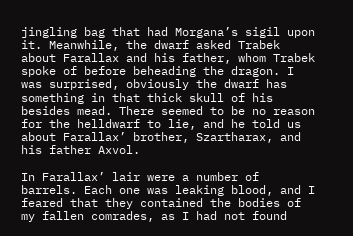jingling bag that had Morgana’s sigil upon it. Meanwhile, the dwarf asked Trabek about Farallax and his father, whom Trabek spoke of before beheading the dragon. I was surprised, obviously the dwarf has something in that thick skull of his besides mead. There seemed to be no reason for the helldwarf to lie, and he told us about Farallax’ brother, Szartharax, and his father Axvol.

In Farallax’ lair were a number of barrels. Each one was leaking blood, and I feared that they contained the bodies of my fallen comrades, as I had not found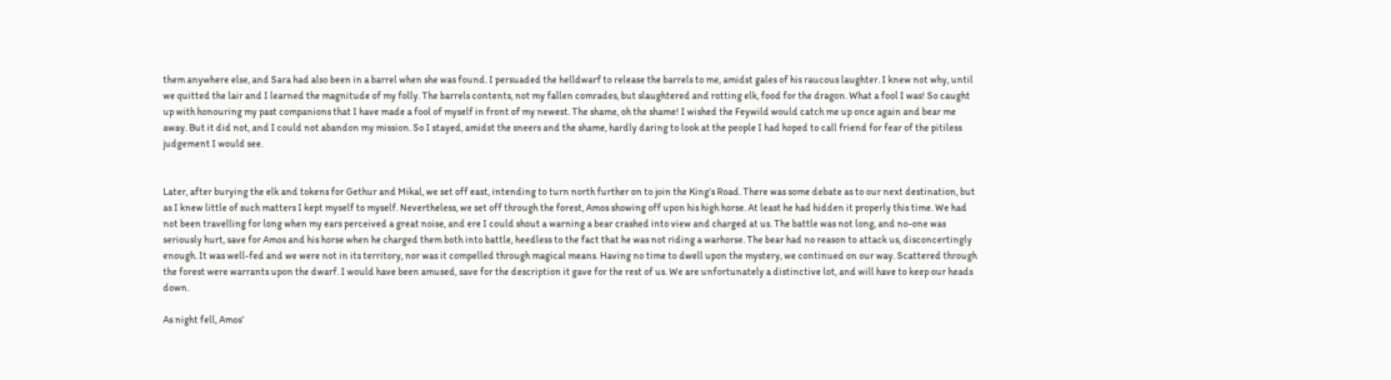them anywhere else, and Sara had also been in a barrel when she was found. I persuaded the helldwarf to release the barrels to me, amidst gales of his raucous laughter. I knew not why, until we quitted the lair and I learned the magnitude of my folly. The barrels contents, not my fallen comrades, but slaughtered and rotting elk, food for the dragon. What a fool I was! So caught up with honouring my past companions that I have made a fool of myself in front of my newest. The shame, oh the shame! I wished the Feywild would catch me up once again and bear me away. But it did not, and I could not abandon my mission. So I stayed, amidst the sneers and the shame, hardly daring to look at the people I had hoped to call friend for fear of the pitiless judgement I would see.


Later, after burying the elk and tokens for Gethur and Mikal, we set off east, intending to turn north further on to join the King’s Road. There was some debate as to our next destination, but as I knew little of such matters I kept myself to myself. Nevertheless, we set off through the forest, Amos showing off upon his high horse. At least he had hidden it properly this time. We had not been travelling for long when my ears perceived a great noise, and ere I could shout a warning a bear crashed into view and charged at us. The battle was not long, and no-one was seriously hurt, save for Amos and his horse when he charged them both into battle, heedless to the fact that he was not riding a warhorse. The bear had no reason to attack us, disconcertingly enough. It was well-fed and we were not in its territory, nor was it compelled through magical means. Having no time to dwell upon the mystery, we continued on our way. Scattered through the forest were warrants upon the dwarf. I would have been amused, save for the description it gave for the rest of us. We are unfortunately a distinctive lot, and will have to keep our heads down.

As night fell, Amos’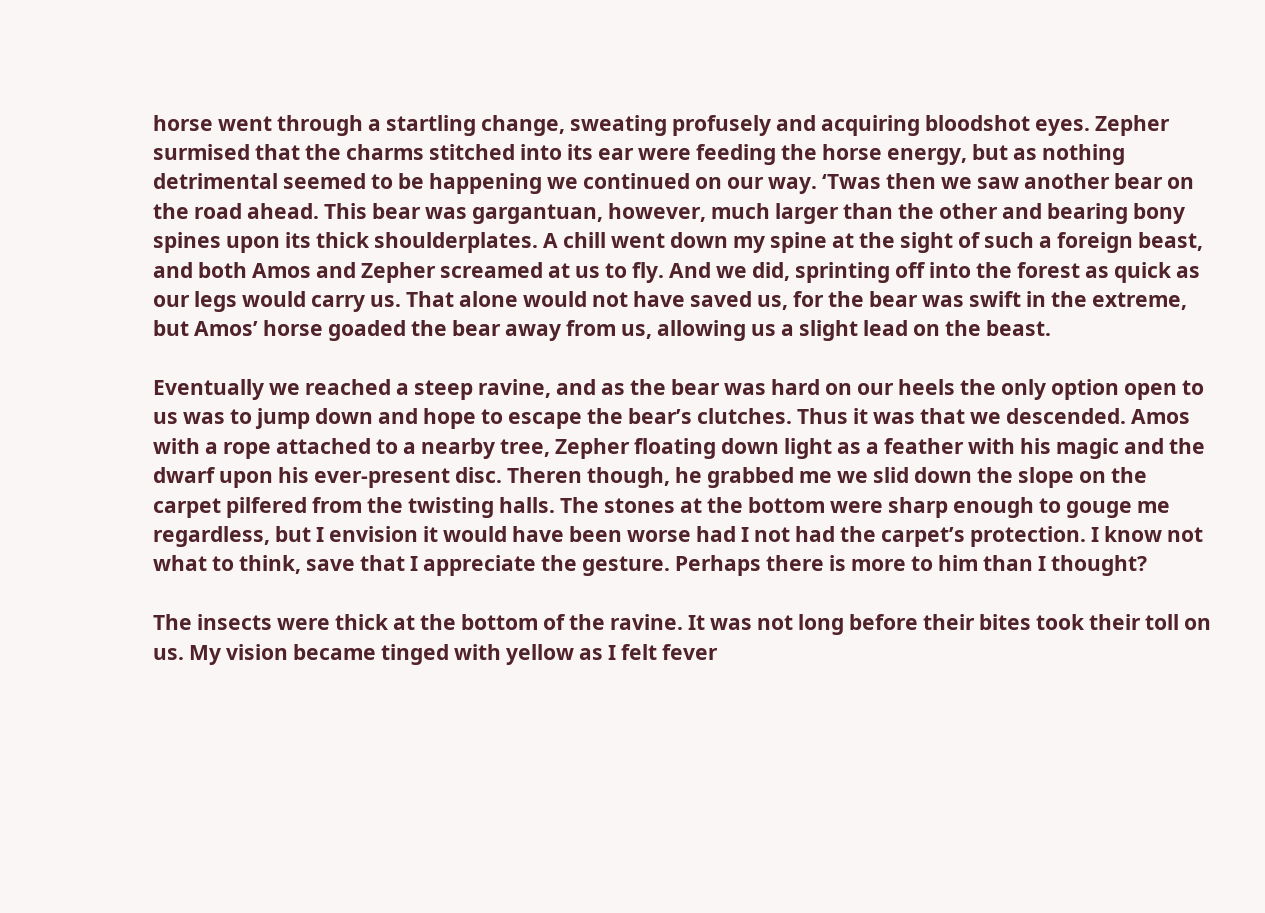horse went through a startling change, sweating profusely and acquiring bloodshot eyes. Zepher surmised that the charms stitched into its ear were feeding the horse energy, but as nothing detrimental seemed to be happening we continued on our way. ‘Twas then we saw another bear on the road ahead. This bear was gargantuan, however, much larger than the other and bearing bony spines upon its thick shoulderplates. A chill went down my spine at the sight of such a foreign beast, and both Amos and Zepher screamed at us to fly. And we did, sprinting off into the forest as quick as our legs would carry us. That alone would not have saved us, for the bear was swift in the extreme, but Amos’ horse goaded the bear away from us, allowing us a slight lead on the beast.

Eventually we reached a steep ravine, and as the bear was hard on our heels the only option open to us was to jump down and hope to escape the bear’s clutches. Thus it was that we descended. Amos with a rope attached to a nearby tree, Zepher floating down light as a feather with his magic and the dwarf upon his ever-present disc. Theren though, he grabbed me we slid down the slope on the carpet pilfered from the twisting halls. The stones at the bottom were sharp enough to gouge me regardless, but I envision it would have been worse had I not had the carpet’s protection. I know not what to think, save that I appreciate the gesture. Perhaps there is more to him than I thought?

The insects were thick at the bottom of the ravine. It was not long before their bites took their toll on us. My vision became tinged with yellow as I felt fever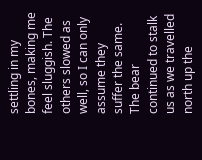settling in my bones, making me feel sluggish. The others slowed as well, so I can only assume they suffer the same. The bear continued to stalk us as we travelled north up the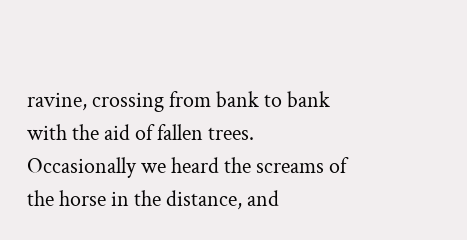ravine, crossing from bank to bank with the aid of fallen trees. Occasionally we heard the screams of the horse in the distance, and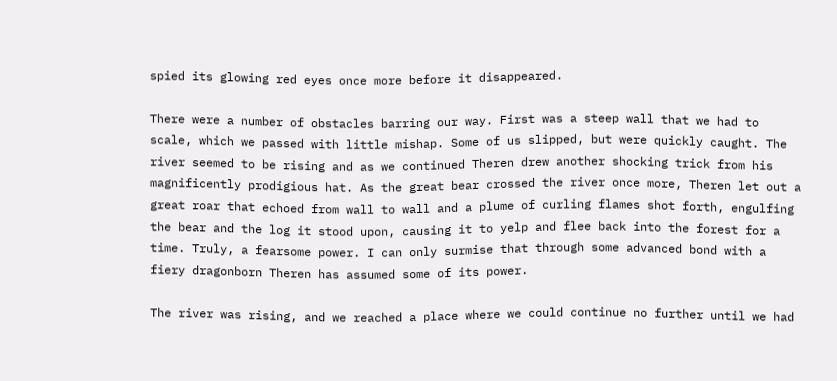spied its glowing red eyes once more before it disappeared.

There were a number of obstacles barring our way. First was a steep wall that we had to scale, which we passed with little mishap. Some of us slipped, but were quickly caught. The river seemed to be rising and as we continued Theren drew another shocking trick from his magnificently prodigious hat. As the great bear crossed the river once more, Theren let out a great roar that echoed from wall to wall and a plume of curling flames shot forth, engulfing the bear and the log it stood upon, causing it to yelp and flee back into the forest for a time. Truly, a fearsome power. I can only surmise that through some advanced bond with a fiery dragonborn Theren has assumed some of its power.

The river was rising, and we reached a place where we could continue no further until we had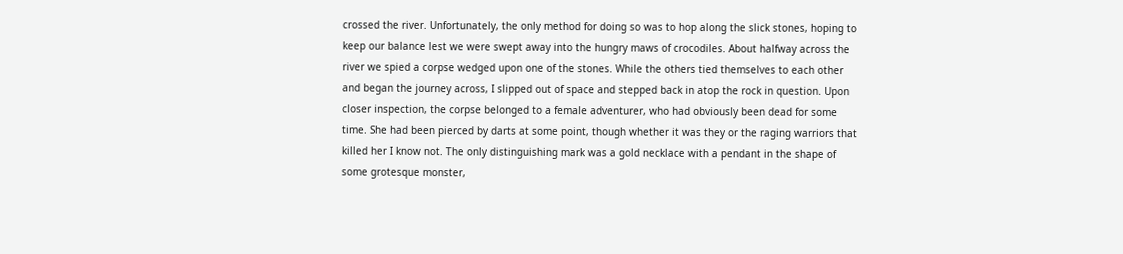crossed the river. Unfortunately, the only method for doing so was to hop along the slick stones, hoping to keep our balance lest we were swept away into the hungry maws of crocodiles. About halfway across the river we spied a corpse wedged upon one of the stones. While the others tied themselves to each other and began the journey across, I slipped out of space and stepped back in atop the rock in question. Upon closer inspection, the corpse belonged to a female adventurer, who had obviously been dead for some time. She had been pierced by darts at some point, though whether it was they or the raging warriors that killed her I know not. The only distinguishing mark was a gold necklace with a pendant in the shape of some grotesque monster,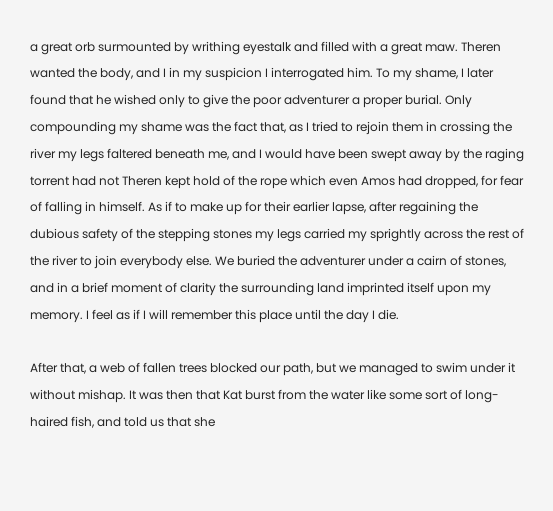a great orb surmounted by writhing eyestalk and filled with a great maw. Theren wanted the body, and I in my suspicion I interrogated him. To my shame, I later found that he wished only to give the poor adventurer a proper burial. Only compounding my shame was the fact that, as I tried to rejoin them in crossing the river my legs faltered beneath me, and I would have been swept away by the raging torrent had not Theren kept hold of the rope which even Amos had dropped, for fear of falling in himself. As if to make up for their earlier lapse, after regaining the dubious safety of the stepping stones my legs carried my sprightly across the rest of the river to join everybody else. We buried the adventurer under a cairn of stones, and in a brief moment of clarity the surrounding land imprinted itself upon my memory. I feel as if I will remember this place until the day I die.

After that, a web of fallen trees blocked our path, but we managed to swim under it without mishap. It was then that Kat burst from the water like some sort of long-haired fish, and told us that she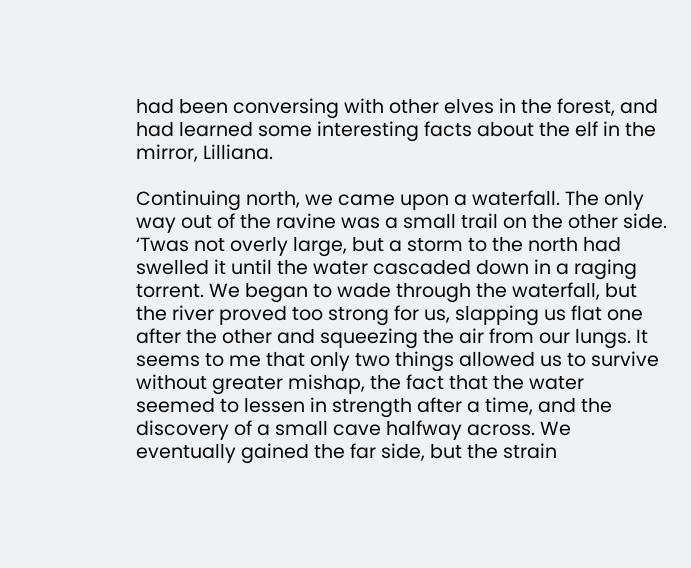had been conversing with other elves in the forest, and had learned some interesting facts about the elf in the mirror, Lilliana.

Continuing north, we came upon a waterfall. The only way out of the ravine was a small trail on the other side. ‘Twas not overly large, but a storm to the north had swelled it until the water cascaded down in a raging torrent. We began to wade through the waterfall, but the river proved too strong for us, slapping us flat one after the other and squeezing the air from our lungs. It seems to me that only two things allowed us to survive without greater mishap, the fact that the water seemed to lessen in strength after a time, and the discovery of a small cave halfway across. We eventually gained the far side, but the strain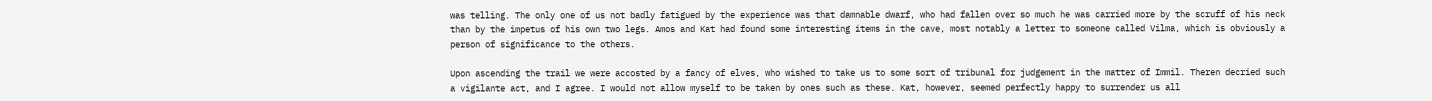was telling. The only one of us not badly fatigued by the experience was that damnable dwarf, who had fallen over so much he was carried more by the scruff of his neck than by the impetus of his own two legs. Amos and Kat had found some interesting items in the cave, most notably a letter to someone called Vilma, which is obviously a person of significance to the others.

Upon ascending the trail we were accosted by a fancy of elves, who wished to take us to some sort of tribunal for judgement in the matter of Immil. Theren decried such a vigilante act, and I agree. I would not allow myself to be taken by ones such as these. Kat, however, seemed perfectly happy to surrender us all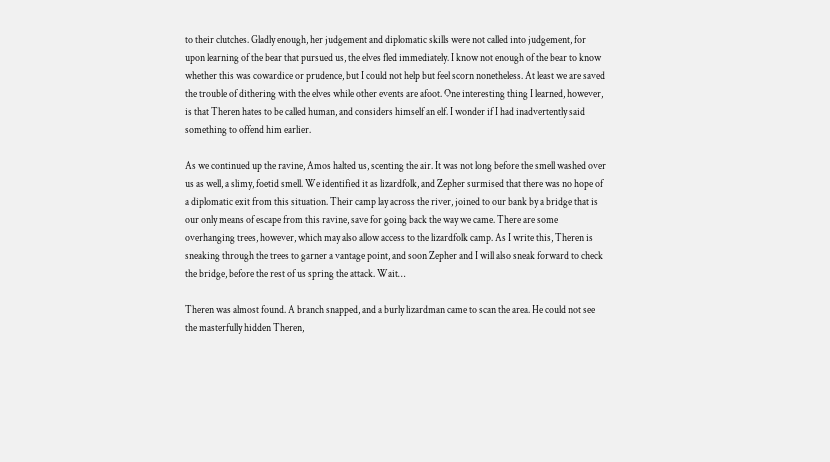to their clutches. Gladly enough, her judgement and diplomatic skills were not called into judgement, for upon learning of the bear that pursued us, the elves fled immediately. I know not enough of the bear to know whether this was cowardice or prudence, but I could not help but feel scorn nonetheless. At least we are saved the trouble of dithering with the elves while other events are afoot. One interesting thing I learned, however, is that Theren hates to be called human, and considers himself an elf. I wonder if I had inadvertently said something to offend him earlier.

As we continued up the ravine, Amos halted us, scenting the air. It was not long before the smell washed over us as well, a slimy, foetid smell. We identified it as lizardfolk, and Zepher surmised that there was no hope of a diplomatic exit from this situation. Their camp lay across the river, joined to our bank by a bridge that is our only means of escape from this ravine, save for going back the way we came. There are some overhanging trees, however, which may also allow access to the lizardfolk camp. As I write this, Theren is sneaking through the trees to garner a vantage point, and soon Zepher and I will also sneak forward to check the bridge, before the rest of us spring the attack. Wait…

Theren was almost found. A branch snapped, and a burly lizardman came to scan the area. He could not see the masterfully hidden Theren,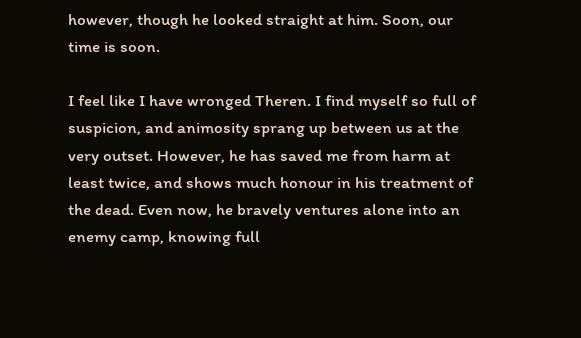however, though he looked straight at him. Soon, our time is soon.

I feel like I have wronged Theren. I find myself so full of suspicion, and animosity sprang up between us at the very outset. However, he has saved me from harm at least twice, and shows much honour in his treatment of the dead. Even now, he bravely ventures alone into an enemy camp, knowing full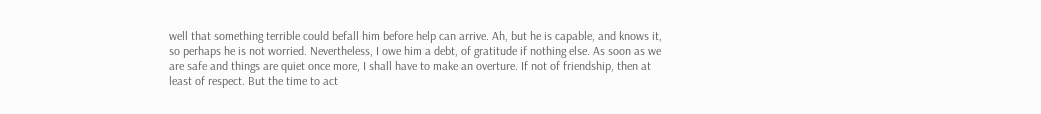well that something terrible could befall him before help can arrive. Ah, but he is capable, and knows it, so perhaps he is not worried. Nevertheless, I owe him a debt, of gratitude if nothing else. As soon as we are safe and things are quiet once more, I shall have to make an overture. If not of friendship, then at least of respect. But the time to act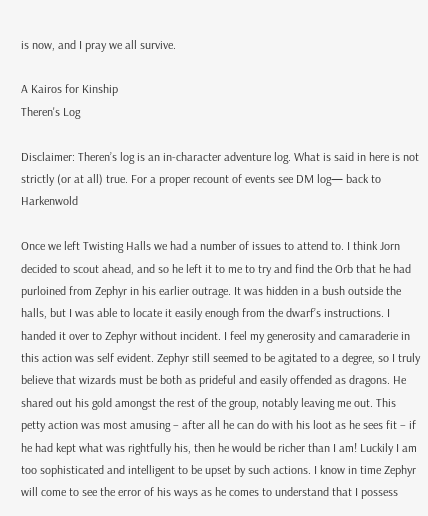is now, and I pray we all survive.

A Kairos for Kinship
Theren's Log

Disclaimer: Theren’s log is an in-character adventure log. What is said in here is not strictly (or at all) true. For a proper recount of events see DM log— back to Harkenwold

Once we left Twisting Halls we had a number of issues to attend to. I think Jorn decided to scout ahead, and so he left it to me to try and find the Orb that he had purloined from Zephyr in his earlier outrage. It was hidden in a bush outside the halls, but I was able to locate it easily enough from the dwarf’s instructions. I handed it over to Zephyr without incident. I feel my generosity and camaraderie in this action was self evident. Zephyr still seemed to be agitated to a degree, so I truly believe that wizards must be both as prideful and easily offended as dragons. He shared out his gold amongst the rest of the group, notably leaving me out. This petty action was most amusing – after all he can do with his loot as he sees fit – if he had kept what was rightfully his, then he would be richer than I am! Luckily I am too sophisticated and intelligent to be upset by such actions. I know in time Zephyr will come to see the error of his ways as he comes to understand that I possess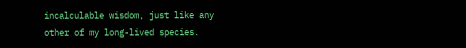incalculable wisdom, just like any other of my long-lived species.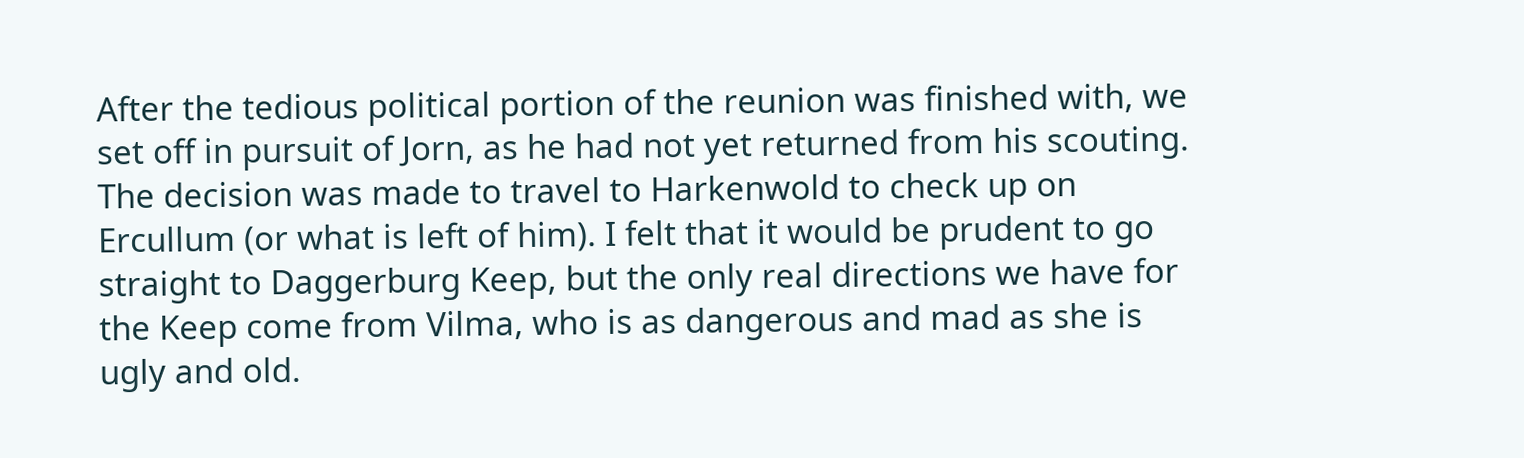After the tedious political portion of the reunion was finished with, we set off in pursuit of Jorn, as he had not yet returned from his scouting. The decision was made to travel to Harkenwold to check up on Ercullum (or what is left of him). I felt that it would be prudent to go straight to Daggerburg Keep, but the only real directions we have for the Keep come from Vilma, who is as dangerous and mad as she is ugly and old.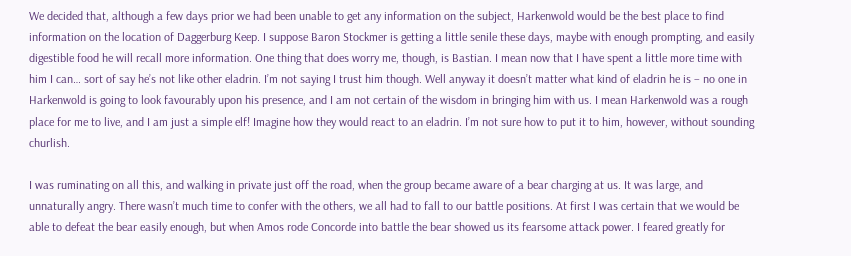We decided that, although a few days prior we had been unable to get any information on the subject, Harkenwold would be the best place to find information on the location of Daggerburg Keep. I suppose Baron Stockmer is getting a little senile these days, maybe with enough prompting, and easily digestible food he will recall more information. One thing that does worry me, though, is Bastian. I mean now that I have spent a little more time with him I can… sort of say he’s not like other eladrin. I’m not saying I trust him though. Well anyway it doesn’t matter what kind of eladrin he is – no one in Harkenwold is going to look favourably upon his presence, and I am not certain of the wisdom in bringing him with us. I mean Harkenwold was a rough place for me to live, and I am just a simple elf! Imagine how they would react to an eladrin. I’m not sure how to put it to him, however, without sounding churlish.

I was ruminating on all this, and walking in private just off the road, when the group became aware of a bear charging at us. It was large, and unnaturally angry. There wasn’t much time to confer with the others, we all had to fall to our battle positions. At first I was certain that we would be able to defeat the bear easily enough, but when Amos rode Concorde into battle the bear showed us its fearsome attack power. I feared greatly for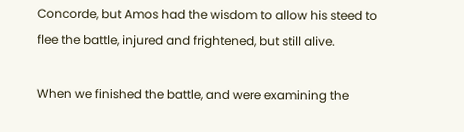Concorde, but Amos had the wisdom to allow his steed to flee the battle, injured and frightened, but still alive.

When we finished the battle, and were examining the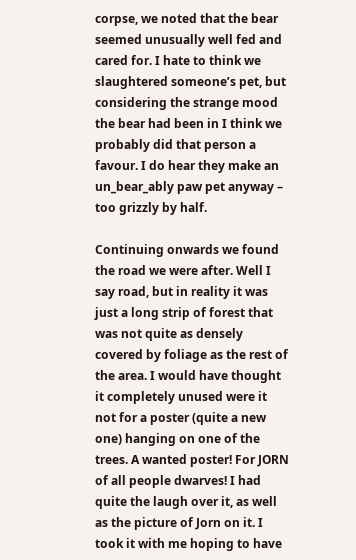corpse, we noted that the bear seemed unusually well fed and cared for. I hate to think we slaughtered someone’s pet, but considering the strange mood the bear had been in I think we probably did that person a favour. I do hear they make an un_bear_ably paw pet anyway – too grizzly by half.

Continuing onwards we found the road we were after. Well I say road, but in reality it was just a long strip of forest that was not quite as densely covered by foliage as the rest of the area. I would have thought it completely unused were it not for a poster (quite a new one) hanging on one of the trees. A wanted poster! For JORN of all people dwarves! I had quite the laugh over it, as well as the picture of Jorn on it. I took it with me hoping to have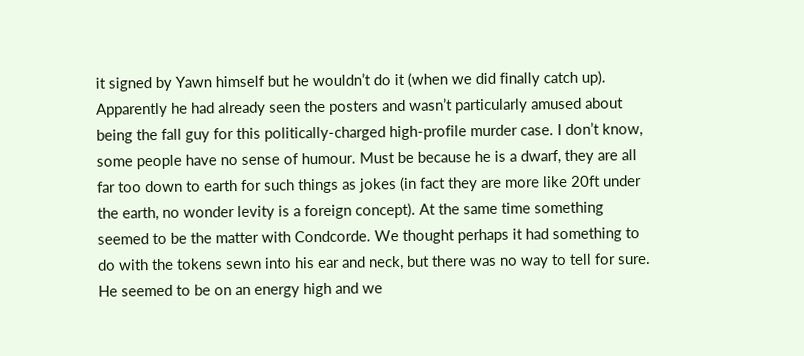it signed by Yawn himself but he wouldn’t do it (when we did finally catch up). Apparently he had already seen the posters and wasn’t particularly amused about being the fall guy for this politically-charged high-profile murder case. I don’t know, some people have no sense of humour. Must be because he is a dwarf, they are all far too down to earth for such things as jokes (in fact they are more like 20ft under the earth, no wonder levity is a foreign concept). At the same time something seemed to be the matter with Condcorde. We thought perhaps it had something to do with the tokens sewn into his ear and neck, but there was no way to tell for sure. He seemed to be on an energy high and we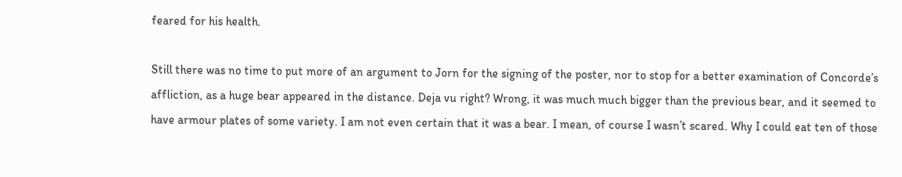feared for his health.

Still there was no time to put more of an argument to Jorn for the signing of the poster, nor to stop for a better examination of Concorde’s affliction, as a huge bear appeared in the distance. Deja vu right? Wrong, it was much much bigger than the previous bear, and it seemed to have armour plates of some variety. I am not even certain that it was a bear. I mean, of course I wasn’t scared. Why I could eat ten of those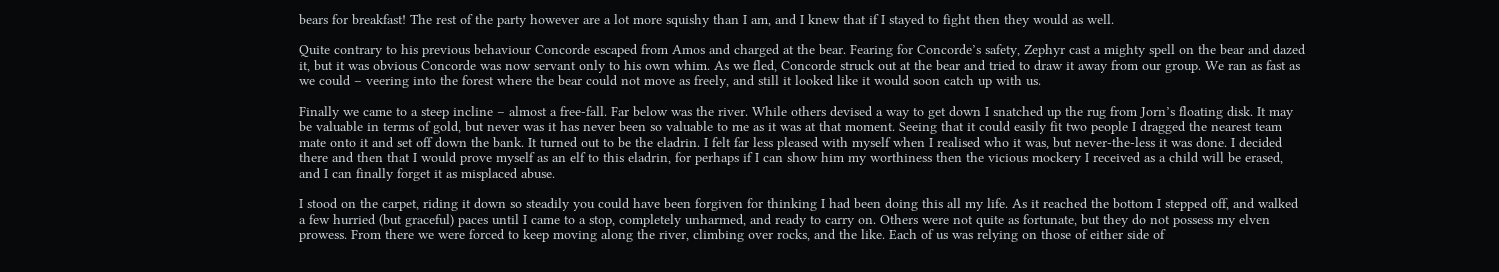bears for breakfast! The rest of the party however are a lot more squishy than I am, and I knew that if I stayed to fight then they would as well.

Quite contrary to his previous behaviour Concorde escaped from Amos and charged at the bear. Fearing for Concorde’s safety, Zephyr cast a mighty spell on the bear and dazed it, but it was obvious Concorde was now servant only to his own whim. As we fled, Concorde struck out at the bear and tried to draw it away from our group. We ran as fast as we could – veering into the forest where the bear could not move as freely, and still it looked like it would soon catch up with us.

Finally we came to a steep incline – almost a free-fall. Far below was the river. While others devised a way to get down I snatched up the rug from Jorn’s floating disk. It may be valuable in terms of gold, but never was it has never been so valuable to me as it was at that moment. Seeing that it could easily fit two people I dragged the nearest team mate onto it and set off down the bank. It turned out to be the eladrin. I felt far less pleased with myself when I realised who it was, but never-the-less it was done. I decided there and then that I would prove myself as an elf to this eladrin, for perhaps if I can show him my worthiness then the vicious mockery I received as a child will be erased, and I can finally forget it as misplaced abuse.

I stood on the carpet, riding it down so steadily you could have been forgiven for thinking I had been doing this all my life. As it reached the bottom I stepped off, and walked a few hurried (but graceful) paces until I came to a stop, completely unharmed, and ready to carry on. Others were not quite as fortunate, but they do not possess my elven prowess. From there we were forced to keep moving along the river, climbing over rocks, and the like. Each of us was relying on those of either side of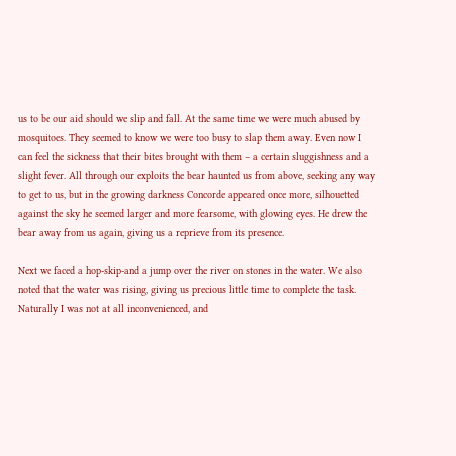us to be our aid should we slip and fall. At the same time we were much abused by mosquitoes. They seemed to know we were too busy to slap them away. Even now I can feel the sickness that their bites brought with them – a certain sluggishness and a slight fever. All through our exploits the bear haunted us from above, seeking any way to get to us, but in the growing darkness Concorde appeared once more, silhouetted against the sky he seemed larger and more fearsome, with glowing eyes. He drew the bear away from us again, giving us a reprieve from its presence.

Next we faced a hop-skip-and a jump over the river on stones in the water. We also noted that the water was rising, giving us precious little time to complete the task. Naturally I was not at all inconvenienced, and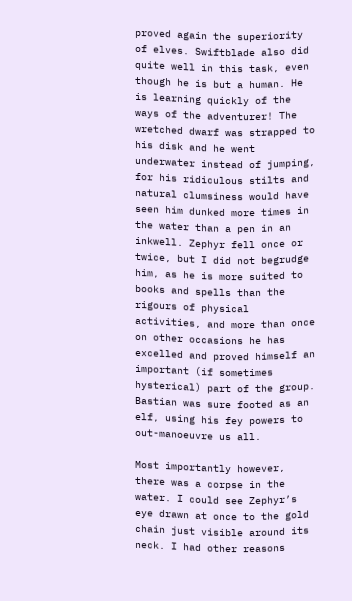proved again the superiority of elves. Swiftblade also did quite well in this task, even though he is but a human. He is learning quickly of the ways of the adventurer! The wretched dwarf was strapped to his disk and he went underwater instead of jumping, for his ridiculous stilts and natural clumsiness would have seen him dunked more times in the water than a pen in an inkwell. Zephyr fell once or twice, but I did not begrudge him, as he is more suited to books and spells than the rigours of physical activities, and more than once on other occasions he has excelled and proved himself an important (if sometimes hysterical) part of the group. Bastian was sure footed as an elf, using his fey powers to out-manoeuvre us all.

Most importantly however, there was a corpse in the water. I could see Zephyr’s eye drawn at once to the gold chain just visible around its neck. I had other reasons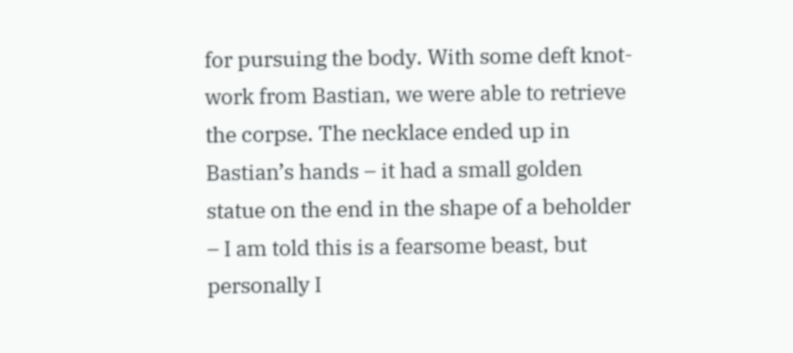for pursuing the body. With some deft knot-work from Bastian, we were able to retrieve the corpse. The necklace ended up in Bastian’s hands – it had a small golden statue on the end in the shape of a beholder – I am told this is a fearsome beast, but personally I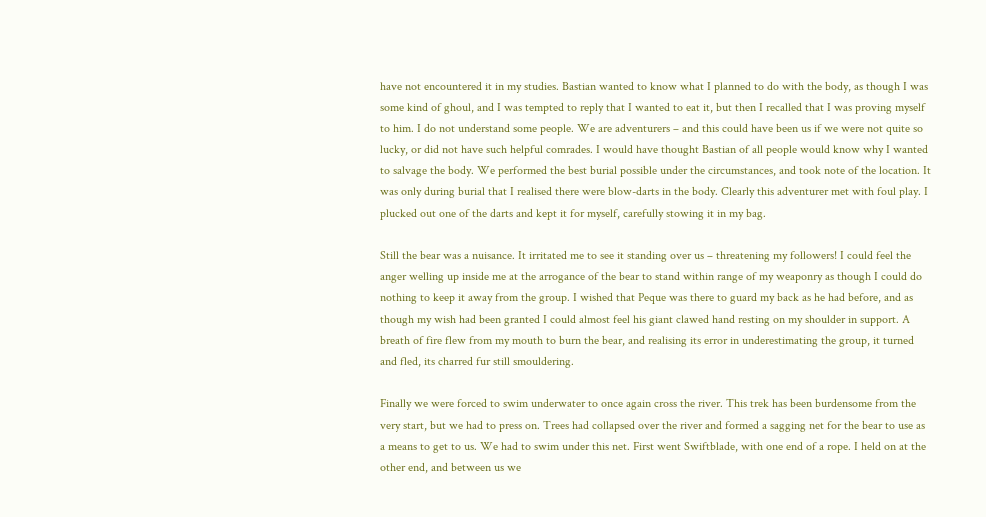have not encountered it in my studies. Bastian wanted to know what I planned to do with the body, as though I was some kind of ghoul, and I was tempted to reply that I wanted to eat it, but then I recalled that I was proving myself to him. I do not understand some people. We are adventurers – and this could have been us if we were not quite so lucky, or did not have such helpful comrades. I would have thought Bastian of all people would know why I wanted to salvage the body. We performed the best burial possible under the circumstances, and took note of the location. It was only during burial that I realised there were blow-darts in the body. Clearly this adventurer met with foul play. I plucked out one of the darts and kept it for myself, carefully stowing it in my bag.

Still the bear was a nuisance. It irritated me to see it standing over us – threatening my followers! I could feel the anger welling up inside me at the arrogance of the bear to stand within range of my weaponry as though I could do nothing to keep it away from the group. I wished that Peque was there to guard my back as he had before, and as though my wish had been granted I could almost feel his giant clawed hand resting on my shoulder in support. A breath of fire flew from my mouth to burn the bear, and realising its error in underestimating the group, it turned and fled, its charred fur still smouldering.

Finally we were forced to swim underwater to once again cross the river. This trek has been burdensome from the very start, but we had to press on. Trees had collapsed over the river and formed a sagging net for the bear to use as a means to get to us. We had to swim under this net. First went Swiftblade, with one end of a rope. I held on at the other end, and between us we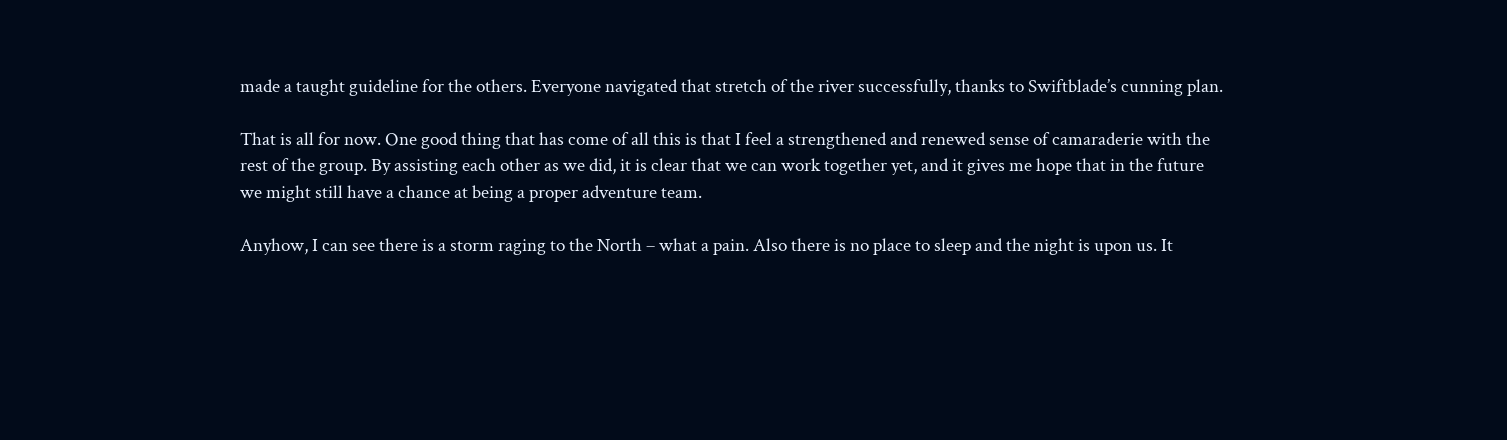made a taught guideline for the others. Everyone navigated that stretch of the river successfully, thanks to Swiftblade’s cunning plan.

That is all for now. One good thing that has come of all this is that I feel a strengthened and renewed sense of camaraderie with the rest of the group. By assisting each other as we did, it is clear that we can work together yet, and it gives me hope that in the future we might still have a chance at being a proper adventure team.

Anyhow, I can see there is a storm raging to the North – what a pain. Also there is no place to sleep and the night is upon us. It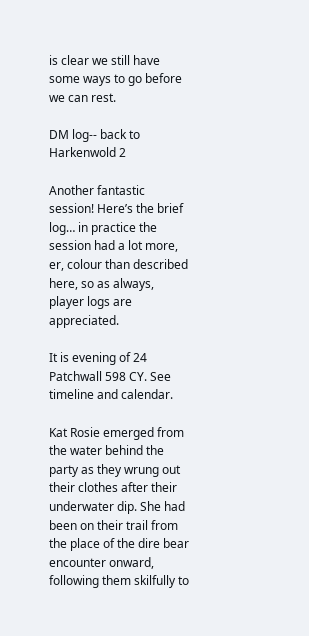is clear we still have some ways to go before we can rest.

DM log-- back to Harkenwold 2

Another fantastic session! Here’s the brief log… in practice the session had a lot more, er, colour than described here, so as always, player logs are appreciated.

It is evening of 24 Patchwall 598 CY. See timeline and calendar.

Kat Rosie emerged from the water behind the party as they wrung out their clothes after their underwater dip. She had been on their trail from the place of the dire bear encounter onward, following them skilfully to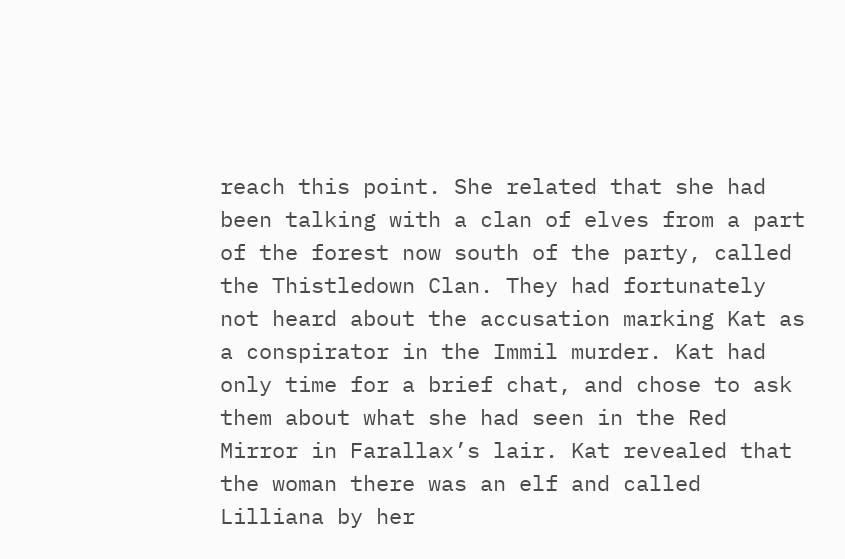reach this point. She related that she had been talking with a clan of elves from a part of the forest now south of the party, called the Thistledown Clan. They had fortunately not heard about the accusation marking Kat as a conspirator in the Immil murder. Kat had only time for a brief chat, and chose to ask them about what she had seen in the Red Mirror in Farallax’s lair. Kat revealed that the woman there was an elf and called Lilliana by her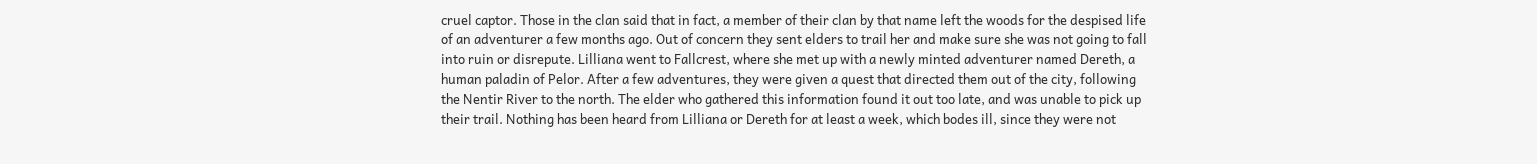cruel captor. Those in the clan said that in fact, a member of their clan by that name left the woods for the despised life of an adventurer a few months ago. Out of concern they sent elders to trail her and make sure she was not going to fall into ruin or disrepute. Lilliana went to Fallcrest, where she met up with a newly minted adventurer named Dereth, a human paladin of Pelor. After a few adventures, they were given a quest that directed them out of the city, following the Nentir River to the north. The elder who gathered this information found it out too late, and was unable to pick up their trail. Nothing has been heard from Lilliana or Dereth for at least a week, which bodes ill, since they were not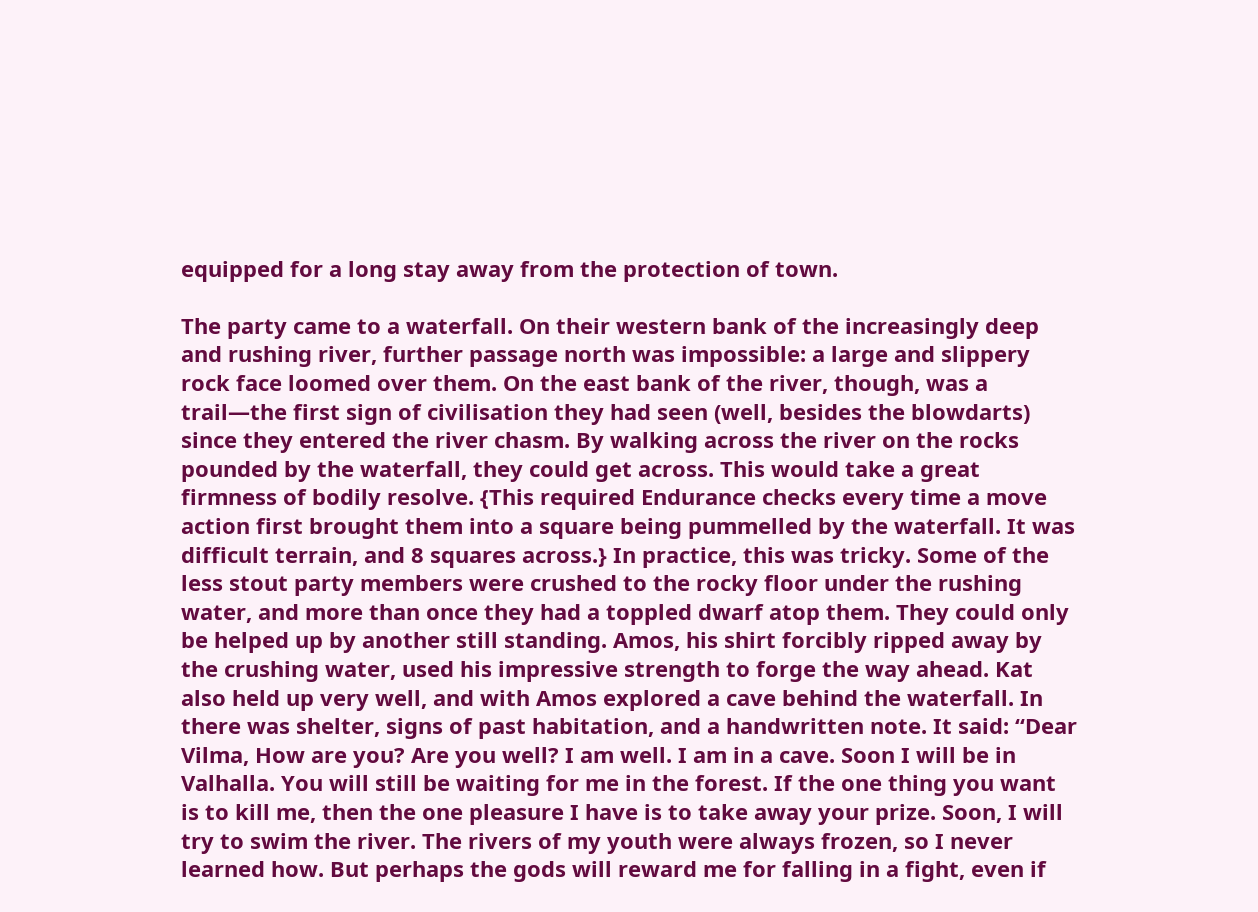equipped for a long stay away from the protection of town.

The party came to a waterfall. On their western bank of the increasingly deep and rushing river, further passage north was impossible: a large and slippery rock face loomed over them. On the east bank of the river, though, was a trail—the first sign of civilisation they had seen (well, besides the blowdarts) since they entered the river chasm. By walking across the river on the rocks pounded by the waterfall, they could get across. This would take a great firmness of bodily resolve. {This required Endurance checks every time a move action first brought them into a square being pummelled by the waterfall. It was difficult terrain, and 8 squares across.} In practice, this was tricky. Some of the less stout party members were crushed to the rocky floor under the rushing water, and more than once they had a toppled dwarf atop them. They could only be helped up by another still standing. Amos, his shirt forcibly ripped away by the crushing water, used his impressive strength to forge the way ahead. Kat also held up very well, and with Amos explored a cave behind the waterfall. In there was shelter, signs of past habitation, and a handwritten note. It said: “Dear Vilma, How are you? Are you well? I am well. I am in a cave. Soon I will be in Valhalla. You will still be waiting for me in the forest. If the one thing you want is to kill me, then the one pleasure I have is to take away your prize. Soon, I will try to swim the river. The rivers of my youth were always frozen, so I never learned how. But perhaps the gods will reward me for falling in a fight, even if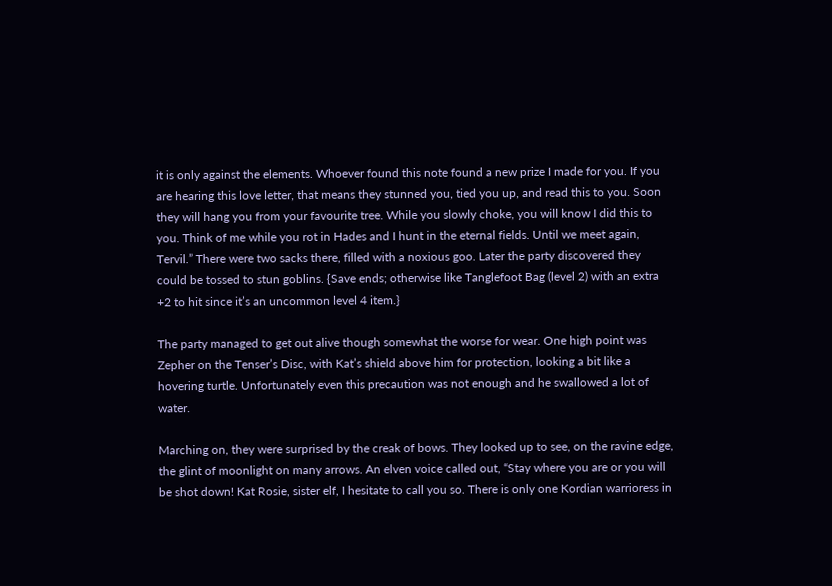it is only against the elements. Whoever found this note found a new prize I made for you. If you are hearing this love letter, that means they stunned you, tied you up, and read this to you. Soon they will hang you from your favourite tree. While you slowly choke, you will know I did this to you. Think of me while you rot in Hades and I hunt in the eternal fields. Until we meet again, Tervil.” There were two sacks there, filled with a noxious goo. Later the party discovered they could be tossed to stun goblins. {Save ends; otherwise like Tanglefoot Bag (level 2) with an extra +2 to hit since it’s an uncommon level 4 item.}

The party managed to get out alive though somewhat the worse for wear. One high point was Zepher on the Tenser’s Disc, with Kat’s shield above him for protection, looking a bit like a hovering turtle. Unfortunately even this precaution was not enough and he swallowed a lot of water.

Marching on, they were surprised by the creak of bows. They looked up to see, on the ravine edge, the glint of moonlight on many arrows. An elven voice called out, “Stay where you are or you will be shot down! Kat Rosie, sister elf, I hesitate to call you so. There is only one Kordian warrioress in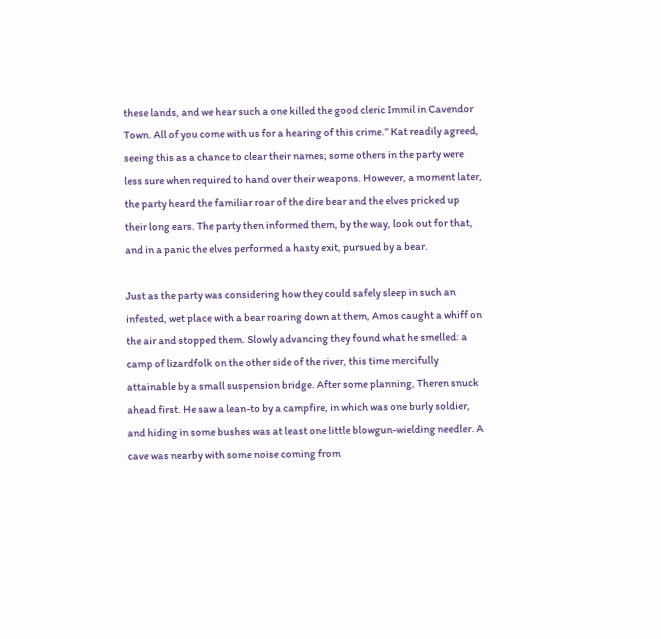these lands, and we hear such a one killed the good cleric Immil in Cavendor Town. All of you come with us for a hearing of this crime.” Kat readily agreed, seeing this as a chance to clear their names; some others in the party were less sure when required to hand over their weapons. However, a moment later, the party heard the familiar roar of the dire bear and the elves pricked up their long ears. The party then informed them, by the way, look out for that, and in a panic the elves performed a hasty exit, pursued by a bear.

Just as the party was considering how they could safely sleep in such an infested, wet place with a bear roaring down at them, Amos caught a whiff on the air and stopped them. Slowly advancing they found what he smelled: a camp of lizardfolk on the other side of the river, this time mercifully attainable by a small suspension bridge. After some planning, Theren snuck ahead first. He saw a lean-to by a campfire, in which was one burly soldier, and hiding in some bushes was at least one little blowgun-wielding needler. A cave was nearby with some noise coming from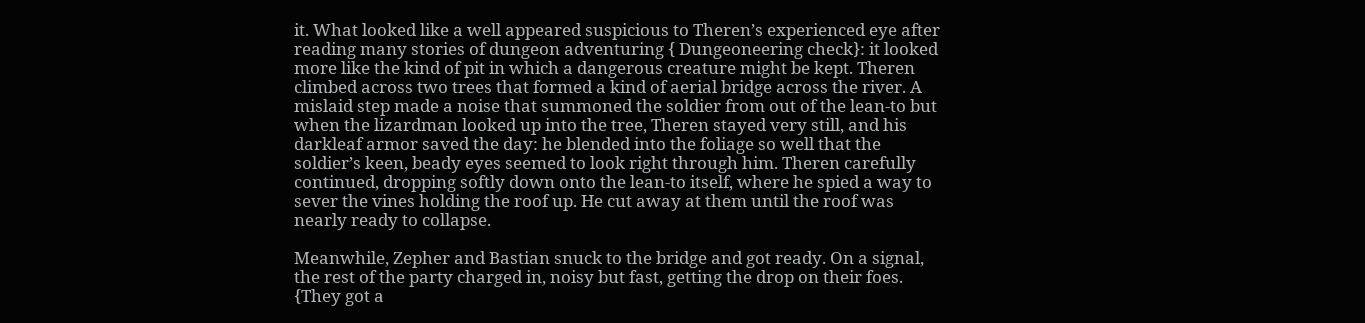it. What looked like a well appeared suspicious to Theren’s experienced eye after reading many stories of dungeon adventuring { Dungeoneering check}: it looked more like the kind of pit in which a dangerous creature might be kept. Theren climbed across two trees that formed a kind of aerial bridge across the river. A mislaid step made a noise that summoned the soldier from out of the lean-to but when the lizardman looked up into the tree, Theren stayed very still, and his darkleaf armor saved the day: he blended into the foliage so well that the soldier’s keen, beady eyes seemed to look right through him. Theren carefully continued, dropping softly down onto the lean-to itself, where he spied a way to sever the vines holding the roof up. He cut away at them until the roof was nearly ready to collapse.

Meanwhile, Zepher and Bastian snuck to the bridge and got ready. On a signal, the rest of the party charged in, noisy but fast, getting the drop on their foes. {They got a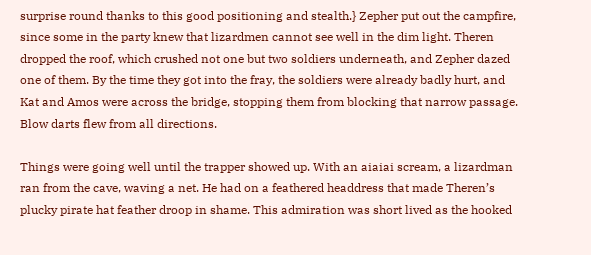surprise round thanks to this good positioning and stealth.} Zepher put out the campfire, since some in the party knew that lizardmen cannot see well in the dim light. Theren dropped the roof, which crushed not one but two soldiers underneath, and Zepher dazed one of them. By the time they got into the fray, the soldiers were already badly hurt, and Kat and Amos were across the bridge, stopping them from blocking that narrow passage. Blow darts flew from all directions.

Things were going well until the trapper showed up. With an aiaiai scream, a lizardman ran from the cave, waving a net. He had on a feathered headdress that made Theren’s plucky pirate hat feather droop in shame. This admiration was short lived as the hooked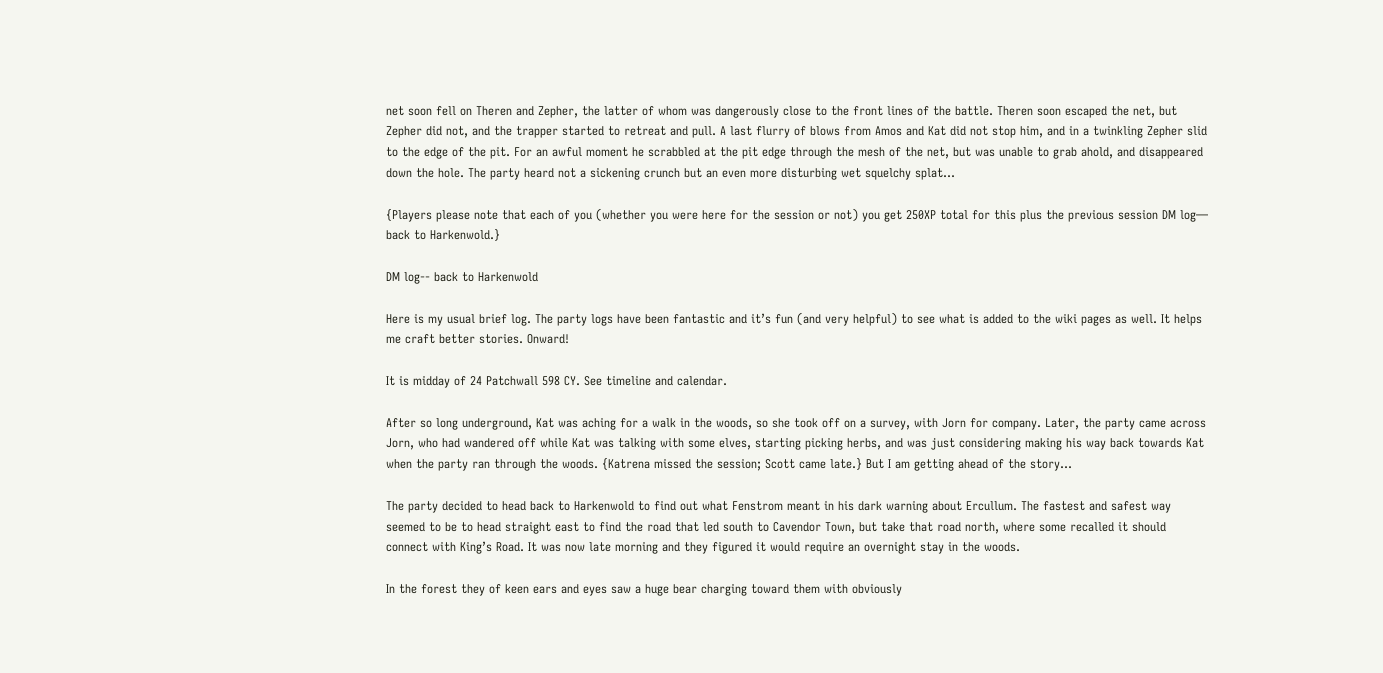net soon fell on Theren and Zepher, the latter of whom was dangerously close to the front lines of the battle. Theren soon escaped the net, but Zepher did not, and the trapper started to retreat and pull. A last flurry of blows from Amos and Kat did not stop him, and in a twinkling Zepher slid to the edge of the pit. For an awful moment he scrabbled at the pit edge through the mesh of the net, but was unable to grab ahold, and disappeared down the hole. The party heard not a sickening crunch but an even more disturbing wet squelchy splat…

{Players please note that each of you (whether you were here for the session or not) you get 250XP total for this plus the previous session DM log— back to Harkenwold.}

DM log-- back to Harkenwold

Here is my usual brief log. The party logs have been fantastic and it’s fun (and very helpful) to see what is added to the wiki pages as well. It helps me craft better stories. Onward!

It is midday of 24 Patchwall 598 CY. See timeline and calendar.

After so long underground, Kat was aching for a walk in the woods, so she took off on a survey, with Jorn for company. Later, the party came across Jorn, who had wandered off while Kat was talking with some elves, starting picking herbs, and was just considering making his way back towards Kat when the party ran through the woods. {Katrena missed the session; Scott came late.} But I am getting ahead of the story…

The party decided to head back to Harkenwold to find out what Fenstrom meant in his dark warning about Ercullum. The fastest and safest way seemed to be to head straight east to find the road that led south to Cavendor Town, but take that road north, where some recalled it should connect with King’s Road. It was now late morning and they figured it would require an overnight stay in the woods.

In the forest they of keen ears and eyes saw a huge bear charging toward them with obviously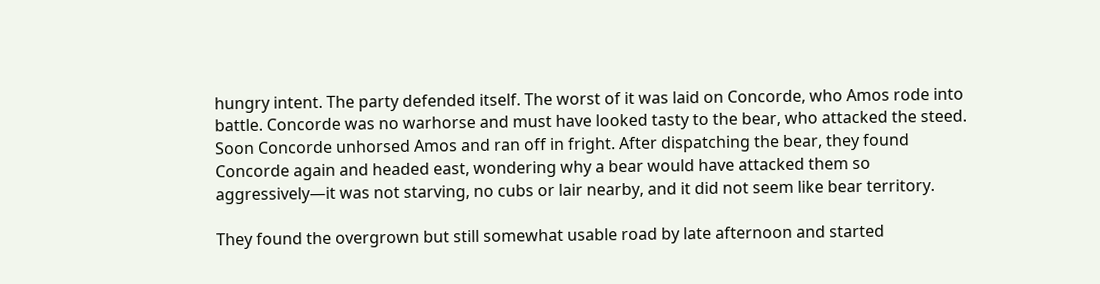hungry intent. The party defended itself. The worst of it was laid on Concorde, who Amos rode into battle. Concorde was no warhorse and must have looked tasty to the bear, who attacked the steed. Soon Concorde unhorsed Amos and ran off in fright. After dispatching the bear, they found Concorde again and headed east, wondering why a bear would have attacked them so aggressively—it was not starving, no cubs or lair nearby, and it did not seem like bear territory.

They found the overgrown but still somewhat usable road by late afternoon and started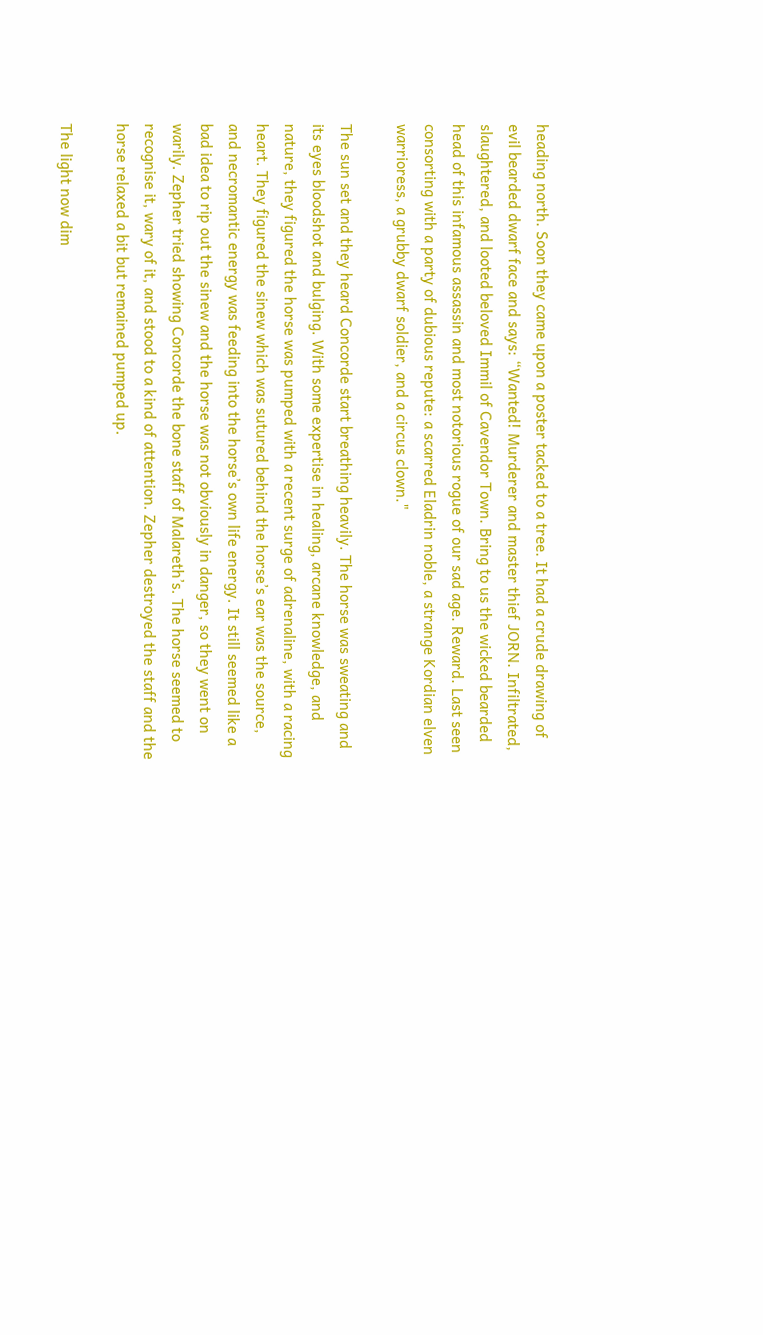heading north. Soon they came upon a poster tacked to a tree. It had a crude drawing of evil bearded dwarf face and says: “Wanted! Murderer and master thief JORN. Infiltrated, slaughtered, and looted beloved Immil of Cavendor Town. Bring to us the wicked bearded head of this infamous assassin and most notorious rogue of our sad age. Reward. Last seen consorting with a party of dubious repute: a scarred Eladrin noble, a strange Kordian elven warrioress, a grubby dwarf soldier, and a circus clown."

The sun set and they heard Concorde start breathing heavily. The horse was sweating and its eyes bloodshot and bulging. With some expertise in healing, arcane knowledge, and nature, they figured the horse was pumped with a recent surge of adrenaline, with a racing heart. They figured the sinew which was sutured behind the horse’s ear was the source, and necromantic energy was feeding into the horse’s own life energy. It still seemed like a bad idea to rip out the sinew and the horse was not obviously in danger, so they went on warily. Zepher tried showing Concorde the bone staff of Malareth’s. The horse seemed to recognise it, wary of it, and stood to a kind of attention. Zepher destroyed the staff and the horse relaxed a bit but remained pumped up.

The light now dim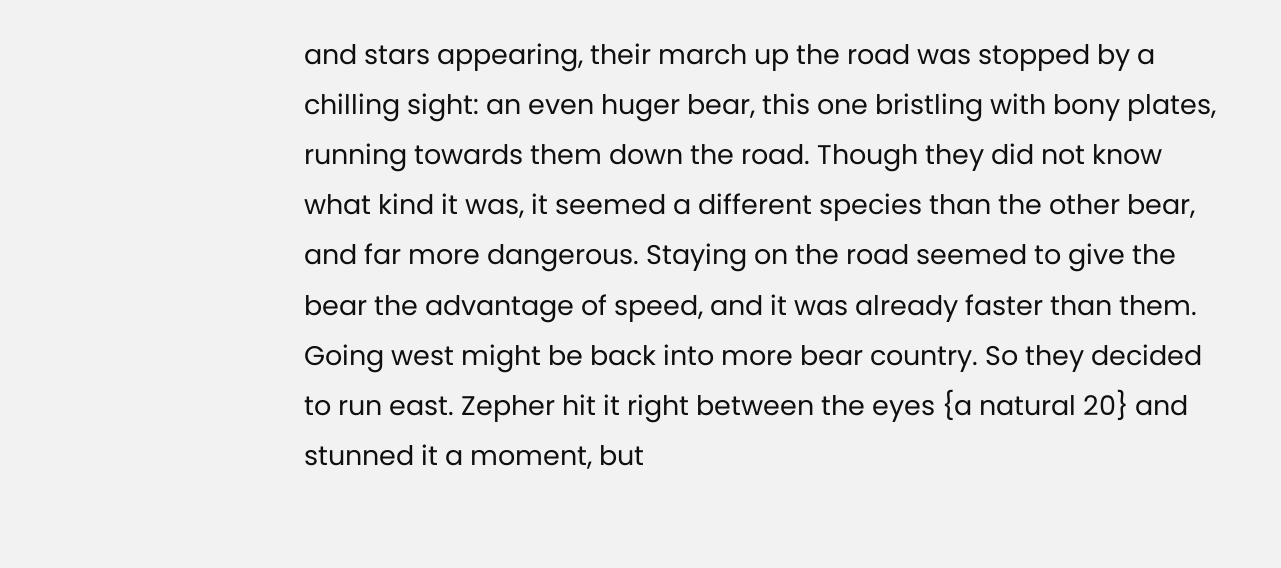and stars appearing, their march up the road was stopped by a chilling sight: an even huger bear, this one bristling with bony plates, running towards them down the road. Though they did not know what kind it was, it seemed a different species than the other bear, and far more dangerous. Staying on the road seemed to give the bear the advantage of speed, and it was already faster than them. Going west might be back into more bear country. So they decided to run east. Zepher hit it right between the eyes {a natural 20} and stunned it a moment, but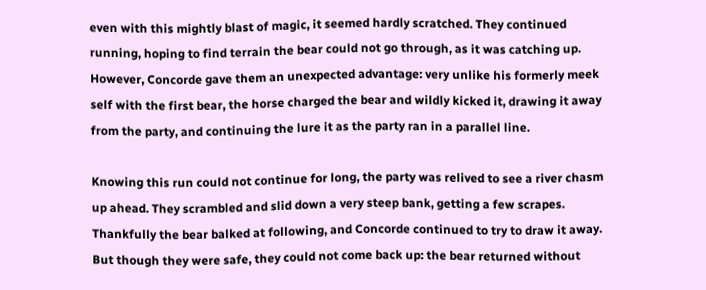even with this mightly blast of magic, it seemed hardly scratched. They continued running, hoping to find terrain the bear could not go through, as it was catching up. However, Concorde gave them an unexpected advantage: very unlike his formerly meek self with the first bear, the horse charged the bear and wildly kicked it, drawing it away from the party, and continuing the lure it as the party ran in a parallel line.

Knowing this run could not continue for long, the party was relived to see a river chasm up ahead. They scrambled and slid down a very steep bank, getting a few scrapes. Thankfully the bear balked at following, and Concorde continued to try to draw it away. But though they were safe, they could not come back up: the bear returned without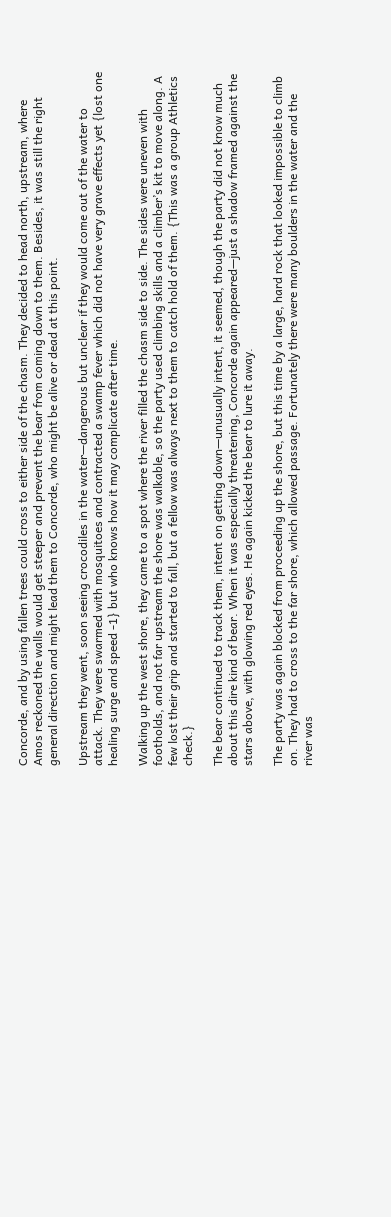Concorde, and by using fallen trees could cross to either side of the chasm. They decided to head north, upstream, where Amos reckoned the walls would get steeper and prevent the bear from coming down to them. Besides, it was still the right general direction and might lead them to Concorde, who might be alive or dead at this point.

Upstream they went, soon seeing crocodiles in the water—dangerous but unclear if they would come out of the water to attack. They were swarmed with mosquitoes and contracted a swamp fever which did not have very grave effects yet {lost one healing surge and speed -1} but who knows how it may complicate after time.

Walking up the west shore, they came to a spot where the river filled the chasm side to side. The sides were uneven with footholds, and not far upstream the shore was walkable, so the party used climbing skills and a climber’s kit to move along. A few lost their grip and started to fall, but a fellow was always next to them to catch hold of them. {This was a group Athletics check.}

The bear continued to track them, intent on getting down—unusually intent, it seemed, though the party did not know much about this dire kind of bear. When it was especially threatening, Concorde again appeared—just a shadow framed against the stars above, with glowing red eyes. He again kicked the bear to lure it away.

The party was again blocked from proceeding up the shore, but this time by a large, hard rock that looked impossible to climb on. They had to cross to the far shore, which allowed passage. Fortunately there were many boulders in the water and the river was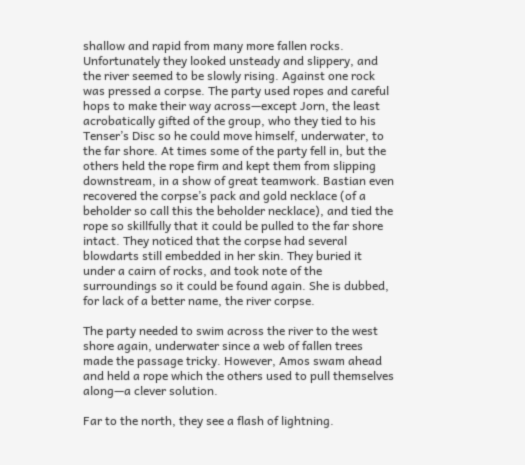shallow and rapid from many more fallen rocks. Unfortunately they looked unsteady and slippery, and the river seemed to be slowly rising. Against one rock was pressed a corpse. The party used ropes and careful hops to make their way across—except Jorn, the least acrobatically gifted of the group, who they tied to his Tenser’s Disc so he could move himself, underwater, to the far shore. At times some of the party fell in, but the others held the rope firm and kept them from slipping downstream, in a show of great teamwork. Bastian even recovered the corpse’s pack and gold necklace (of a beholder so call this the beholder necklace), and tied the rope so skillfully that it could be pulled to the far shore intact. They noticed that the corpse had several blowdarts still embedded in her skin. They buried it under a cairn of rocks, and took note of the surroundings so it could be found again. She is dubbed, for lack of a better name, the river corpse.

The party needed to swim across the river to the west shore again, underwater since a web of fallen trees made the passage tricky. However, Amos swam ahead and held a rope which the others used to pull themselves along—a clever solution.

Far to the north, they see a flash of lightning.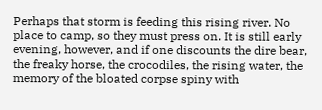Perhaps that storm is feeding this rising river. No place to camp, so they must press on. It is still early evening, however, and if one discounts the dire bear, the freaky horse, the crocodiles, the rising water, the memory of the bloated corpse spiny with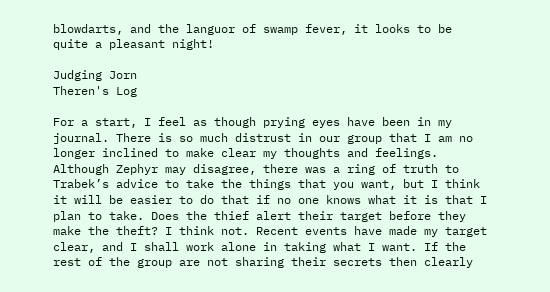blowdarts, and the languor of swamp fever, it looks to be quite a pleasant night!

Judging Jorn
Theren's Log

For a start, I feel as though prying eyes have been in my journal. There is so much distrust in our group that I am no longer inclined to make clear my thoughts and feelings. Although Zephyr may disagree, there was a ring of truth to Trabek’s advice to take the things that you want, but I think it will be easier to do that if no one knows what it is that I plan to take. Does the thief alert their target before they make the theft? I think not. Recent events have made my target clear, and I shall work alone in taking what I want. If the rest of the group are not sharing their secrets then clearly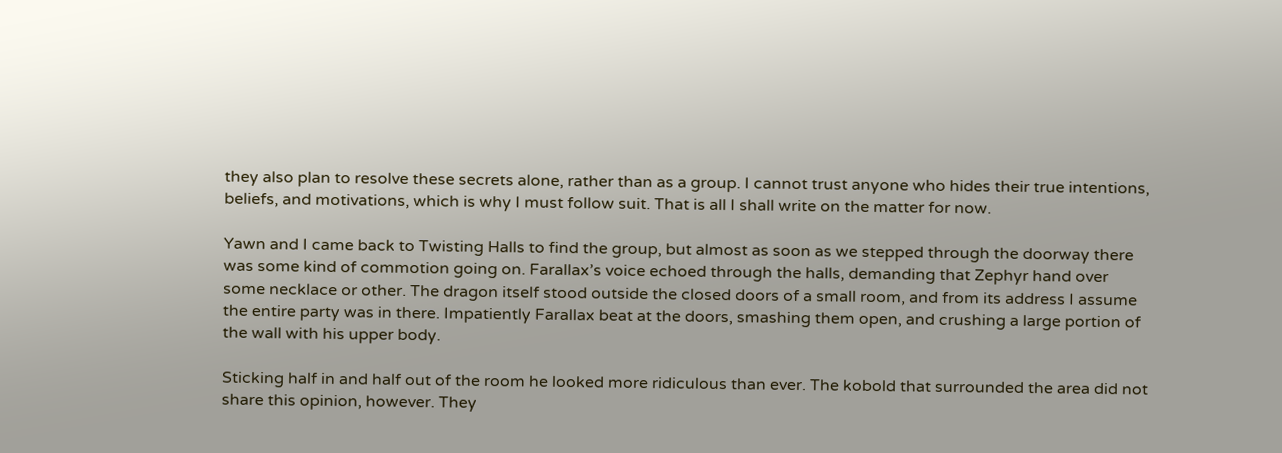they also plan to resolve these secrets alone, rather than as a group. I cannot trust anyone who hides their true intentions, beliefs, and motivations, which is why I must follow suit. That is all I shall write on the matter for now.

Yawn and I came back to Twisting Halls to find the group, but almost as soon as we stepped through the doorway there was some kind of commotion going on. Farallax’s voice echoed through the halls, demanding that Zephyr hand over some necklace or other. The dragon itself stood outside the closed doors of a small room, and from its address I assume the entire party was in there. Impatiently Farallax beat at the doors, smashing them open, and crushing a large portion of the wall with his upper body.

Sticking half in and half out of the room he looked more ridiculous than ever. The kobold that surrounded the area did not share this opinion, however. They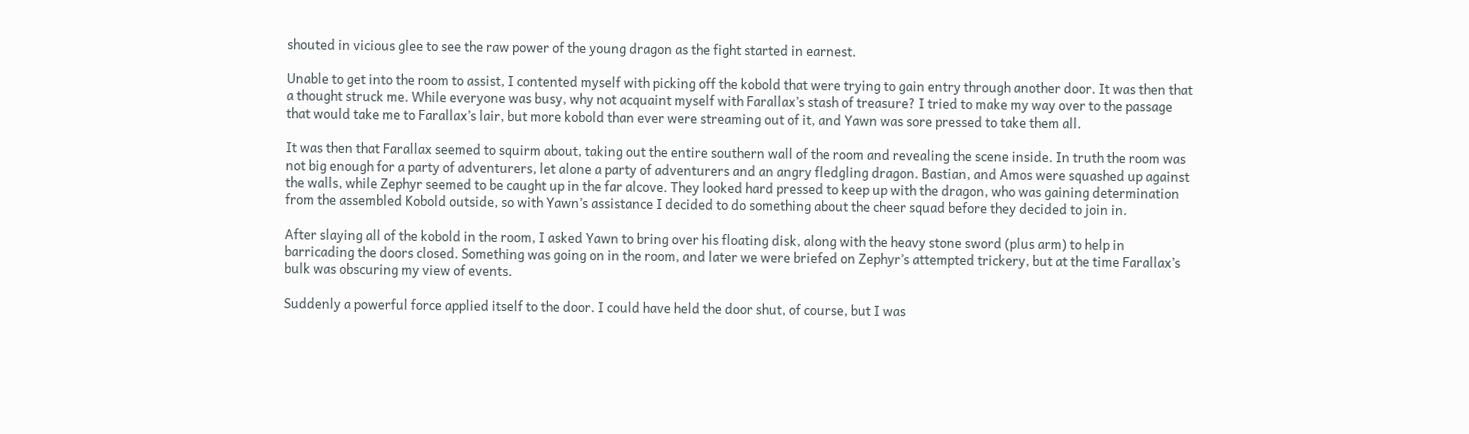shouted in vicious glee to see the raw power of the young dragon as the fight started in earnest.

Unable to get into the room to assist, I contented myself with picking off the kobold that were trying to gain entry through another door. It was then that a thought struck me. While everyone was busy, why not acquaint myself with Farallax’s stash of treasure? I tried to make my way over to the passage that would take me to Farallax’s lair, but more kobold than ever were streaming out of it, and Yawn was sore pressed to take them all.

It was then that Farallax seemed to squirm about, taking out the entire southern wall of the room and revealing the scene inside. In truth the room was not big enough for a party of adventurers, let alone a party of adventurers and an angry fledgling dragon. Bastian, and Amos were squashed up against the walls, while Zephyr seemed to be caught up in the far alcove. They looked hard pressed to keep up with the dragon, who was gaining determination from the assembled Kobold outside, so with Yawn’s assistance I decided to do something about the cheer squad before they decided to join in.

After slaying all of the kobold in the room, I asked Yawn to bring over his floating disk, along with the heavy stone sword (plus arm) to help in barricading the doors closed. Something was going on in the room, and later we were briefed on Zephyr’s attempted trickery, but at the time Farallax’s bulk was obscuring my view of events.

Suddenly a powerful force applied itself to the door. I could have held the door shut, of course, but I was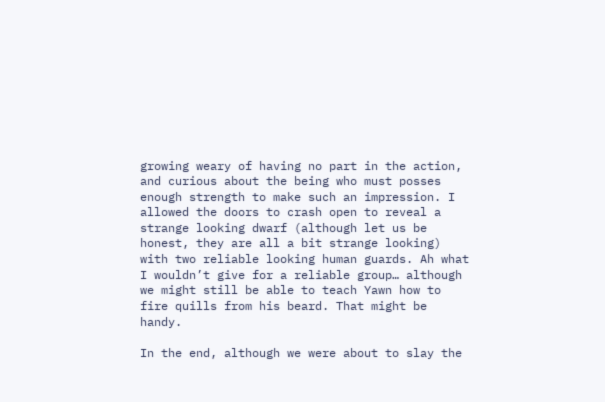growing weary of having no part in the action, and curious about the being who must posses enough strength to make such an impression. I allowed the doors to crash open to reveal a strange looking dwarf (although let us be honest, they are all a bit strange looking) with two reliable looking human guards. Ah what I wouldn’t give for a reliable group… although we might still be able to teach Yawn how to fire quills from his beard. That might be handy.

In the end, although we were about to slay the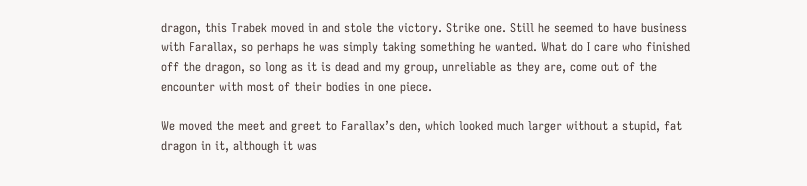dragon, this Trabek moved in and stole the victory. Strike one. Still he seemed to have business with Farallax, so perhaps he was simply taking something he wanted. What do I care who finished off the dragon, so long as it is dead and my group, unreliable as they are, come out of the encounter with most of their bodies in one piece.

We moved the meet and greet to Farallax’s den, which looked much larger without a stupid, fat dragon in it, although it was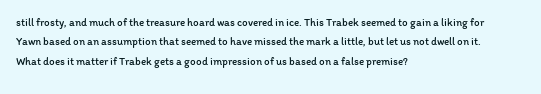still frosty, and much of the treasure hoard was covered in ice. This Trabek seemed to gain a liking for Yawn based on an assumption that seemed to have missed the mark a little, but let us not dwell on it. What does it matter if Trabek gets a good impression of us based on a false premise?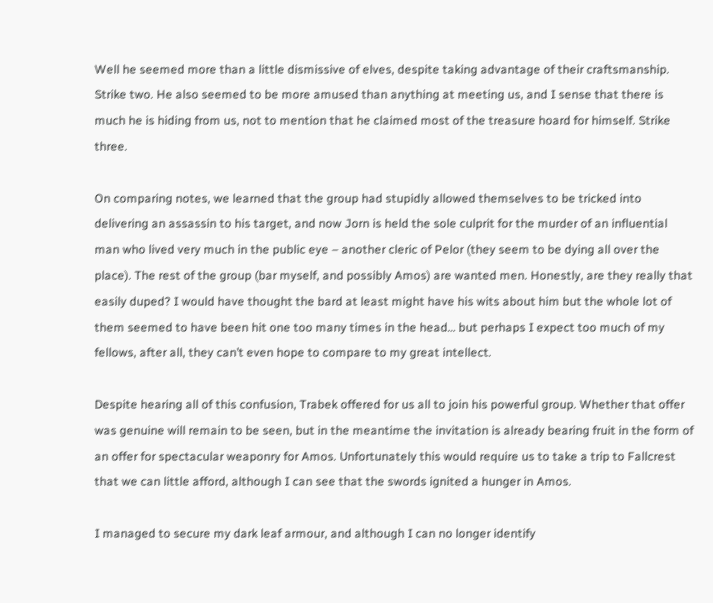Well he seemed more than a little dismissive of elves, despite taking advantage of their craftsmanship. Strike two. He also seemed to be more amused than anything at meeting us, and I sense that there is much he is hiding from us, not to mention that he claimed most of the treasure hoard for himself. Strike three.

On comparing notes, we learned that the group had stupidly allowed themselves to be tricked into delivering an assassin to his target, and now Jorn is held the sole culprit for the murder of an influential man who lived very much in the public eye – another cleric of Pelor (they seem to be dying all over the place). The rest of the group (bar myself, and possibly Amos) are wanted men. Honestly, are they really that easily duped? I would have thought the bard at least might have his wits about him but the whole lot of them seemed to have been hit one too many times in the head… but perhaps I expect too much of my fellows, after all, they can’t even hope to compare to my great intellect.

Despite hearing all of this confusion, Trabek offered for us all to join his powerful group. Whether that offer was genuine will remain to be seen, but in the meantime the invitation is already bearing fruit in the form of an offer for spectacular weaponry for Amos. Unfortunately this would require us to take a trip to Fallcrest that we can little afford, although I can see that the swords ignited a hunger in Amos.

I managed to secure my dark leaf armour, and although I can no longer identify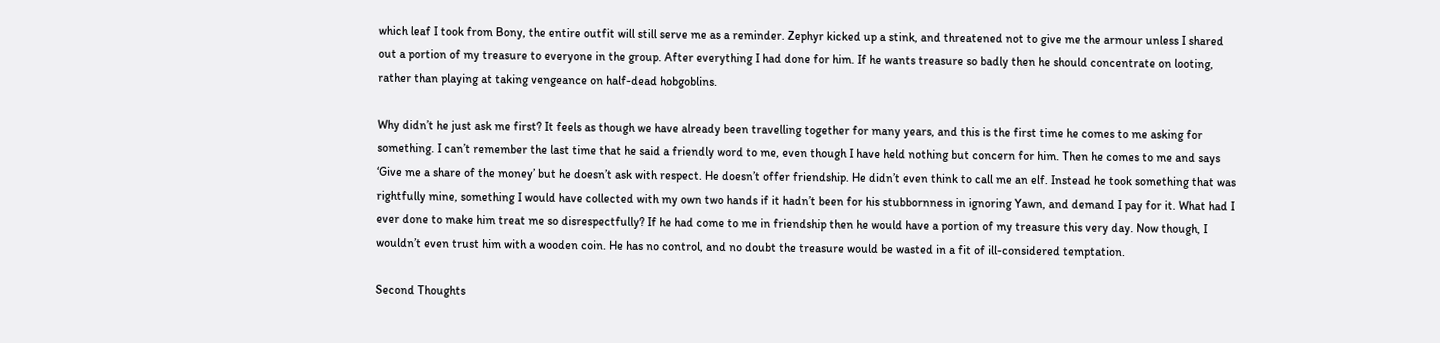which leaf I took from Bony, the entire outfit will still serve me as a reminder. Zephyr kicked up a stink, and threatened not to give me the armour unless I shared out a portion of my treasure to everyone in the group. After everything I had done for him. If he wants treasure so badly then he should concentrate on looting, rather than playing at taking vengeance on half-dead hobgoblins.

Why didn’t he just ask me first? It feels as though we have already been travelling together for many years, and this is the first time he comes to me asking for something. I can’t remember the last time that he said a friendly word to me, even though I have held nothing but concern for him. Then he comes to me and says ‘Give me a share of the money’ but he doesn’t ask with respect. He doesn’t offer friendship. He didn’t even think to call me an elf. Instead he took something that was rightfully mine, something I would have collected with my own two hands if it hadn’t been for his stubbornness in ignoring Yawn, and demand I pay for it. What had I ever done to make him treat me so disrespectfully? If he had come to me in friendship then he would have a portion of my treasure this very day. Now though, I wouldn’t even trust him with a wooden coin. He has no control, and no doubt the treasure would be wasted in a fit of ill-considered temptation.

Second Thoughts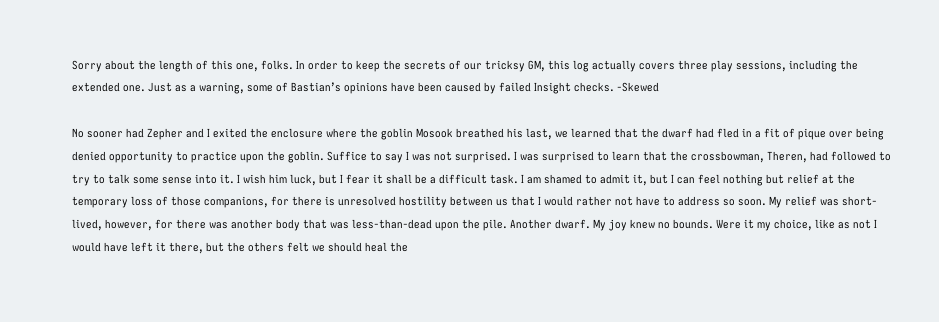Sorry about the length of this one, folks. In order to keep the secrets of our tricksy GM, this log actually covers three play sessions, including the extended one. Just as a warning, some of Bastian’s opinions have been caused by failed Insight checks. -Skewed

No sooner had Zepher and I exited the enclosure where the goblin Mosook breathed his last, we learned that the dwarf had fled in a fit of pique over being denied opportunity to practice upon the goblin. Suffice to say I was not surprised. I was surprised to learn that the crossbowman, Theren, had followed to try to talk some sense into it. I wish him luck, but I fear it shall be a difficult task. I am shamed to admit it, but I can feel nothing but relief at the temporary loss of those companions, for there is unresolved hostility between us that I would rather not have to address so soon. My relief was short-lived, however, for there was another body that was less-than-dead upon the pile. Another dwarf. My joy knew no bounds. Were it my choice, like as not I would have left it there, but the others felt we should heal the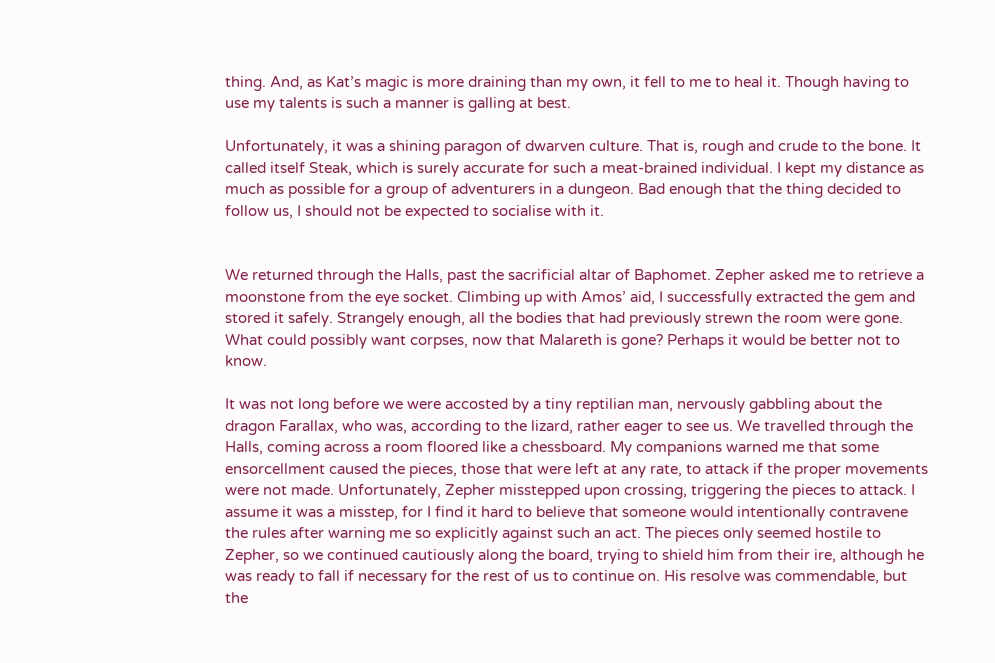thing. And, as Kat’s magic is more draining than my own, it fell to me to heal it. Though having to use my talents is such a manner is galling at best.

Unfortunately, it was a shining paragon of dwarven culture. That is, rough and crude to the bone. It called itself Steak, which is surely accurate for such a meat-brained individual. I kept my distance as much as possible for a group of adventurers in a dungeon. Bad enough that the thing decided to follow us, I should not be expected to socialise with it.


We returned through the Halls, past the sacrificial altar of Baphomet. Zepher asked me to retrieve a moonstone from the eye socket. Climbing up with Amos’ aid, I successfully extracted the gem and stored it safely. Strangely enough, all the bodies that had previously strewn the room were gone. What could possibly want corpses, now that Malareth is gone? Perhaps it would be better not to know.

It was not long before we were accosted by a tiny reptilian man, nervously gabbling about the dragon Farallax, who was, according to the lizard, rather eager to see us. We travelled through the Halls, coming across a room floored like a chessboard. My companions warned me that some ensorcellment caused the pieces, those that were left at any rate, to attack if the proper movements were not made. Unfortunately, Zepher misstepped upon crossing, triggering the pieces to attack. I assume it was a misstep, for I find it hard to believe that someone would intentionally contravene the rules after warning me so explicitly against such an act. The pieces only seemed hostile to Zepher, so we continued cautiously along the board, trying to shield him from their ire, although he was ready to fall if necessary for the rest of us to continue on. His resolve was commendable, but the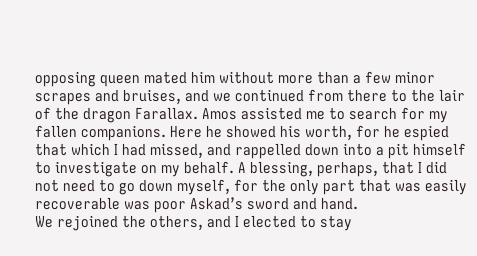opposing queen mated him without more than a few minor scrapes and bruises, and we continued from there to the lair of the dragon Farallax. Amos assisted me to search for my fallen companions. Here he showed his worth, for he espied that which I had missed, and rappelled down into a pit himself to investigate on my behalf. A blessing, perhaps, that I did not need to go down myself, for the only part that was easily recoverable was poor Askad’s sword and hand.
We rejoined the others, and I elected to stay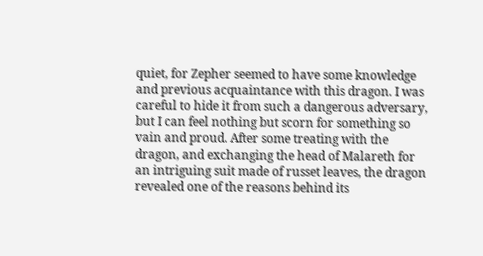quiet, for Zepher seemed to have some knowledge and previous acquaintance with this dragon. I was careful to hide it from such a dangerous adversary, but I can feel nothing but scorn for something so vain and proud. After some treating with the dragon, and exchanging the head of Malareth for an intriguing suit made of russet leaves, the dragon revealed one of the reasons behind its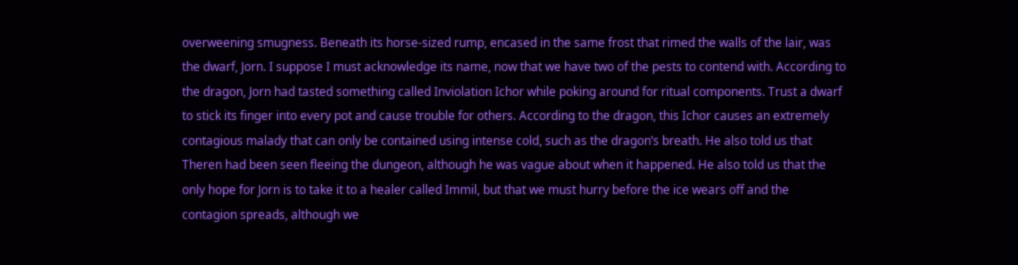overweening smugness. Beneath its horse-sized rump, encased in the same frost that rimed the walls of the lair, was the dwarf, Jorn. I suppose I must acknowledge its name, now that we have two of the pests to contend with. According to the dragon, Jorn had tasted something called Inviolation Ichor while poking around for ritual components. Trust a dwarf to stick its finger into every pot and cause trouble for others. According to the dragon, this Ichor causes an extremely contagious malady that can only be contained using intense cold, such as the dragon’s breath. He also told us that Theren had been seen fleeing the dungeon, although he was vague about when it happened. He also told us that the only hope for Jorn is to take it to a healer called Immil, but that we must hurry before the ice wears off and the contagion spreads, although we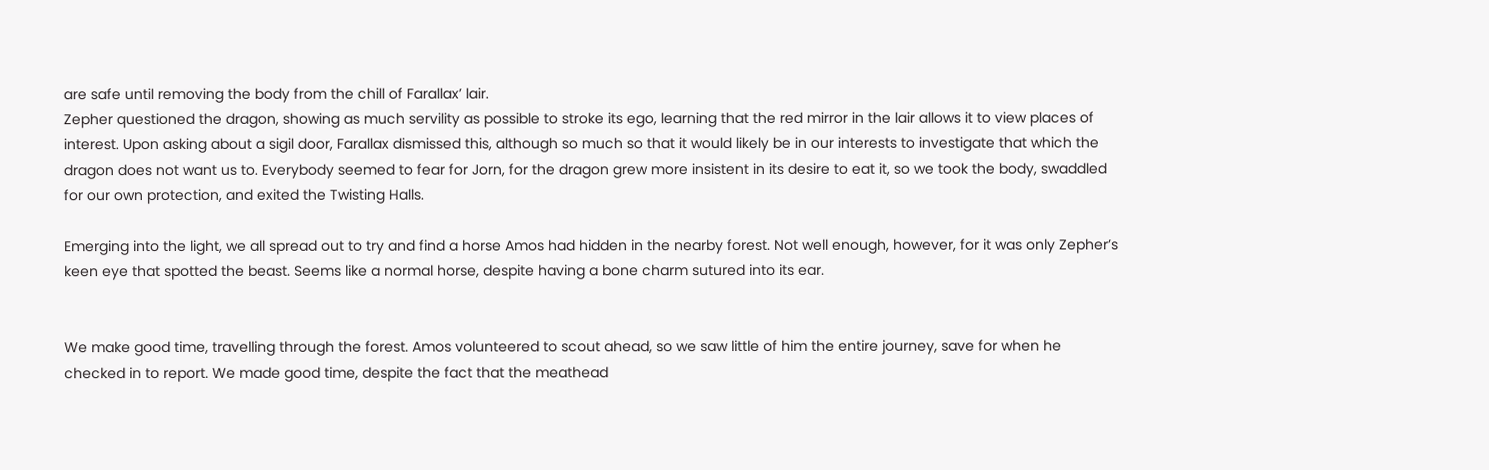are safe until removing the body from the chill of Farallax’ lair.
Zepher questioned the dragon, showing as much servility as possible to stroke its ego, learning that the red mirror in the lair allows it to view places of interest. Upon asking about a sigil door, Farallax dismissed this, although so much so that it would likely be in our interests to investigate that which the dragon does not want us to. Everybody seemed to fear for Jorn, for the dragon grew more insistent in its desire to eat it, so we took the body, swaddled for our own protection, and exited the Twisting Halls.

Emerging into the light, we all spread out to try and find a horse Amos had hidden in the nearby forest. Not well enough, however, for it was only Zepher’s keen eye that spotted the beast. Seems like a normal horse, despite having a bone charm sutured into its ear.


We make good time, travelling through the forest. Amos volunteered to scout ahead, so we saw little of him the entire journey, save for when he checked in to report. We made good time, despite the fact that the meathead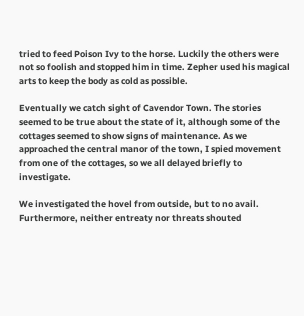tried to feed Poison Ivy to the horse. Luckily the others were not so foolish and stopped him in time. Zepher used his magical arts to keep the body as cold as possible.

Eventually we catch sight of Cavendor Town. The stories seemed to be true about the state of it, although some of the cottages seemed to show signs of maintenance. As we approached the central manor of the town, I spied movement from one of the cottages, so we all delayed briefly to investigate.

We investigated the hovel from outside, but to no avail. Furthermore, neither entreaty nor threats shouted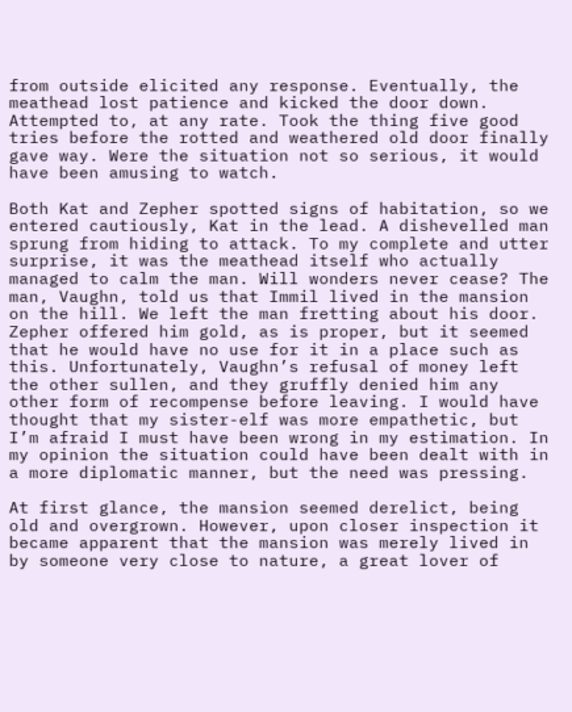from outside elicited any response. Eventually, the meathead lost patience and kicked the door down. Attempted to, at any rate. Took the thing five good tries before the rotted and weathered old door finally gave way. Were the situation not so serious, it would have been amusing to watch.

Both Kat and Zepher spotted signs of habitation, so we entered cautiously, Kat in the lead. A dishevelled man sprung from hiding to attack. To my complete and utter surprise, it was the meathead itself who actually managed to calm the man. Will wonders never cease? The man, Vaughn, told us that Immil lived in the mansion on the hill. We left the man fretting about his door. Zepher offered him gold, as is proper, but it seemed that he would have no use for it in a place such as this. Unfortunately, Vaughn’s refusal of money left the other sullen, and they gruffly denied him any other form of recompense before leaving. I would have thought that my sister-elf was more empathetic, but I’m afraid I must have been wrong in my estimation. In my opinion the situation could have been dealt with in a more diplomatic manner, but the need was pressing.

At first glance, the mansion seemed derelict, being old and overgrown. However, upon closer inspection it became apparent that the mansion was merely lived in by someone very close to nature, a great lover of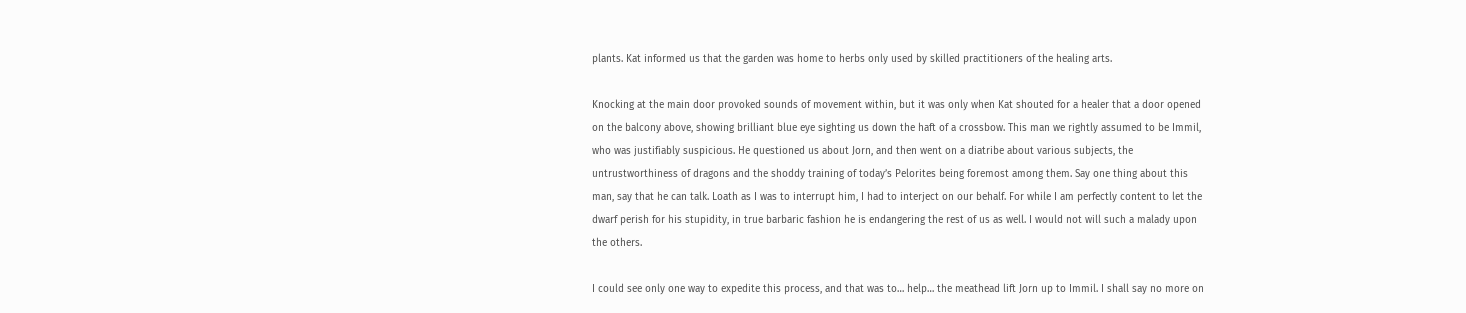plants. Kat informed us that the garden was home to herbs only used by skilled practitioners of the healing arts.

Knocking at the main door provoked sounds of movement within, but it was only when Kat shouted for a healer that a door opened on the balcony above, showing brilliant blue eye sighting us down the haft of a crossbow. This man we rightly assumed to be Immil, who was justifiably suspicious. He questioned us about Jorn, and then went on a diatribe about various subjects, the untrustworthiness of dragons and the shoddy training of today’s Pelorites being foremost among them. Say one thing about this man, say that he can talk. Loath as I was to interrupt him, I had to interject on our behalf. For while I am perfectly content to let the dwarf perish for his stupidity, in true barbaric fashion he is endangering the rest of us as well. I would not will such a malady upon the others.

I could see only one way to expedite this process, and that was to… help… the meathead lift Jorn up to Immil. I shall say no more on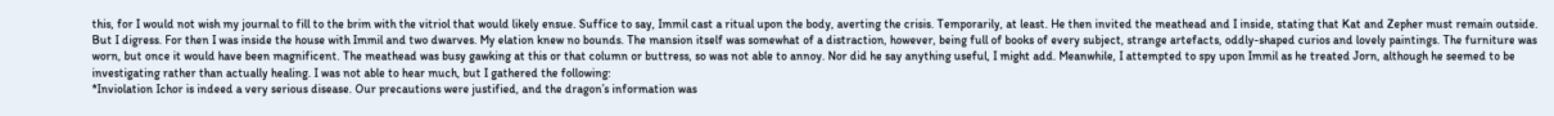this, for I would not wish my journal to fill to the brim with the vitriol that would likely ensue. Suffice to say, Immil cast a ritual upon the body, averting the crisis. Temporarily, at least. He then invited the meathead and I inside, stating that Kat and Zepher must remain outside.
But I digress. For then I was inside the house with Immil and two dwarves. My elation knew no bounds. The mansion itself was somewhat of a distraction, however, being full of books of every subject, strange artefacts, oddly-shaped curios and lovely paintings. The furniture was worn, but once it would have been magnificent. The meathead was busy gawking at this or that column or buttress, so was not able to annoy. Nor did he say anything useful, I might add. Meanwhile, I attempted to spy upon Immil as he treated Jorn, although he seemed to be investigating rather than actually healing. I was not able to hear much, but I gathered the following:
*Inviolation Ichor is indeed a very serious disease. Our precautions were justified, and the dragon’s information was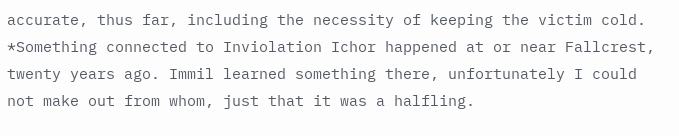accurate, thus far, including the necessity of keeping the victim cold.
*Something connected to Inviolation Ichor happened at or near Fallcrest, twenty years ago. Immil learned something there, unfortunately I could not make out from whom, just that it was a halfling.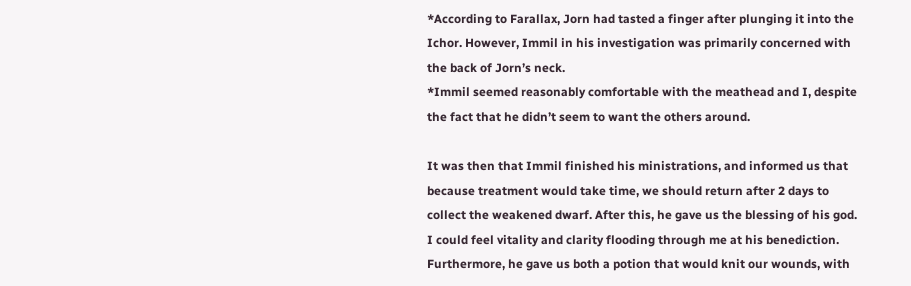*According to Farallax, Jorn had tasted a finger after plunging it into the Ichor. However, Immil in his investigation was primarily concerned with the back of Jorn’s neck.
*Immil seemed reasonably comfortable with the meathead and I, despite the fact that he didn’t seem to want the others around.

It was then that Immil finished his ministrations, and informed us that because treatment would take time, we should return after 2 days to collect the weakened dwarf. After this, he gave us the blessing of his god. I could feel vitality and clarity flooding through me at his benediction. Furthermore, he gave us both a potion that would knit our wounds, with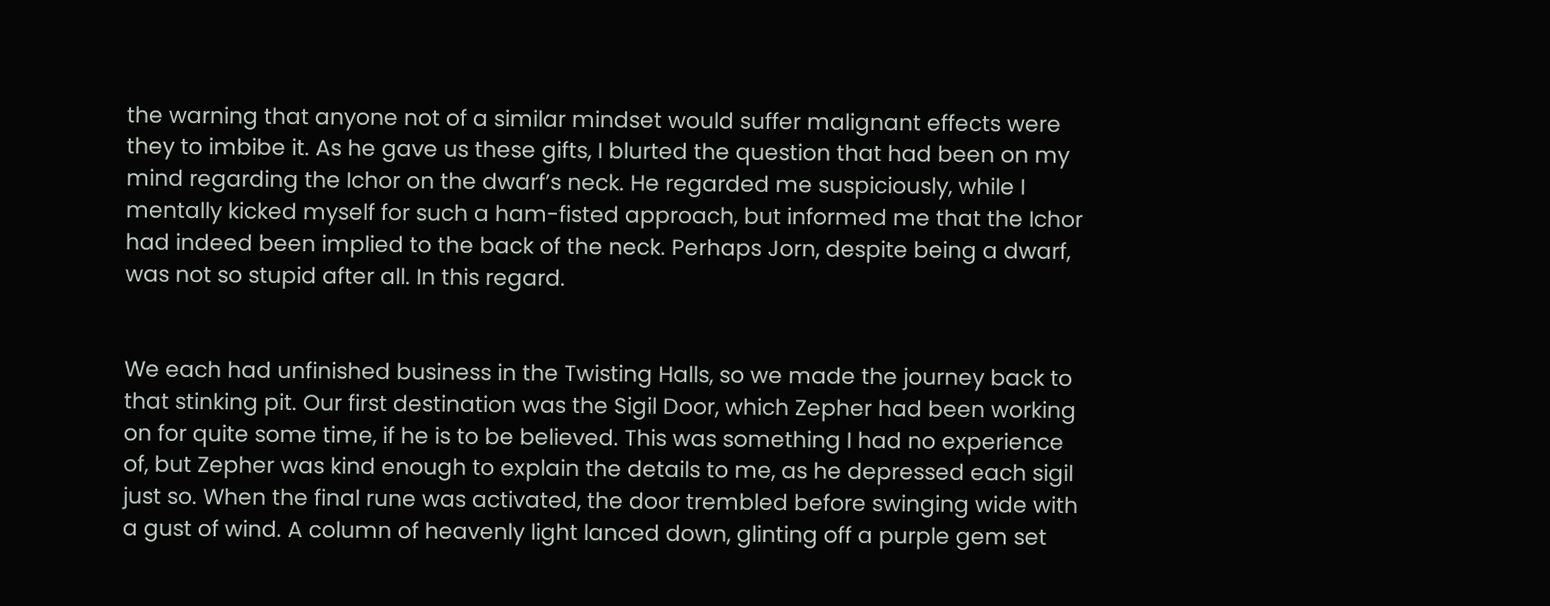the warning that anyone not of a similar mindset would suffer malignant effects were they to imbibe it. As he gave us these gifts, I blurted the question that had been on my mind regarding the Ichor on the dwarf’s neck. He regarded me suspiciously, while I mentally kicked myself for such a ham-fisted approach, but informed me that the Ichor had indeed been implied to the back of the neck. Perhaps Jorn, despite being a dwarf, was not so stupid after all. In this regard.


We each had unfinished business in the Twisting Halls, so we made the journey back to that stinking pit. Our first destination was the Sigil Door, which Zepher had been working on for quite some time, if he is to be believed. This was something I had no experience of, but Zepher was kind enough to explain the details to me, as he depressed each sigil just so. When the final rune was activated, the door trembled before swinging wide with a gust of wind. A column of heavenly light lanced down, glinting off a purple gem set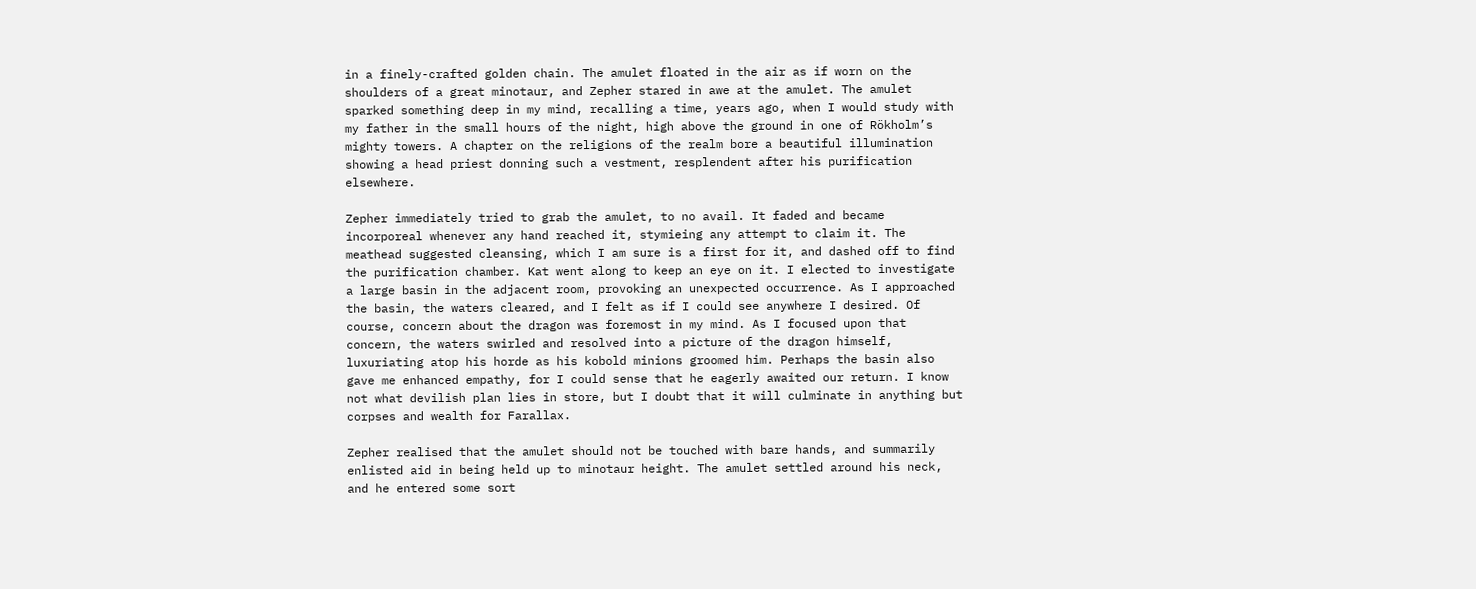in a finely-crafted golden chain. The amulet floated in the air as if worn on the shoulders of a great minotaur, and Zepher stared in awe at the amulet. The amulet sparked something deep in my mind, recalling a time, years ago, when I would study with my father in the small hours of the night, high above the ground in one of Rökholm’s mighty towers. A chapter on the religions of the realm bore a beautiful illumination showing a head priest donning such a vestment, resplendent after his purification elsewhere.

Zepher immediately tried to grab the amulet, to no avail. It faded and became incorporeal whenever any hand reached it, stymieing any attempt to claim it. The meathead suggested cleansing, which I am sure is a first for it, and dashed off to find the purification chamber. Kat went along to keep an eye on it. I elected to investigate a large basin in the adjacent room, provoking an unexpected occurrence. As I approached the basin, the waters cleared, and I felt as if I could see anywhere I desired. Of course, concern about the dragon was foremost in my mind. As I focused upon that concern, the waters swirled and resolved into a picture of the dragon himself, luxuriating atop his horde as his kobold minions groomed him. Perhaps the basin also gave me enhanced empathy, for I could sense that he eagerly awaited our return. I know not what devilish plan lies in store, but I doubt that it will culminate in anything but corpses and wealth for Farallax.

Zepher realised that the amulet should not be touched with bare hands, and summarily enlisted aid in being held up to minotaur height. The amulet settled around his neck, and he entered some sort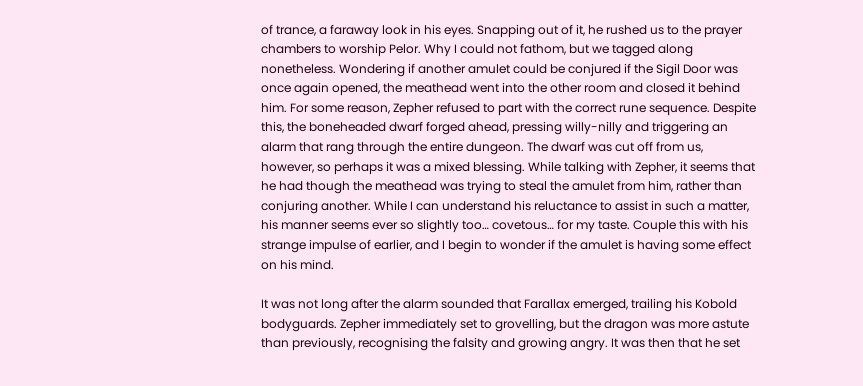of trance, a faraway look in his eyes. Snapping out of it, he rushed us to the prayer chambers to worship Pelor. Why I could not fathom, but we tagged along nonetheless. Wondering if another amulet could be conjured if the Sigil Door was once again opened, the meathead went into the other room and closed it behind him. For some reason, Zepher refused to part with the correct rune sequence. Despite this, the boneheaded dwarf forged ahead, pressing willy-nilly and triggering an alarm that rang through the entire dungeon. The dwarf was cut off from us, however, so perhaps it was a mixed blessing. While talking with Zepher, it seems that he had though the meathead was trying to steal the amulet from him, rather than conjuring another. While I can understand his reluctance to assist in such a matter, his manner seems ever so slightly too… covetous… for my taste. Couple this with his strange impulse of earlier, and I begin to wonder if the amulet is having some effect on his mind.

It was not long after the alarm sounded that Farallax emerged, trailing his Kobold bodyguards. Zepher immediately set to grovelling, but the dragon was more astute than previously, recognising the falsity and growing angry. It was then that he set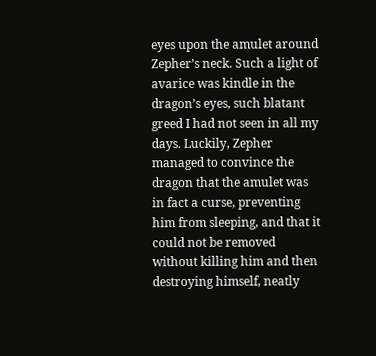eyes upon the amulet around Zepher’s neck. Such a light of avarice was kindle in the dragon’s eyes, such blatant greed I had not seen in all my days. Luckily, Zepher managed to convince the dragon that the amulet was in fact a curse, preventing him from sleeping, and that it could not be removed without killing him and then destroying himself, neatly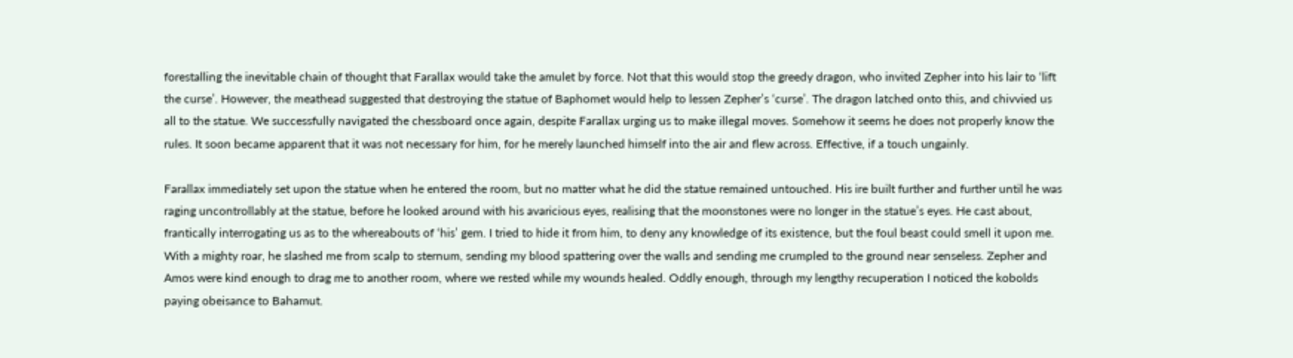forestalling the inevitable chain of thought that Farallax would take the amulet by force. Not that this would stop the greedy dragon, who invited Zepher into his lair to ‘lift the curse’. However, the meathead suggested that destroying the statue of Baphomet would help to lessen Zepher’s ‘curse’. The dragon latched onto this, and chivvied us all to the statue. We successfully navigated the chessboard once again, despite Farallax urging us to make illegal moves. Somehow it seems he does not properly know the rules. It soon became apparent that it was not necessary for him, for he merely launched himself into the air and flew across. Effective, if a touch ungainly.

Farallax immediately set upon the statue when he entered the room, but no matter what he did the statue remained untouched. His ire built further and further until he was raging uncontrollably at the statue, before he looked around with his avaricious eyes, realising that the moonstones were no longer in the statue’s eyes. He cast about, frantically interrogating us as to the whereabouts of ‘his’ gem. I tried to hide it from him, to deny any knowledge of its existence, but the foul beast could smell it upon me. With a mighty roar, he slashed me from scalp to sternum, sending my blood spattering over the walls and sending me crumpled to the ground near senseless. Zepher and Amos were kind enough to drag me to another room, where we rested while my wounds healed. Oddly enough, through my lengthy recuperation I noticed the kobolds paying obeisance to Bahamut.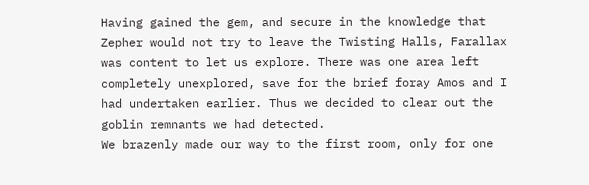Having gained the gem, and secure in the knowledge that Zepher would not try to leave the Twisting Halls, Farallax was content to let us explore. There was one area left completely unexplored, save for the brief foray Amos and I had undertaken earlier. Thus we decided to clear out the goblin remnants we had detected.
We brazenly made our way to the first room, only for one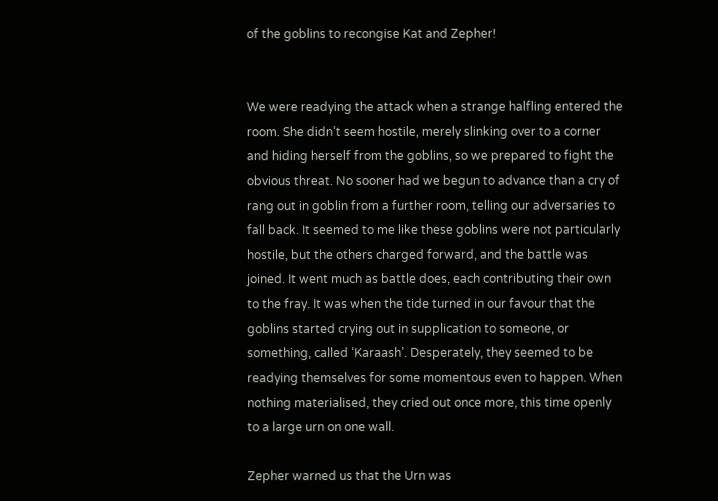of the goblins to recongise Kat and Zepher!


We were readying the attack when a strange halfling entered the room. She didn’t seem hostile, merely slinking over to a corner and hiding herself from the goblins, so we prepared to fight the obvious threat. No sooner had we begun to advance than a cry of rang out in goblin from a further room, telling our adversaries to fall back. It seemed to me like these goblins were not particularly hostile, but the others charged forward, and the battle was joined. It went much as battle does, each contributing their own to the fray. It was when the tide turned in our favour that the goblins started crying out in supplication to someone, or something, called ‘Karaash’. Desperately, they seemed to be readying themselves for some momentous even to happen. When nothing materialised, they cried out once more, this time openly to a large urn on one wall.

Zepher warned us that the Urn was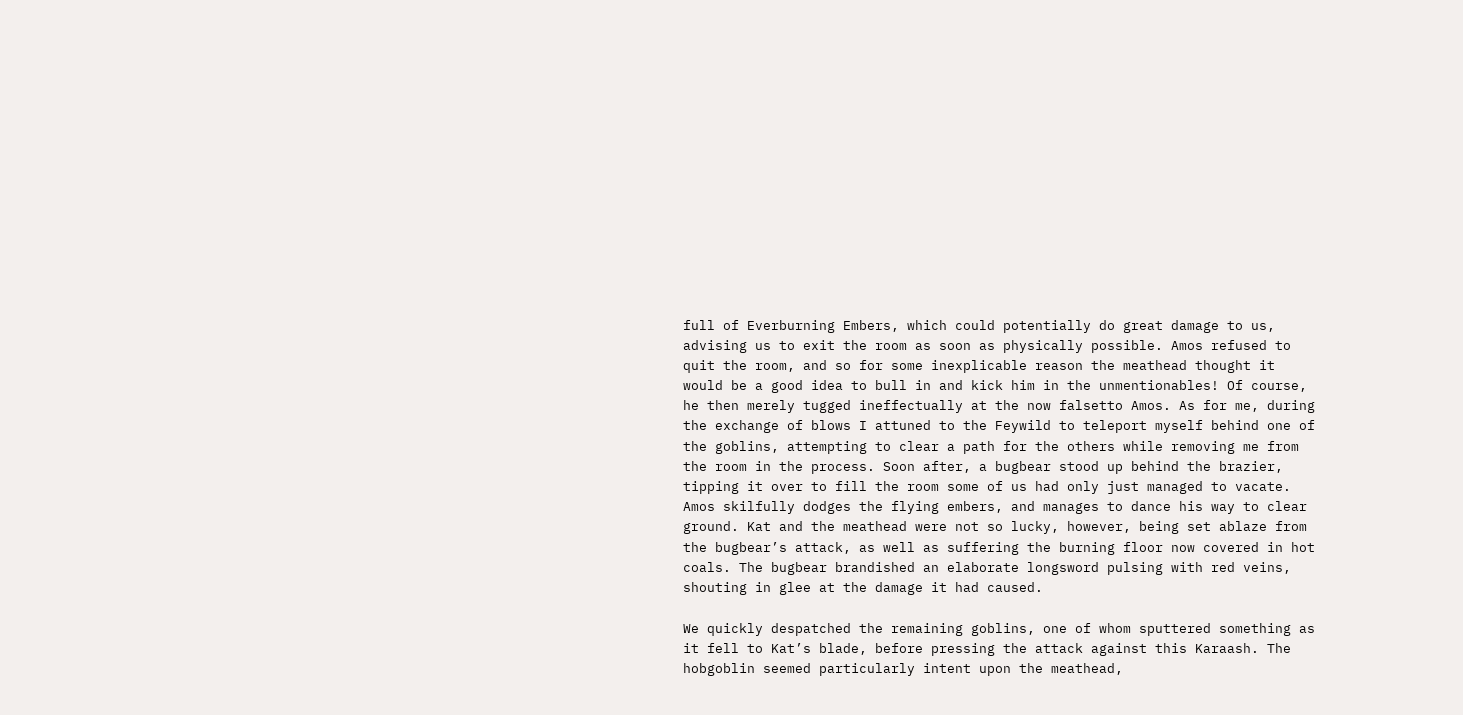full of Everburning Embers, which could potentially do great damage to us, advising us to exit the room as soon as physically possible. Amos refused to quit the room, and so for some inexplicable reason the meathead thought it would be a good idea to bull in and kick him in the unmentionables! Of course, he then merely tugged ineffectually at the now falsetto Amos. As for me, during the exchange of blows I attuned to the Feywild to teleport myself behind one of the goblins, attempting to clear a path for the others while removing me from the room in the process. Soon after, a bugbear stood up behind the brazier, tipping it over to fill the room some of us had only just managed to vacate. Amos skilfully dodges the flying embers, and manages to dance his way to clear ground. Kat and the meathead were not so lucky, however, being set ablaze from the bugbear’s attack, as well as suffering the burning floor now covered in hot coals. The bugbear brandished an elaborate longsword pulsing with red veins, shouting in glee at the damage it had caused.

We quickly despatched the remaining goblins, one of whom sputtered something as it fell to Kat’s blade, before pressing the attack against this Karaash. The hobgoblin seemed particularly intent upon the meathead,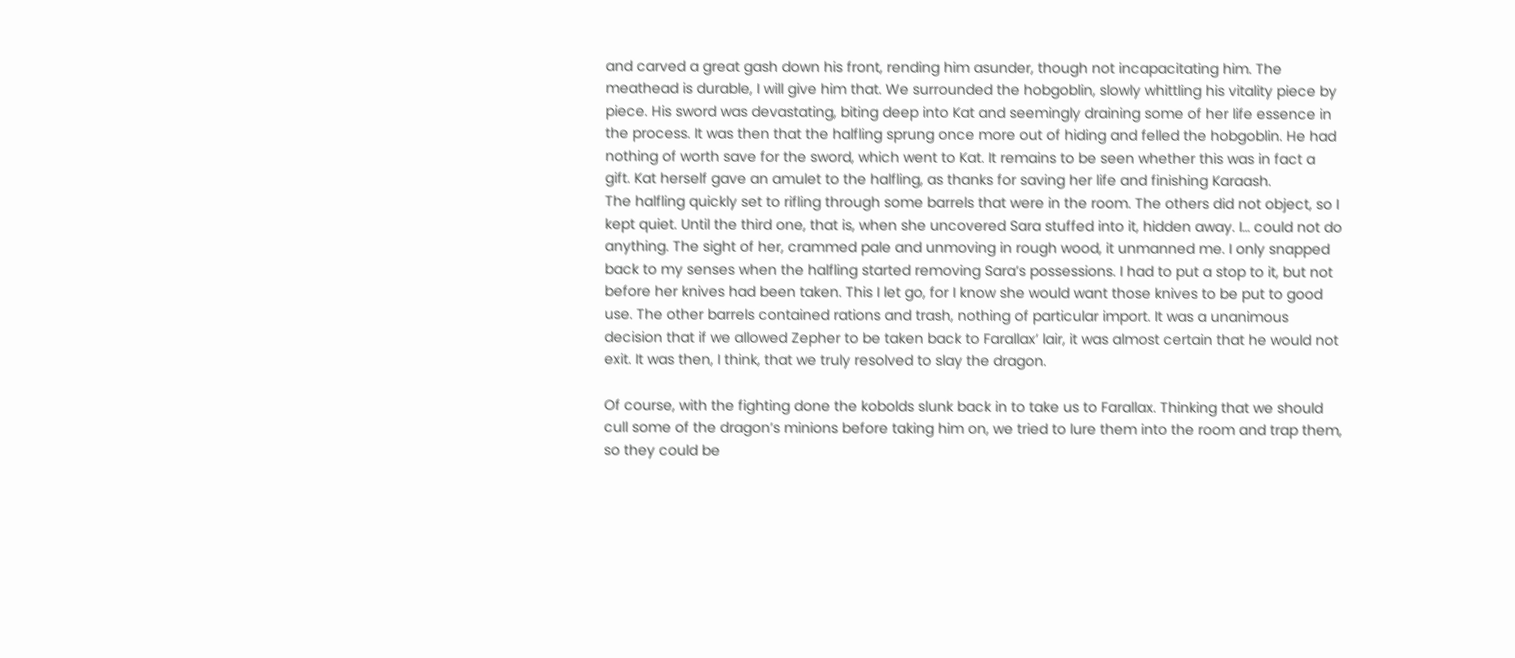and carved a great gash down his front, rending him asunder, though not incapacitating him. The meathead is durable, I will give him that. We surrounded the hobgoblin, slowly whittling his vitality piece by piece. His sword was devastating, biting deep into Kat and seemingly draining some of her life essence in the process. It was then that the halfling sprung once more out of hiding and felled the hobgoblin. He had nothing of worth save for the sword, which went to Kat. It remains to be seen whether this was in fact a gift. Kat herself gave an amulet to the halfling, as thanks for saving her life and finishing Karaash.
The halfling quickly set to rifling through some barrels that were in the room. The others did not object, so I kept quiet. Until the third one, that is, when she uncovered Sara stuffed into it, hidden away. I… could not do anything. The sight of her, crammed pale and unmoving in rough wood, it unmanned me. I only snapped back to my senses when the halfling started removing Sara’s possessions. I had to put a stop to it, but not before her knives had been taken. This I let go, for I know she would want those knives to be put to good use. The other barrels contained rations and trash, nothing of particular import. It was a unanimous decision that if we allowed Zepher to be taken back to Farallax’ lair, it was almost certain that he would not exit. It was then, I think, that we truly resolved to slay the dragon.

Of course, with the fighting done the kobolds slunk back in to take us to Farallax. Thinking that we should cull some of the dragon’s minions before taking him on, we tried to lure them into the room and trap them, so they could be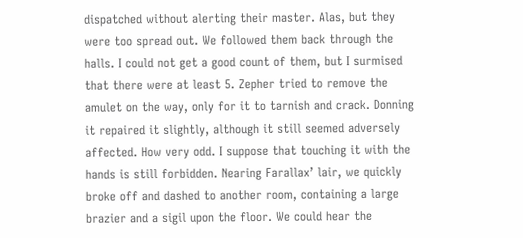dispatched without alerting their master. Alas, but they were too spread out. We followed them back through the halls. I could not get a good count of them, but I surmised that there were at least 5. Zepher tried to remove the amulet on the way, only for it to tarnish and crack. Donning it repaired it slightly, although it still seemed adversely affected. How very odd. I suppose that touching it with the hands is still forbidden. Nearing Farallax’ lair, we quickly broke off and dashed to another room, containing a large brazier and a sigil upon the floor. We could hear the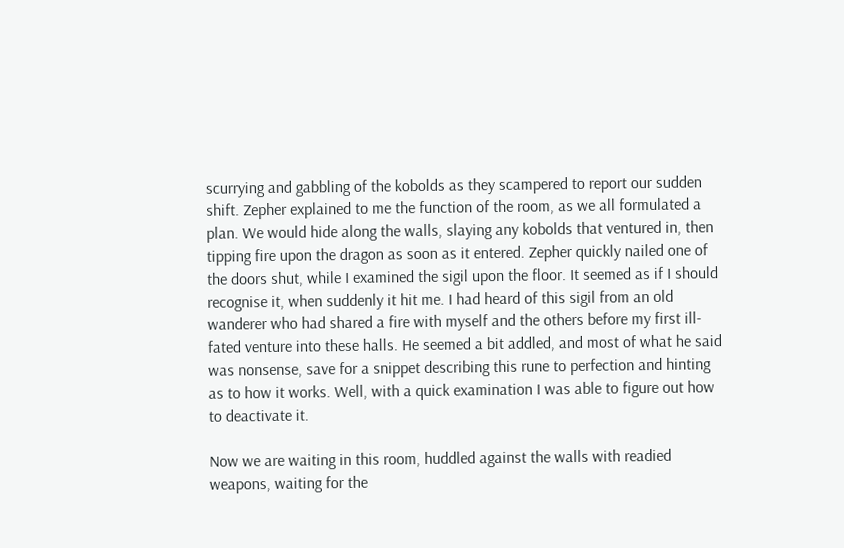scurrying and gabbling of the kobolds as they scampered to report our sudden shift. Zepher explained to me the function of the room, as we all formulated a plan. We would hide along the walls, slaying any kobolds that ventured in, then tipping fire upon the dragon as soon as it entered. Zepher quickly nailed one of the doors shut, while I examined the sigil upon the floor. It seemed as if I should recognise it, when suddenly it hit me. I had heard of this sigil from an old wanderer who had shared a fire with myself and the others before my first ill-fated venture into these halls. He seemed a bit addled, and most of what he said was nonsense, save for a snippet describing this rune to perfection and hinting as to how it works. Well, with a quick examination I was able to figure out how to deactivate it.

Now we are waiting in this room, huddled against the walls with readied weapons, waiting for the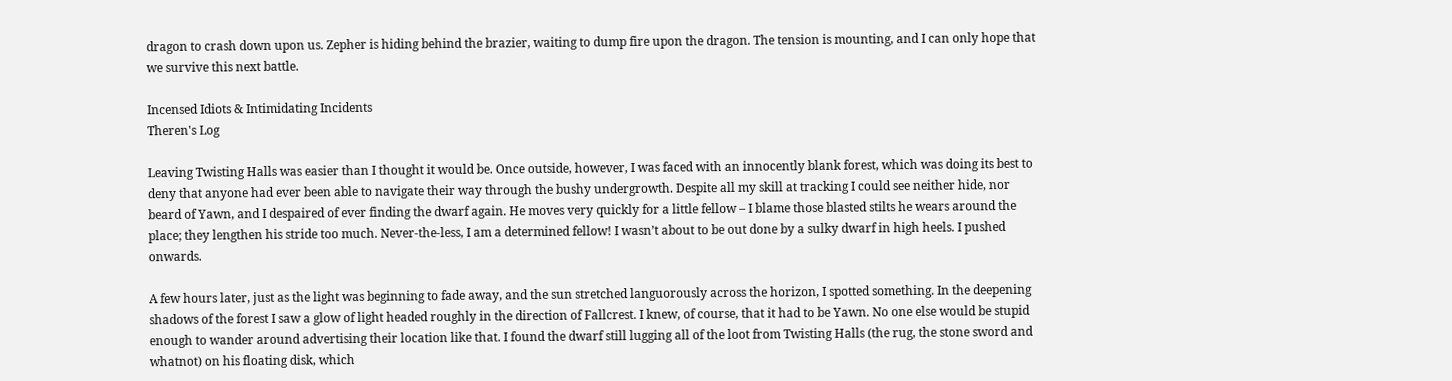dragon to crash down upon us. Zepher is hiding behind the brazier, waiting to dump fire upon the dragon. The tension is mounting, and I can only hope that we survive this next battle.

Incensed Idiots & Intimidating Incidents
Theren's Log

Leaving Twisting Halls was easier than I thought it would be. Once outside, however, I was faced with an innocently blank forest, which was doing its best to deny that anyone had ever been able to navigate their way through the bushy undergrowth. Despite all my skill at tracking I could see neither hide, nor beard of Yawn, and I despaired of ever finding the dwarf again. He moves very quickly for a little fellow – I blame those blasted stilts he wears around the place; they lengthen his stride too much. Never-the-less, I am a determined fellow! I wasn’t about to be out done by a sulky dwarf in high heels. I pushed onwards.

A few hours later, just as the light was beginning to fade away, and the sun stretched languorously across the horizon, I spotted something. In the deepening shadows of the forest I saw a glow of light headed roughly in the direction of Fallcrest. I knew, of course, that it had to be Yawn. No one else would be stupid enough to wander around advertising their location like that. I found the dwarf still lugging all of the loot from Twisting Halls (the rug, the stone sword and whatnot) on his floating disk, which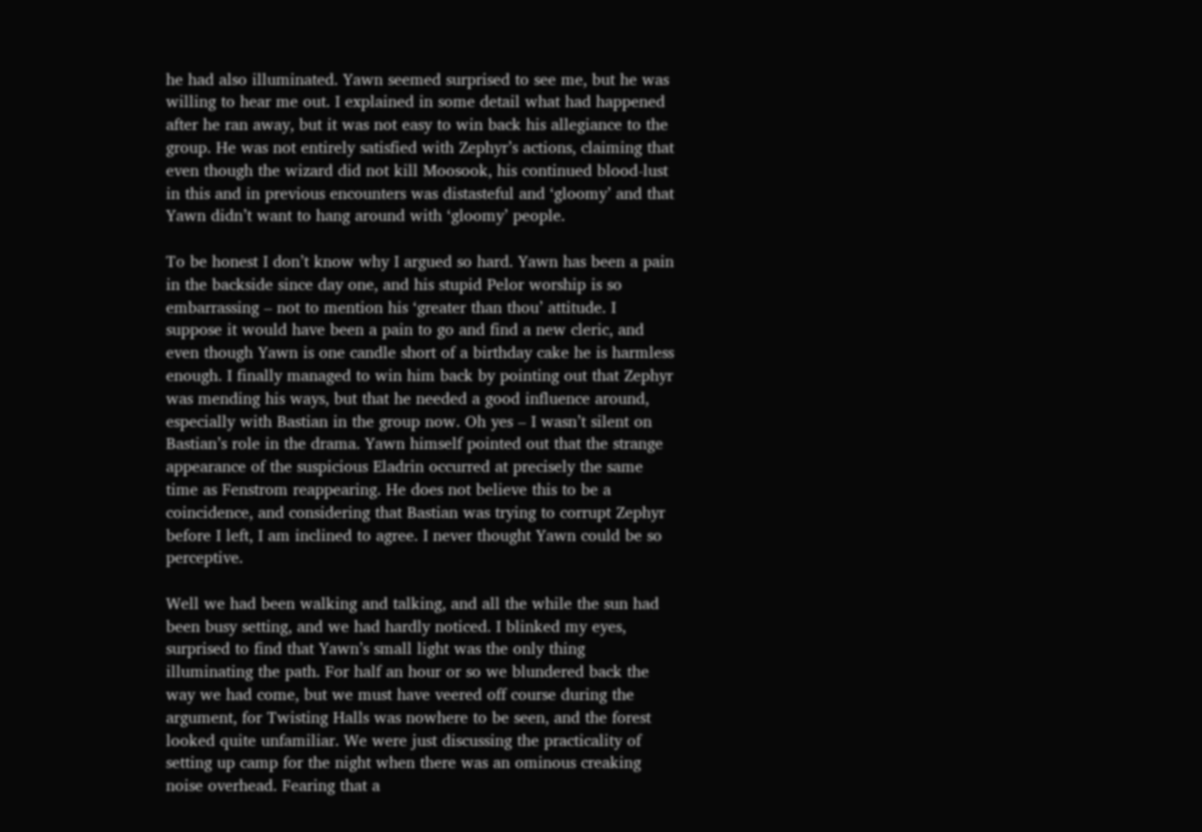he had also illuminated. Yawn seemed surprised to see me, but he was willing to hear me out. I explained in some detail what had happened after he ran away, but it was not easy to win back his allegiance to the group. He was not entirely satisfied with Zephyr’s actions, claiming that even though the wizard did not kill Moosook, his continued blood-lust in this and in previous encounters was distasteful and ‘gloomy’ and that Yawn didn’t want to hang around with ‘gloomy’ people.

To be honest I don’t know why I argued so hard. Yawn has been a pain in the backside since day one, and his stupid Pelor worship is so embarrassing – not to mention his ‘greater than thou’ attitude. I suppose it would have been a pain to go and find a new cleric, and even though Yawn is one candle short of a birthday cake he is harmless enough. I finally managed to win him back by pointing out that Zephyr was mending his ways, but that he needed a good influence around, especially with Bastian in the group now. Oh yes – I wasn’t silent on Bastian’s role in the drama. Yawn himself pointed out that the strange appearance of the suspicious Eladrin occurred at precisely the same time as Fenstrom reappearing. He does not believe this to be a coincidence, and considering that Bastian was trying to corrupt Zephyr before I left, I am inclined to agree. I never thought Yawn could be so perceptive.

Well we had been walking and talking, and all the while the sun had been busy setting, and we had hardly noticed. I blinked my eyes, surprised to find that Yawn’s small light was the only thing illuminating the path. For half an hour or so we blundered back the way we had come, but we must have veered off course during the argument, for Twisting Halls was nowhere to be seen, and the forest looked quite unfamiliar. We were just discussing the practicality of setting up camp for the night when there was an ominous creaking noise overhead. Fearing that a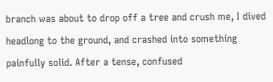branch was about to drop off a tree and crush me, I dived headlong to the ground, and crashed into something painfully solid. After a tense, confused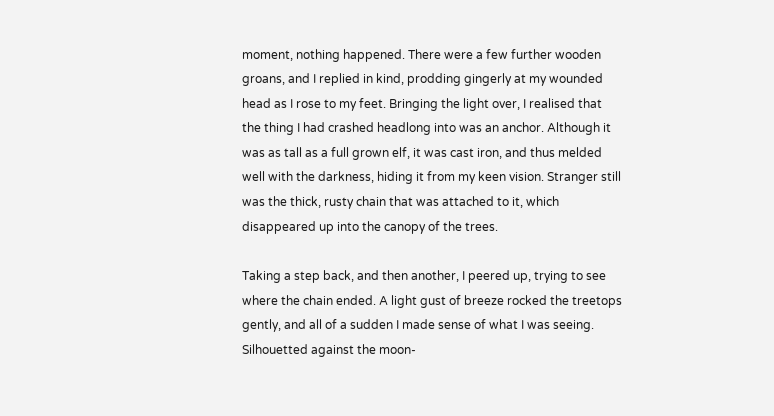moment, nothing happened. There were a few further wooden groans, and I replied in kind, prodding gingerly at my wounded head as I rose to my feet. Bringing the light over, I realised that the thing I had crashed headlong into was an anchor. Although it was as tall as a full grown elf, it was cast iron, and thus melded well with the darkness, hiding it from my keen vision. Stranger still was the thick, rusty chain that was attached to it, which disappeared up into the canopy of the trees.

Taking a step back, and then another, I peered up, trying to see where the chain ended. A light gust of breeze rocked the treetops gently, and all of a sudden I made sense of what I was seeing. Silhouetted against the moon-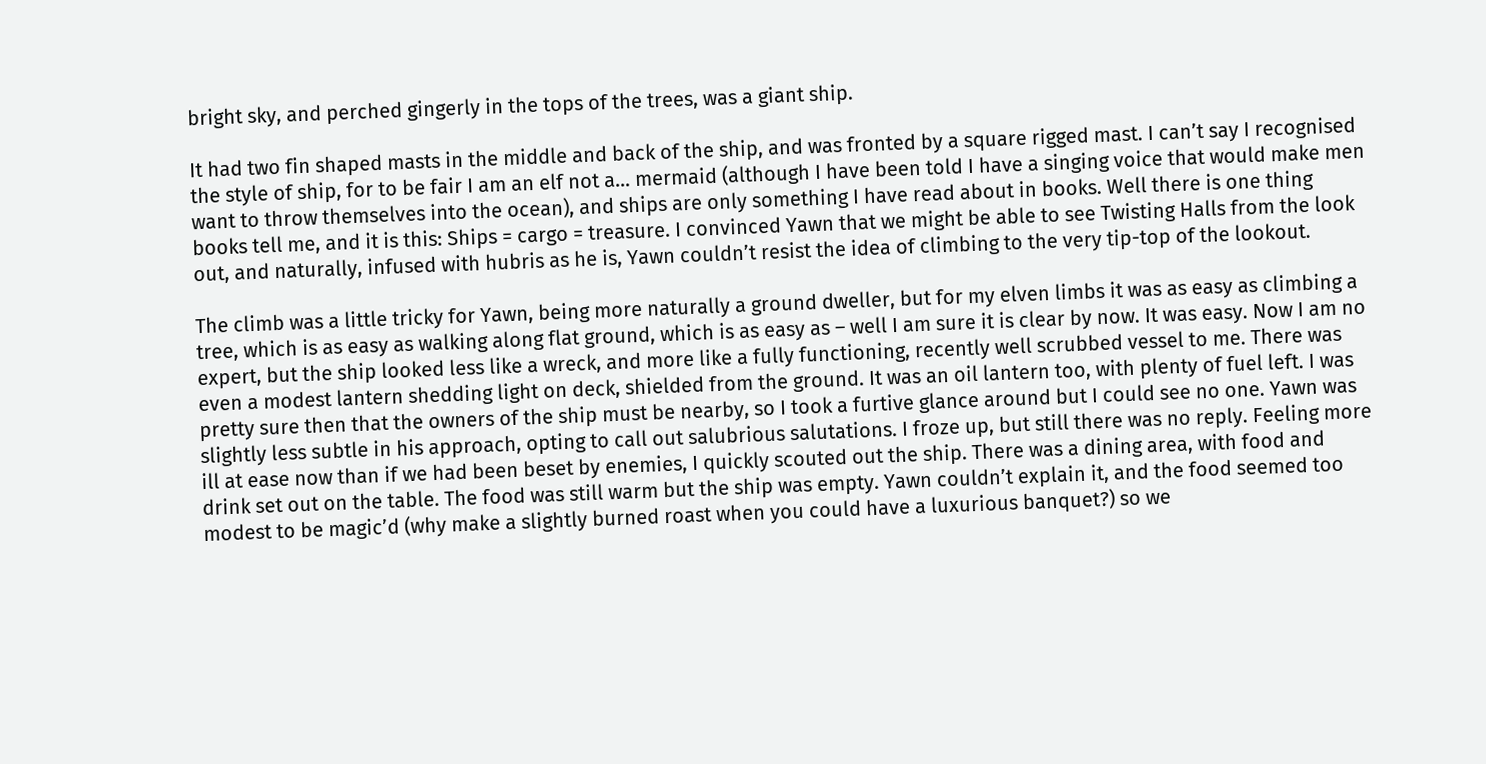bright sky, and perched gingerly in the tops of the trees, was a giant ship.

It had two fin shaped masts in the middle and back of the ship, and was fronted by a square rigged mast. I can’t say I recognised the style of ship, for to be fair I am an elf not a… mermaid (although I have been told I have a singing voice that would make men want to throw themselves into the ocean), and ships are only something I have read about in books. Well there is one thing books tell me, and it is this: Ships = cargo = treasure. I convinced Yawn that we might be able to see Twisting Halls from the look out, and naturally, infused with hubris as he is, Yawn couldn’t resist the idea of climbing to the very tip-top of the lookout.

The climb was a little tricky for Yawn, being more naturally a ground dweller, but for my elven limbs it was as easy as climbing a tree, which is as easy as walking along flat ground, which is as easy as – well I am sure it is clear by now. It was easy. Now I am no expert, but the ship looked less like a wreck, and more like a fully functioning, recently well scrubbed vessel to me. There was even a modest lantern shedding light on deck, shielded from the ground. It was an oil lantern too, with plenty of fuel left. I was pretty sure then that the owners of the ship must be nearby, so I took a furtive glance around but I could see no one. Yawn was slightly less subtle in his approach, opting to call out salubrious salutations. I froze up, but still there was no reply. Feeling more ill at ease now than if we had been beset by enemies, I quickly scouted out the ship. There was a dining area, with food and drink set out on the table. The food was still warm but the ship was empty. Yawn couldn’t explain it, and the food seemed too modest to be magic’d (why make a slightly burned roast when you could have a luxurious banquet?) so we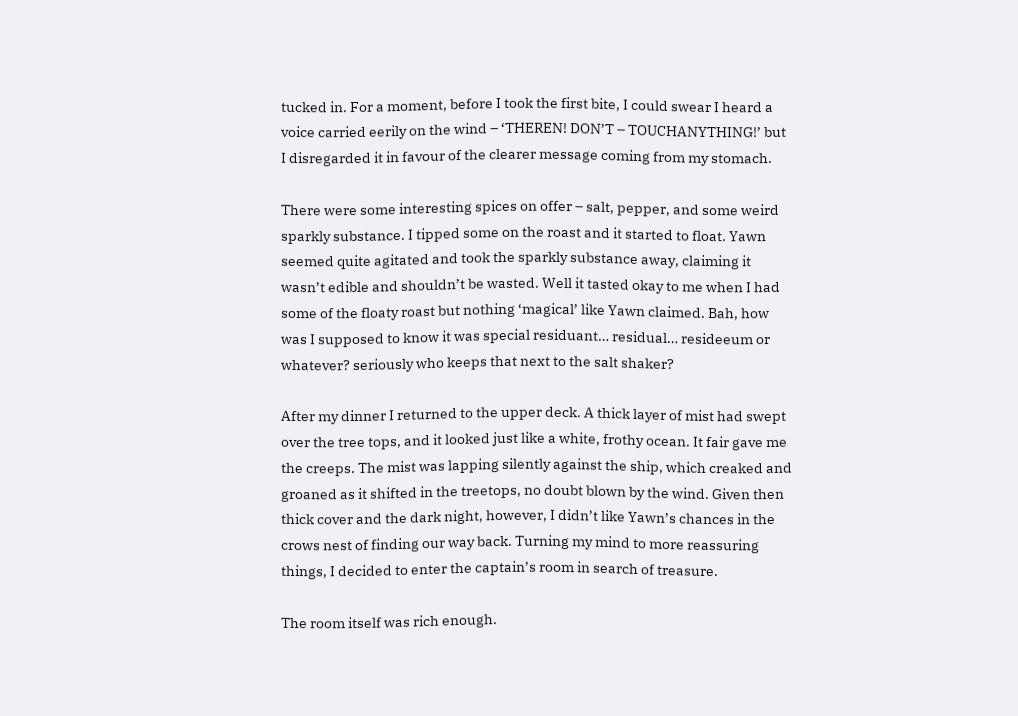tucked in. For a moment, before I took the first bite, I could swear I heard a voice carried eerily on the wind – ‘THEREN! DON’T – TOUCHANYTHING!’ but I disregarded it in favour of the clearer message coming from my stomach.

There were some interesting spices on offer – salt, pepper, and some weird sparkly substance. I tipped some on the roast and it started to float. Yawn seemed quite agitated and took the sparkly substance away, claiming it wasn’t edible and shouldn’t be wasted. Well it tasted okay to me when I had some of the floaty roast but nothing ‘magical’ like Yawn claimed. Bah, how was I supposed to know it was special residuant… residual… resideeum or whatever? seriously who keeps that next to the salt shaker?

After my dinner I returned to the upper deck. A thick layer of mist had swept over the tree tops, and it looked just like a white, frothy ocean. It fair gave me the creeps. The mist was lapping silently against the ship, which creaked and groaned as it shifted in the treetops, no doubt blown by the wind. Given then thick cover and the dark night, however, I didn’t like Yawn’s chances in the crows nest of finding our way back. Turning my mind to more reassuring things, I decided to enter the captain’s room in search of treasure.

The room itself was rich enough.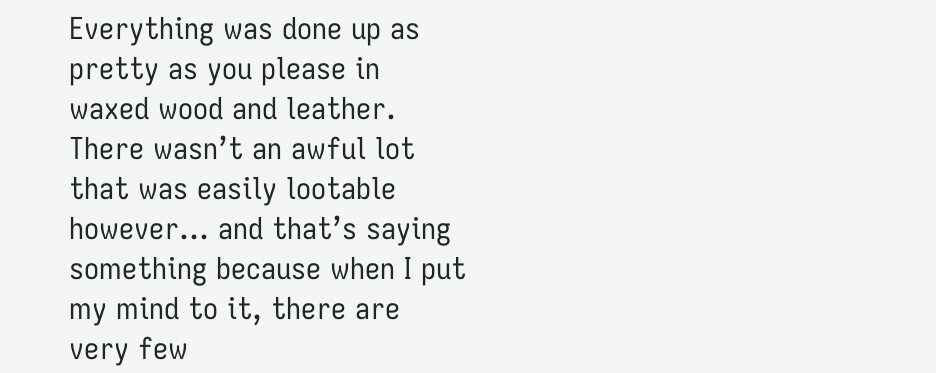Everything was done up as pretty as you please in waxed wood and leather. There wasn’t an awful lot that was easily lootable however… and that’s saying something because when I put my mind to it, there are very few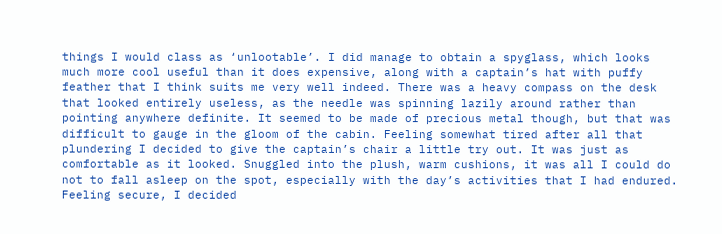things I would class as ‘unlootable’. I did manage to obtain a spyglass, which looks much more cool useful than it does expensive, along with a captain’s hat with puffy feather that I think suits me very well indeed. There was a heavy compass on the desk that looked entirely useless, as the needle was spinning lazily around rather than pointing anywhere definite. It seemed to be made of precious metal though, but that was difficult to gauge in the gloom of the cabin. Feeling somewhat tired after all that plundering I decided to give the captain’s chair a little try out. It was just as comfortable as it looked. Snuggled into the plush, warm cushions, it was all I could do not to fall asleep on the spot, especially with the day’s activities that I had endured. Feeling secure, I decided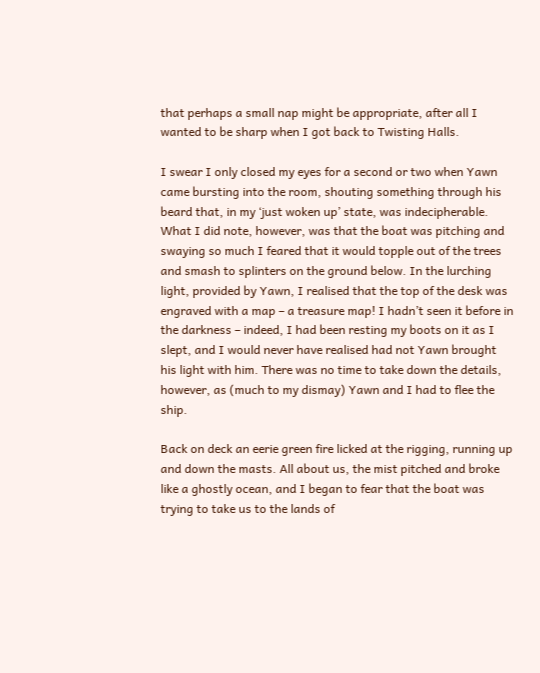that perhaps a small nap might be appropriate, after all I wanted to be sharp when I got back to Twisting Halls.

I swear I only closed my eyes for a second or two when Yawn came bursting into the room, shouting something through his beard that, in my ‘just woken up’ state, was indecipherable. What I did note, however, was that the boat was pitching and swaying so much I feared that it would topple out of the trees and smash to splinters on the ground below. In the lurching light, provided by Yawn, I realised that the top of the desk was engraved with a map – a treasure map! I hadn’t seen it before in the darkness – indeed, I had been resting my boots on it as I slept, and I would never have realised had not Yawn brought his light with him. There was no time to take down the details, however, as (much to my dismay) Yawn and I had to flee the ship.

Back on deck an eerie green fire licked at the rigging, running up and down the masts. All about us, the mist pitched and broke like a ghostly ocean, and I began to fear that the boat was trying to take us to the lands of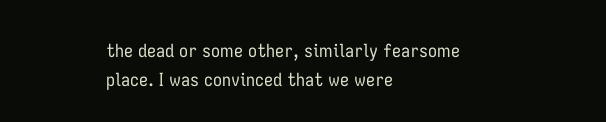the dead or some other, similarly fearsome place. I was convinced that we were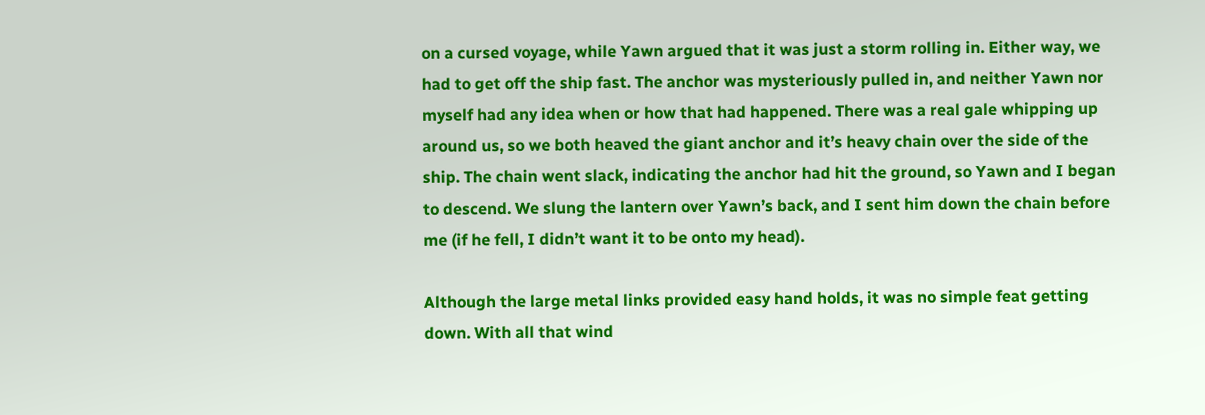on a cursed voyage, while Yawn argued that it was just a storm rolling in. Either way, we had to get off the ship fast. The anchor was mysteriously pulled in, and neither Yawn nor myself had any idea when or how that had happened. There was a real gale whipping up around us, so we both heaved the giant anchor and it’s heavy chain over the side of the ship. The chain went slack, indicating the anchor had hit the ground, so Yawn and I began to descend. We slung the lantern over Yawn’s back, and I sent him down the chain before me (if he fell, I didn’t want it to be onto my head).

Although the large metal links provided easy hand holds, it was no simple feat getting down. With all that wind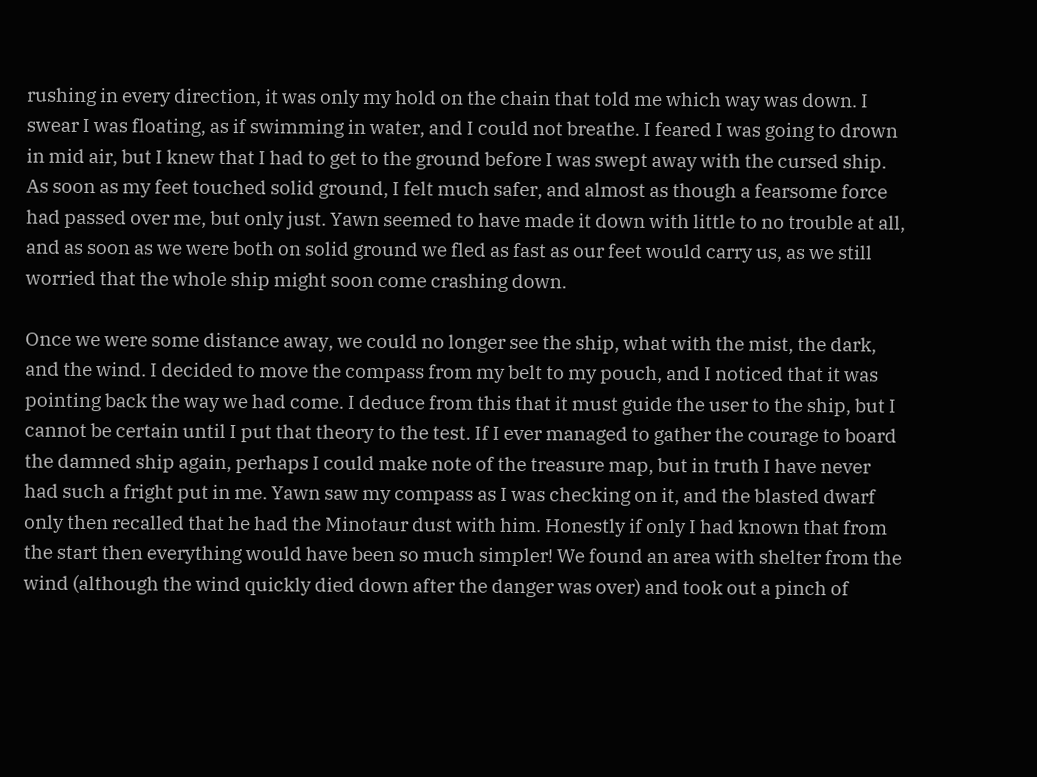rushing in every direction, it was only my hold on the chain that told me which way was down. I swear I was floating, as if swimming in water, and I could not breathe. I feared I was going to drown in mid air, but I knew that I had to get to the ground before I was swept away with the cursed ship. As soon as my feet touched solid ground, I felt much safer, and almost as though a fearsome force had passed over me, but only just. Yawn seemed to have made it down with little to no trouble at all, and as soon as we were both on solid ground we fled as fast as our feet would carry us, as we still worried that the whole ship might soon come crashing down.

Once we were some distance away, we could no longer see the ship, what with the mist, the dark, and the wind. I decided to move the compass from my belt to my pouch, and I noticed that it was pointing back the way we had come. I deduce from this that it must guide the user to the ship, but I cannot be certain until I put that theory to the test. If I ever managed to gather the courage to board the damned ship again, perhaps I could make note of the treasure map, but in truth I have never had such a fright put in me. Yawn saw my compass as I was checking on it, and the blasted dwarf only then recalled that he had the Minotaur dust with him. Honestly if only I had known that from the start then everything would have been so much simpler! We found an area with shelter from the wind (although the wind quickly died down after the danger was over) and took out a pinch of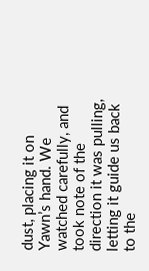dust, placing it on Yawn’s hand. We watched carefully, and took note of the direction it was pulling, letting it guide us back to the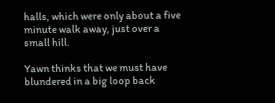halls, which were only about a five minute walk away, just over a small hill.

Yawn thinks that we must have blundered in a big loop back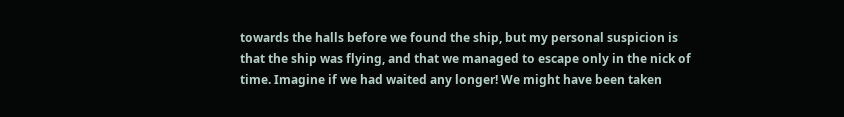towards the halls before we found the ship, but my personal suspicion is that the ship was flying, and that we managed to escape only in the nick of time. Imagine if we had waited any longer! We might have been taken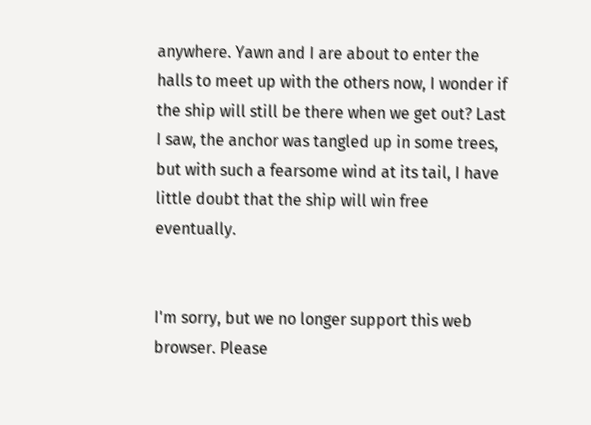anywhere. Yawn and I are about to enter the halls to meet up with the others now, I wonder if the ship will still be there when we get out? Last I saw, the anchor was tangled up in some trees, but with such a fearsome wind at its tail, I have little doubt that the ship will win free eventually.


I'm sorry, but we no longer support this web browser. Please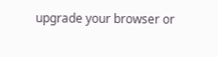upgrade your browser or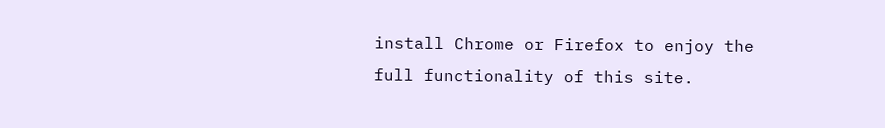install Chrome or Firefox to enjoy the full functionality of this site.